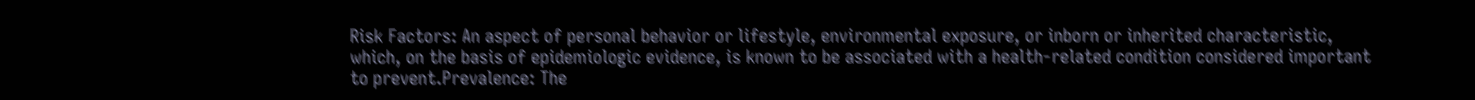Risk Factors: An aspect of personal behavior or lifestyle, environmental exposure, or inborn or inherited characteristic, which, on the basis of epidemiologic evidence, is known to be associated with a health-related condition considered important to prevent.Prevalence: The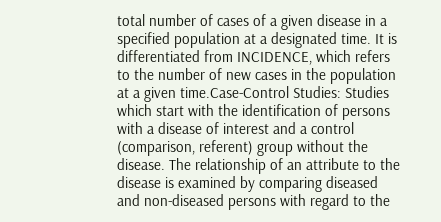total number of cases of a given disease in a specified population at a designated time. It is differentiated from INCIDENCE, which refers to the number of new cases in the population at a given time.Case-Control Studies: Studies which start with the identification of persons with a disease of interest and a control (comparison, referent) group without the disease. The relationship of an attribute to the disease is examined by comparing diseased and non-diseased persons with regard to the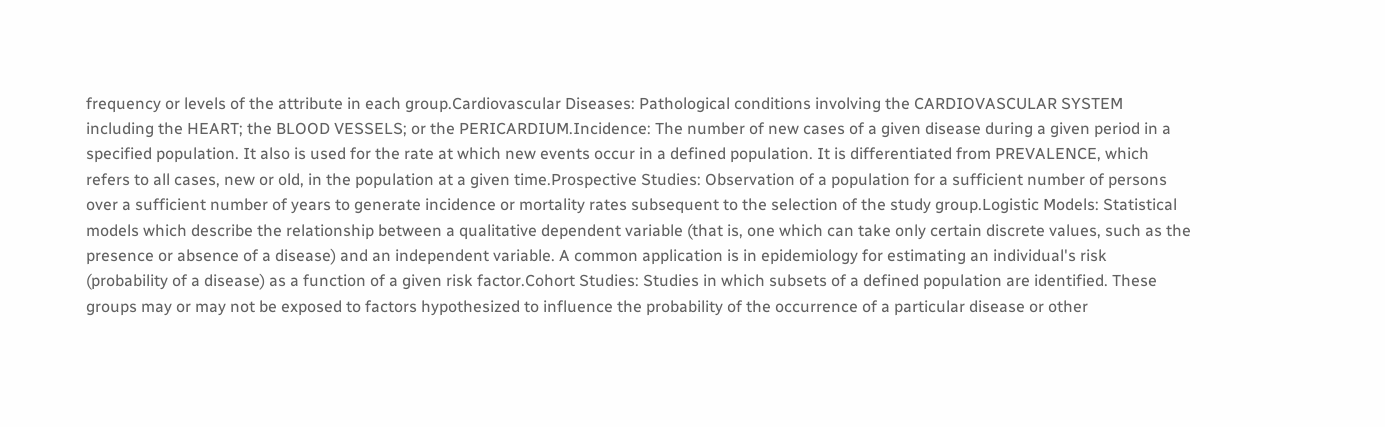frequency or levels of the attribute in each group.Cardiovascular Diseases: Pathological conditions involving the CARDIOVASCULAR SYSTEM including the HEART; the BLOOD VESSELS; or the PERICARDIUM.Incidence: The number of new cases of a given disease during a given period in a specified population. It also is used for the rate at which new events occur in a defined population. It is differentiated from PREVALENCE, which refers to all cases, new or old, in the population at a given time.Prospective Studies: Observation of a population for a sufficient number of persons over a sufficient number of years to generate incidence or mortality rates subsequent to the selection of the study group.Logistic Models: Statistical models which describe the relationship between a qualitative dependent variable (that is, one which can take only certain discrete values, such as the presence or absence of a disease) and an independent variable. A common application is in epidemiology for estimating an individual's risk (probability of a disease) as a function of a given risk factor.Cohort Studies: Studies in which subsets of a defined population are identified. These groups may or may not be exposed to factors hypothesized to influence the probability of the occurrence of a particular disease or other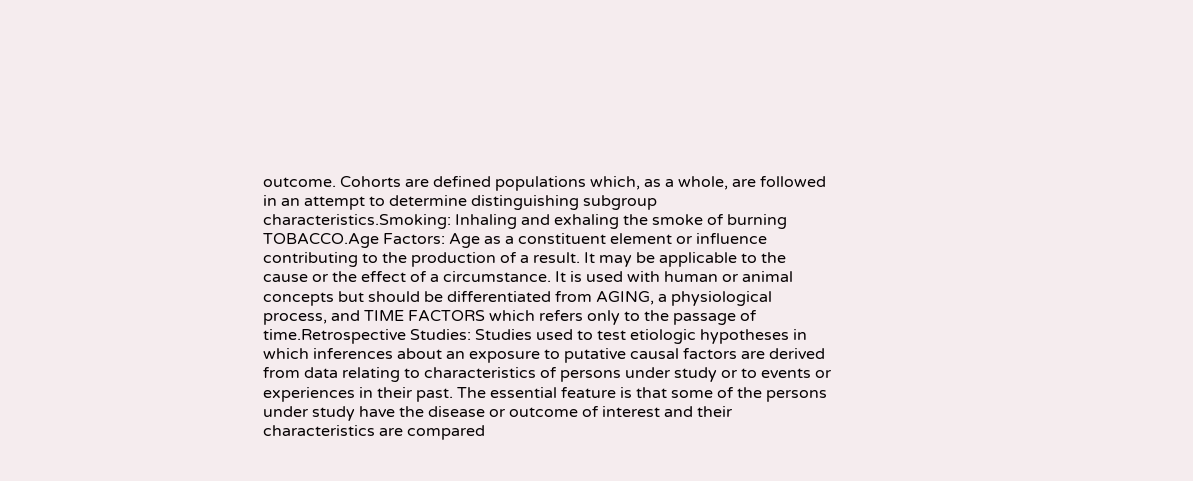outcome. Cohorts are defined populations which, as a whole, are followed in an attempt to determine distinguishing subgroup characteristics.Smoking: Inhaling and exhaling the smoke of burning TOBACCO.Age Factors: Age as a constituent element or influence contributing to the production of a result. It may be applicable to the cause or the effect of a circumstance. It is used with human or animal concepts but should be differentiated from AGING, a physiological process, and TIME FACTORS which refers only to the passage of time.Retrospective Studies: Studies used to test etiologic hypotheses in which inferences about an exposure to putative causal factors are derived from data relating to characteristics of persons under study or to events or experiences in their past. The essential feature is that some of the persons under study have the disease or outcome of interest and their characteristics are compared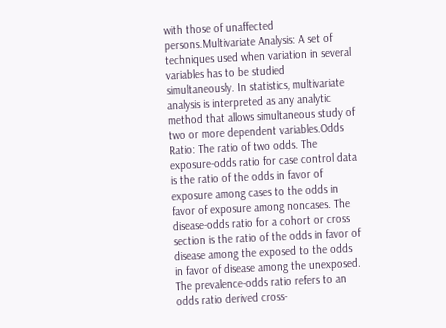with those of unaffected persons.Multivariate Analysis: A set of techniques used when variation in several variables has to be studied simultaneously. In statistics, multivariate analysis is interpreted as any analytic method that allows simultaneous study of two or more dependent variables.Odds Ratio: The ratio of two odds. The exposure-odds ratio for case control data is the ratio of the odds in favor of exposure among cases to the odds in favor of exposure among noncases. The disease-odds ratio for a cohort or cross section is the ratio of the odds in favor of disease among the exposed to the odds in favor of disease among the unexposed. The prevalence-odds ratio refers to an odds ratio derived cross-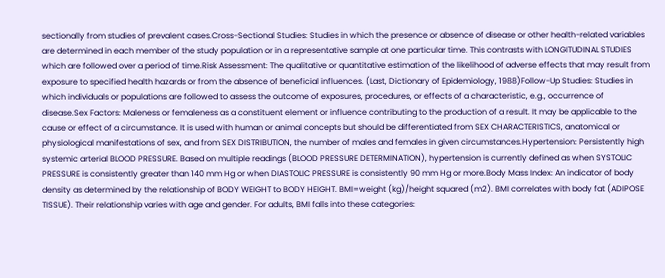sectionally from studies of prevalent cases.Cross-Sectional Studies: Studies in which the presence or absence of disease or other health-related variables are determined in each member of the study population or in a representative sample at one particular time. This contrasts with LONGITUDINAL STUDIES which are followed over a period of time.Risk Assessment: The qualitative or quantitative estimation of the likelihood of adverse effects that may result from exposure to specified health hazards or from the absence of beneficial influences. (Last, Dictionary of Epidemiology, 1988)Follow-Up Studies: Studies in which individuals or populations are followed to assess the outcome of exposures, procedures, or effects of a characteristic, e.g., occurrence of disease.Sex Factors: Maleness or femaleness as a constituent element or influence contributing to the production of a result. It may be applicable to the cause or effect of a circumstance. It is used with human or animal concepts but should be differentiated from SEX CHARACTERISTICS, anatomical or physiological manifestations of sex, and from SEX DISTRIBUTION, the number of males and females in given circumstances.Hypertension: Persistently high systemic arterial BLOOD PRESSURE. Based on multiple readings (BLOOD PRESSURE DETERMINATION), hypertension is currently defined as when SYSTOLIC PRESSURE is consistently greater than 140 mm Hg or when DIASTOLIC PRESSURE is consistently 90 mm Hg or more.Body Mass Index: An indicator of body density as determined by the relationship of BODY WEIGHT to BODY HEIGHT. BMI=weight (kg)/height squared (m2). BMI correlates with body fat (ADIPOSE TISSUE). Their relationship varies with age and gender. For adults, BMI falls into these categories: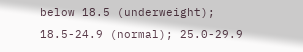below 18.5 (underweight); 18.5-24.9 (normal); 25.0-29.9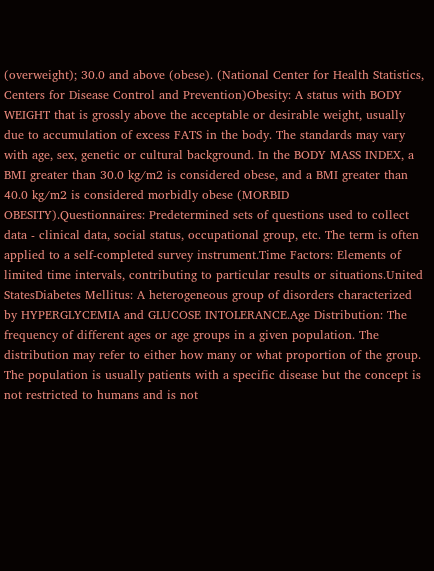(overweight); 30.0 and above (obese). (National Center for Health Statistics, Centers for Disease Control and Prevention)Obesity: A status with BODY WEIGHT that is grossly above the acceptable or desirable weight, usually due to accumulation of excess FATS in the body. The standards may vary with age, sex, genetic or cultural background. In the BODY MASS INDEX, a BMI greater than 30.0 kg/m2 is considered obese, and a BMI greater than 40.0 kg/m2 is considered morbidly obese (MORBID OBESITY).Questionnaires: Predetermined sets of questions used to collect data - clinical data, social status, occupational group, etc. The term is often applied to a self-completed survey instrument.Time Factors: Elements of limited time intervals, contributing to particular results or situations.United StatesDiabetes Mellitus: A heterogeneous group of disorders characterized by HYPERGLYCEMIA and GLUCOSE INTOLERANCE.Age Distribution: The frequency of different ages or age groups in a given population. The distribution may refer to either how many or what proportion of the group. The population is usually patients with a specific disease but the concept is not restricted to humans and is not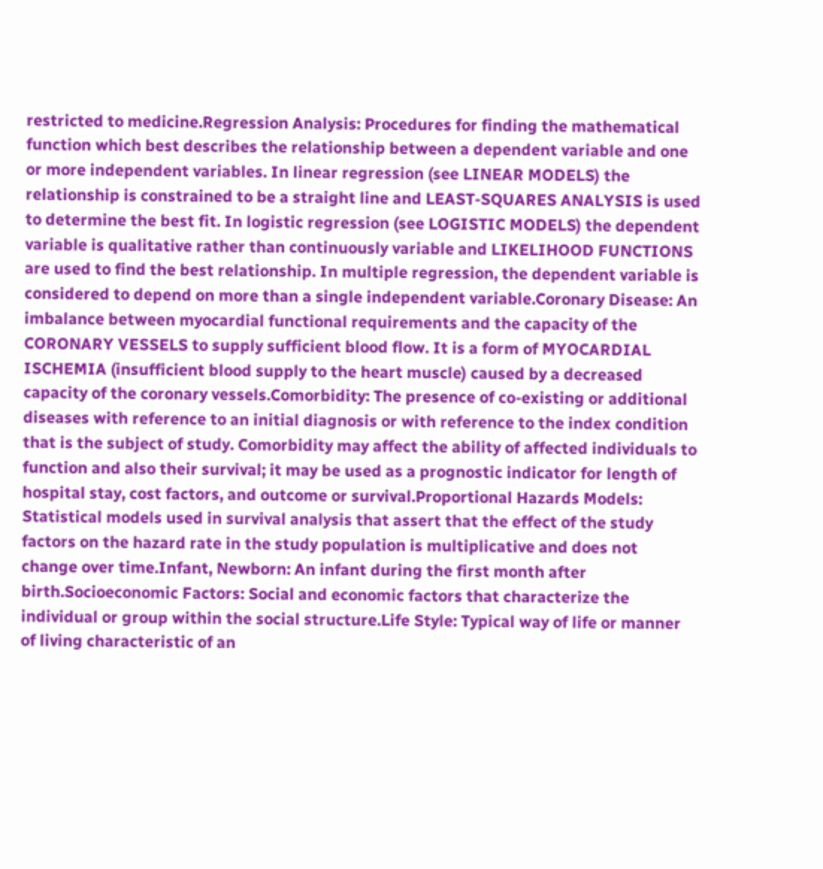restricted to medicine.Regression Analysis: Procedures for finding the mathematical function which best describes the relationship between a dependent variable and one or more independent variables. In linear regression (see LINEAR MODELS) the relationship is constrained to be a straight line and LEAST-SQUARES ANALYSIS is used to determine the best fit. In logistic regression (see LOGISTIC MODELS) the dependent variable is qualitative rather than continuously variable and LIKELIHOOD FUNCTIONS are used to find the best relationship. In multiple regression, the dependent variable is considered to depend on more than a single independent variable.Coronary Disease: An imbalance between myocardial functional requirements and the capacity of the CORONARY VESSELS to supply sufficient blood flow. It is a form of MYOCARDIAL ISCHEMIA (insufficient blood supply to the heart muscle) caused by a decreased capacity of the coronary vessels.Comorbidity: The presence of co-existing or additional diseases with reference to an initial diagnosis or with reference to the index condition that is the subject of study. Comorbidity may affect the ability of affected individuals to function and also their survival; it may be used as a prognostic indicator for length of hospital stay, cost factors, and outcome or survival.Proportional Hazards Models: Statistical models used in survival analysis that assert that the effect of the study factors on the hazard rate in the study population is multiplicative and does not change over time.Infant, Newborn: An infant during the first month after birth.Socioeconomic Factors: Social and economic factors that characterize the individual or group within the social structure.Life Style: Typical way of life or manner of living characteristic of an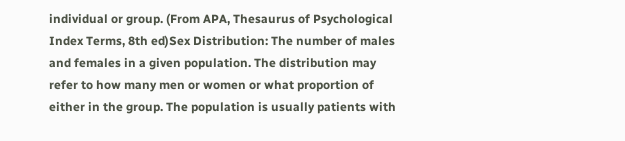individual or group. (From APA, Thesaurus of Psychological Index Terms, 8th ed)Sex Distribution: The number of males and females in a given population. The distribution may refer to how many men or women or what proportion of either in the group. The population is usually patients with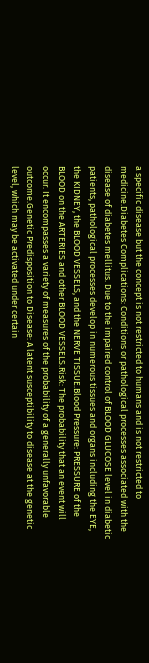a specific disease but the concept is not restricted to humans and is not restricted to medicine.Diabetes Complications: Conditions or pathological processes associated with the disease of diabetes mellitus. Due to the impaired control of BLOOD GLUCOSE level in diabetic patients, pathological processes develop in numerous tissues and organs including the EYE, the KIDNEY, the BLOOD VESSELS, and the NERVE TISSUE.Blood Pressure: PRESSURE of the BLOOD on the ARTERIES and other BLOOD VESSELS.Risk: The probability that an event will occur. It encompasses a variety of measures of the probability of a generally unfavorable outcome.Genetic Predisposition to Disease: A latent susceptibility to disease at the genetic level, which may be activated under certain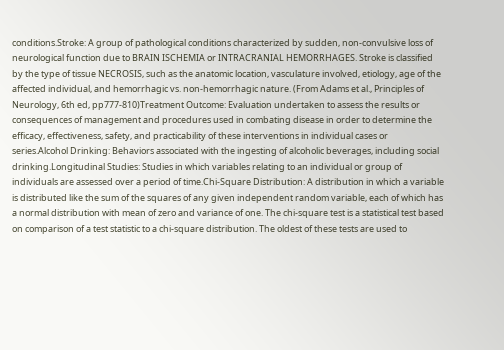conditions.Stroke: A group of pathological conditions characterized by sudden, non-convulsive loss of neurological function due to BRAIN ISCHEMIA or INTRACRANIAL HEMORRHAGES. Stroke is classified by the type of tissue NECROSIS, such as the anatomic location, vasculature involved, etiology, age of the affected individual, and hemorrhagic vs. non-hemorrhagic nature. (From Adams et al., Principles of Neurology, 6th ed, pp777-810)Treatment Outcome: Evaluation undertaken to assess the results or consequences of management and procedures used in combating disease in order to determine the efficacy, effectiveness, safety, and practicability of these interventions in individual cases or series.Alcohol Drinking: Behaviors associated with the ingesting of alcoholic beverages, including social drinking.Longitudinal Studies: Studies in which variables relating to an individual or group of individuals are assessed over a period of time.Chi-Square Distribution: A distribution in which a variable is distributed like the sum of the squares of any given independent random variable, each of which has a normal distribution with mean of zero and variance of one. The chi-square test is a statistical test based on comparison of a test statistic to a chi-square distribution. The oldest of these tests are used to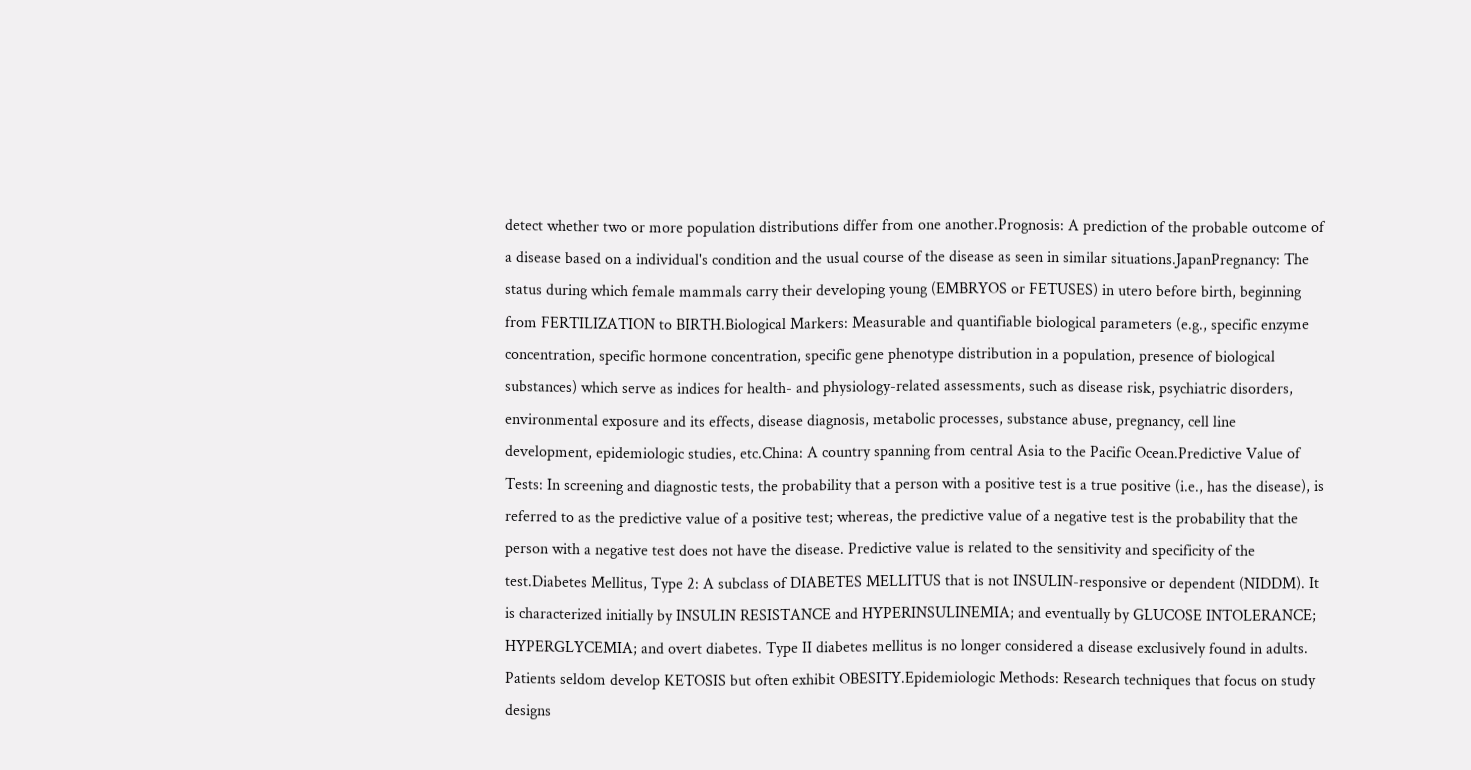detect whether two or more population distributions differ from one another.Prognosis: A prediction of the probable outcome of a disease based on a individual's condition and the usual course of the disease as seen in similar situations.JapanPregnancy: The status during which female mammals carry their developing young (EMBRYOS or FETUSES) in utero before birth, beginning from FERTILIZATION to BIRTH.Biological Markers: Measurable and quantifiable biological parameters (e.g., specific enzyme concentration, specific hormone concentration, specific gene phenotype distribution in a population, presence of biological substances) which serve as indices for health- and physiology-related assessments, such as disease risk, psychiatric disorders, environmental exposure and its effects, disease diagnosis, metabolic processes, substance abuse, pregnancy, cell line development, epidemiologic studies, etc.China: A country spanning from central Asia to the Pacific Ocean.Predictive Value of Tests: In screening and diagnostic tests, the probability that a person with a positive test is a true positive (i.e., has the disease), is referred to as the predictive value of a positive test; whereas, the predictive value of a negative test is the probability that the person with a negative test does not have the disease. Predictive value is related to the sensitivity and specificity of the test.Diabetes Mellitus, Type 2: A subclass of DIABETES MELLITUS that is not INSULIN-responsive or dependent (NIDDM). It is characterized initially by INSULIN RESISTANCE and HYPERINSULINEMIA; and eventually by GLUCOSE INTOLERANCE; HYPERGLYCEMIA; and overt diabetes. Type II diabetes mellitus is no longer considered a disease exclusively found in adults. Patients seldom develop KETOSIS but often exhibit OBESITY.Epidemiologic Methods: Research techniques that focus on study designs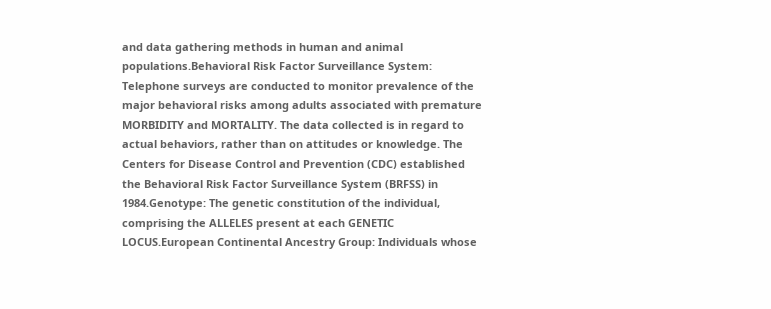and data gathering methods in human and animal populations.Behavioral Risk Factor Surveillance System: Telephone surveys are conducted to monitor prevalence of the major behavioral risks among adults associated with premature MORBIDITY and MORTALITY. The data collected is in regard to actual behaviors, rather than on attitudes or knowledge. The Centers for Disease Control and Prevention (CDC) established the Behavioral Risk Factor Surveillance System (BRFSS) in 1984.Genotype: The genetic constitution of the individual, comprising the ALLELES present at each GENETIC LOCUS.European Continental Ancestry Group: Individuals whose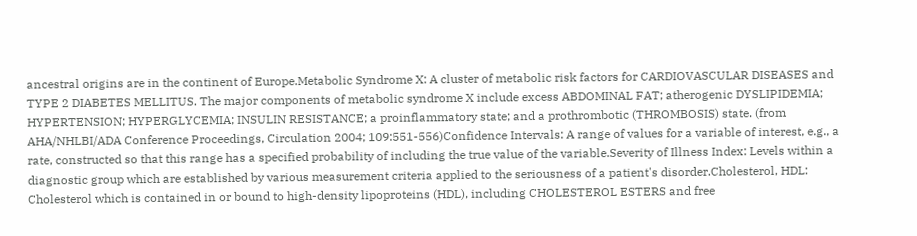ancestral origins are in the continent of Europe.Metabolic Syndrome X: A cluster of metabolic risk factors for CARDIOVASCULAR DISEASES and TYPE 2 DIABETES MELLITUS. The major components of metabolic syndrome X include excess ABDOMINAL FAT; atherogenic DYSLIPIDEMIA; HYPERTENSION; HYPERGLYCEMIA; INSULIN RESISTANCE; a proinflammatory state; and a prothrombotic (THROMBOSIS) state. (from AHA/NHLBI/ADA Conference Proceedings, Circulation 2004; 109:551-556)Confidence Intervals: A range of values for a variable of interest, e.g., a rate, constructed so that this range has a specified probability of including the true value of the variable.Severity of Illness Index: Levels within a diagnostic group which are established by various measurement criteria applied to the seriousness of a patient's disorder.Cholesterol, HDL: Cholesterol which is contained in or bound to high-density lipoproteins (HDL), including CHOLESTEROL ESTERS and free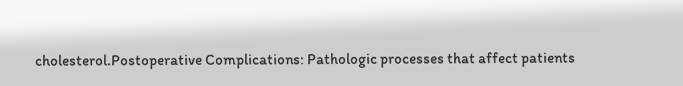cholesterol.Postoperative Complications: Pathologic processes that affect patients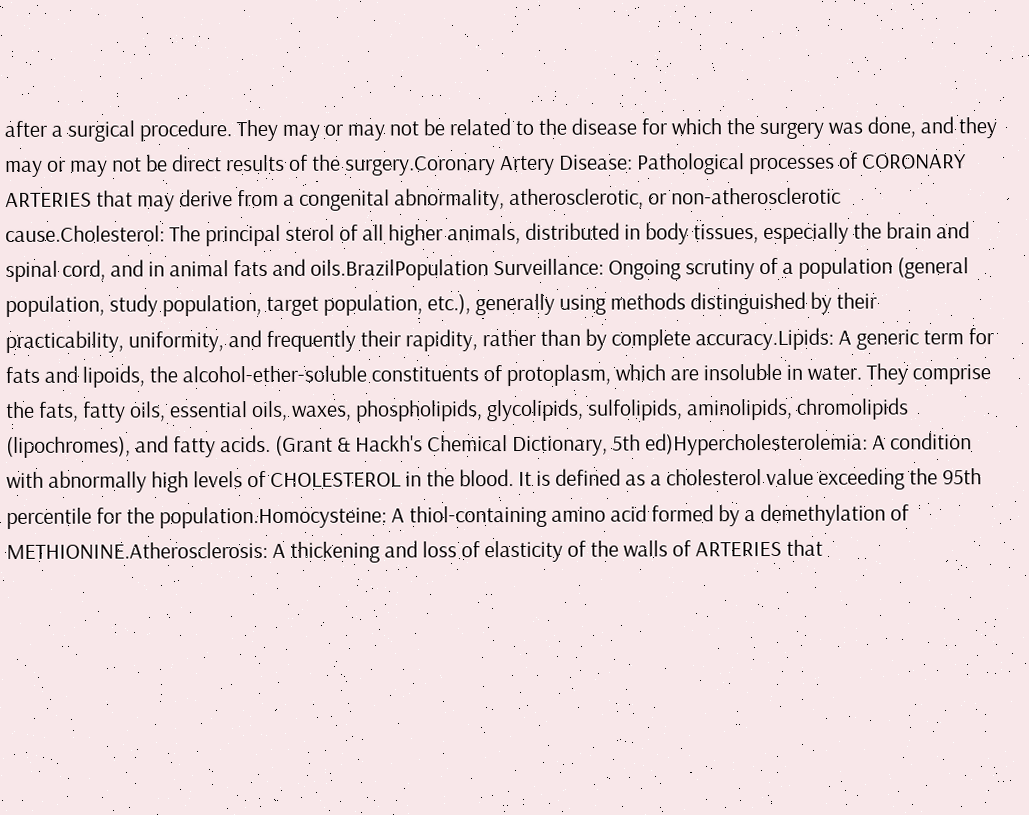after a surgical procedure. They may or may not be related to the disease for which the surgery was done, and they may or may not be direct results of the surgery.Coronary Artery Disease: Pathological processes of CORONARY ARTERIES that may derive from a congenital abnormality, atherosclerotic, or non-atherosclerotic cause.Cholesterol: The principal sterol of all higher animals, distributed in body tissues, especially the brain and spinal cord, and in animal fats and oils.BrazilPopulation Surveillance: Ongoing scrutiny of a population (general population, study population, target population, etc.), generally using methods distinguished by their practicability, uniformity, and frequently their rapidity, rather than by complete accuracy.Lipids: A generic term for fats and lipoids, the alcohol-ether-soluble constituents of protoplasm, which are insoluble in water. They comprise the fats, fatty oils, essential oils, waxes, phospholipids, glycolipids, sulfolipids, aminolipids, chromolipids (lipochromes), and fatty acids. (Grant & Hackh's Chemical Dictionary, 5th ed)Hypercholesterolemia: A condition with abnormally high levels of CHOLESTEROL in the blood. It is defined as a cholesterol value exceeding the 95th percentile for the population.Homocysteine: A thiol-containing amino acid formed by a demethylation of METHIONINE.Atherosclerosis: A thickening and loss of elasticity of the walls of ARTERIES that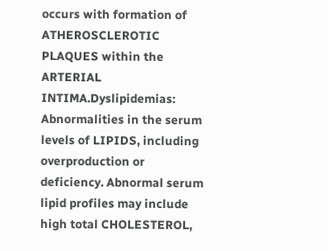occurs with formation of ATHEROSCLEROTIC PLAQUES within the ARTERIAL INTIMA.Dyslipidemias: Abnormalities in the serum levels of LIPIDS, including overproduction or deficiency. Abnormal serum lipid profiles may include high total CHOLESTEROL,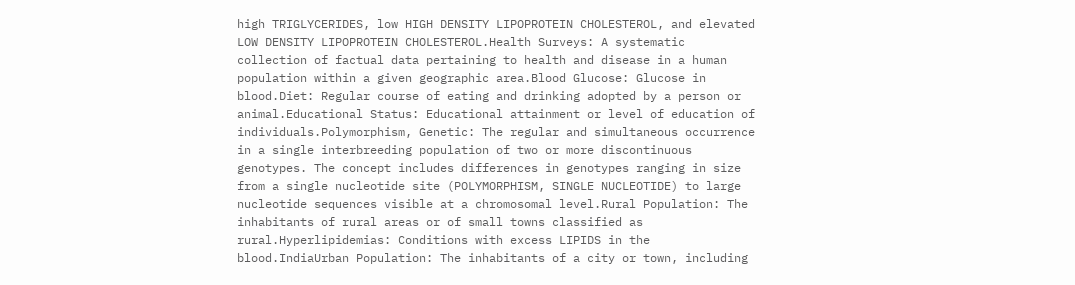high TRIGLYCERIDES, low HIGH DENSITY LIPOPROTEIN CHOLESTEROL, and elevated LOW DENSITY LIPOPROTEIN CHOLESTEROL.Health Surveys: A systematic collection of factual data pertaining to health and disease in a human population within a given geographic area.Blood Glucose: Glucose in blood.Diet: Regular course of eating and drinking adopted by a person or animal.Educational Status: Educational attainment or level of education of individuals.Polymorphism, Genetic: The regular and simultaneous occurrence in a single interbreeding population of two or more discontinuous genotypes. The concept includes differences in genotypes ranging in size from a single nucleotide site (POLYMORPHISM, SINGLE NUCLEOTIDE) to large nucleotide sequences visible at a chromosomal level.Rural Population: The inhabitants of rural areas or of small towns classified as rural.Hyperlipidemias: Conditions with excess LIPIDS in the blood.IndiaUrban Population: The inhabitants of a city or town, including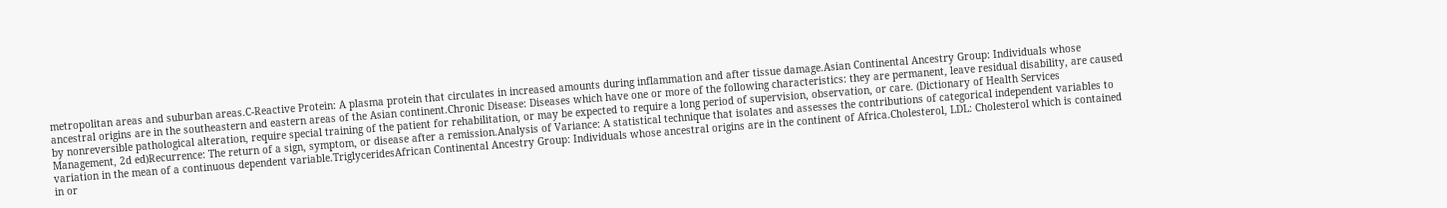metropolitan areas and suburban areas.C-Reactive Protein: A plasma protein that circulates in increased amounts during inflammation and after tissue damage.Asian Continental Ancestry Group: Individuals whose ancestral origins are in the southeastern and eastern areas of the Asian continent.Chronic Disease: Diseases which have one or more of the following characteristics: they are permanent, leave residual disability, are caused by nonreversible pathological alteration, require special training of the patient for rehabilitation, or may be expected to require a long period of supervision, observation, or care. (Dictionary of Health Services Management, 2d ed)Recurrence: The return of a sign, symptom, or disease after a remission.Analysis of Variance: A statistical technique that isolates and assesses the contributions of categorical independent variables to variation in the mean of a continuous dependent variable.TriglyceridesAfrican Continental Ancestry Group: Individuals whose ancestral origins are in the continent of Africa.Cholesterol, LDL: Cholesterol which is contained in or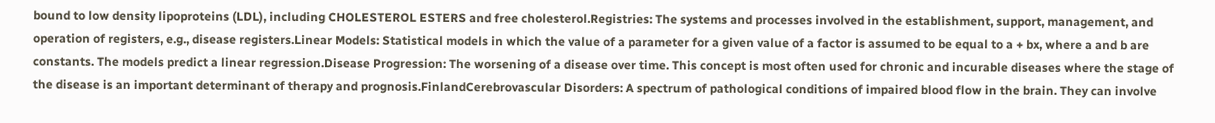bound to low density lipoproteins (LDL), including CHOLESTEROL ESTERS and free cholesterol.Registries: The systems and processes involved in the establishment, support, management, and operation of registers, e.g., disease registers.Linear Models: Statistical models in which the value of a parameter for a given value of a factor is assumed to be equal to a + bx, where a and b are constants. The models predict a linear regression.Disease Progression: The worsening of a disease over time. This concept is most often used for chronic and incurable diseases where the stage of the disease is an important determinant of therapy and prognosis.FinlandCerebrovascular Disorders: A spectrum of pathological conditions of impaired blood flow in the brain. They can involve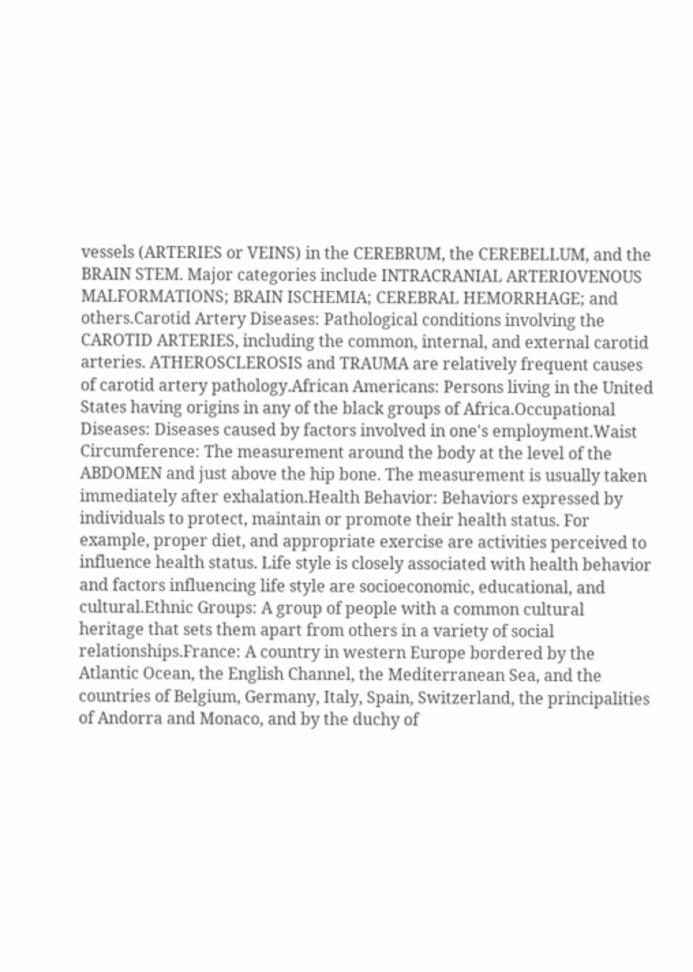vessels (ARTERIES or VEINS) in the CEREBRUM, the CEREBELLUM, and the BRAIN STEM. Major categories include INTRACRANIAL ARTERIOVENOUS MALFORMATIONS; BRAIN ISCHEMIA; CEREBRAL HEMORRHAGE; and others.Carotid Artery Diseases: Pathological conditions involving the CAROTID ARTERIES, including the common, internal, and external carotid arteries. ATHEROSCLEROSIS and TRAUMA are relatively frequent causes of carotid artery pathology.African Americans: Persons living in the United States having origins in any of the black groups of Africa.Occupational Diseases: Diseases caused by factors involved in one's employment.Waist Circumference: The measurement around the body at the level of the ABDOMEN and just above the hip bone. The measurement is usually taken immediately after exhalation.Health Behavior: Behaviors expressed by individuals to protect, maintain or promote their health status. For example, proper diet, and appropriate exercise are activities perceived to influence health status. Life style is closely associated with health behavior and factors influencing life style are socioeconomic, educational, and cultural.Ethnic Groups: A group of people with a common cultural heritage that sets them apart from others in a variety of social relationships.France: A country in western Europe bordered by the Atlantic Ocean, the English Channel, the Mediterranean Sea, and the countries of Belgium, Germany, Italy, Spain, Switzerland, the principalities of Andorra and Monaco, and by the duchy of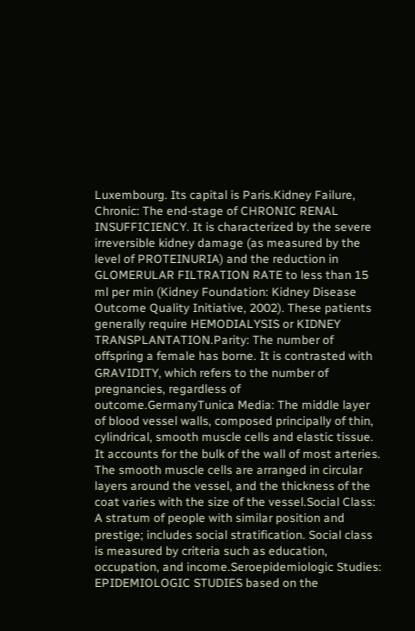Luxembourg. Its capital is Paris.Kidney Failure, Chronic: The end-stage of CHRONIC RENAL INSUFFICIENCY. It is characterized by the severe irreversible kidney damage (as measured by the level of PROTEINURIA) and the reduction in GLOMERULAR FILTRATION RATE to less than 15 ml per min (Kidney Foundation: Kidney Disease Outcome Quality Initiative, 2002). These patients generally require HEMODIALYSIS or KIDNEY TRANSPLANTATION.Parity: The number of offspring a female has borne. It is contrasted with GRAVIDITY, which refers to the number of pregnancies, regardless of outcome.GermanyTunica Media: The middle layer of blood vessel walls, composed principally of thin, cylindrical, smooth muscle cells and elastic tissue. It accounts for the bulk of the wall of most arteries. The smooth muscle cells are arranged in circular layers around the vessel, and the thickness of the coat varies with the size of the vessel.Social Class: A stratum of people with similar position and prestige; includes social stratification. Social class is measured by criteria such as education, occupation, and income.Seroepidemiologic Studies: EPIDEMIOLOGIC STUDIES based on the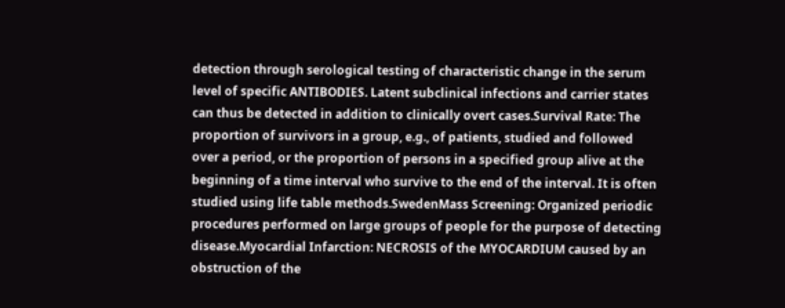detection through serological testing of characteristic change in the serum level of specific ANTIBODIES. Latent subclinical infections and carrier states can thus be detected in addition to clinically overt cases.Survival Rate: The proportion of survivors in a group, e.g., of patients, studied and followed over a period, or the proportion of persons in a specified group alive at the beginning of a time interval who survive to the end of the interval. It is often studied using life table methods.SwedenMass Screening: Organized periodic procedures performed on large groups of people for the purpose of detecting disease.Myocardial Infarction: NECROSIS of the MYOCARDIUM caused by an obstruction of the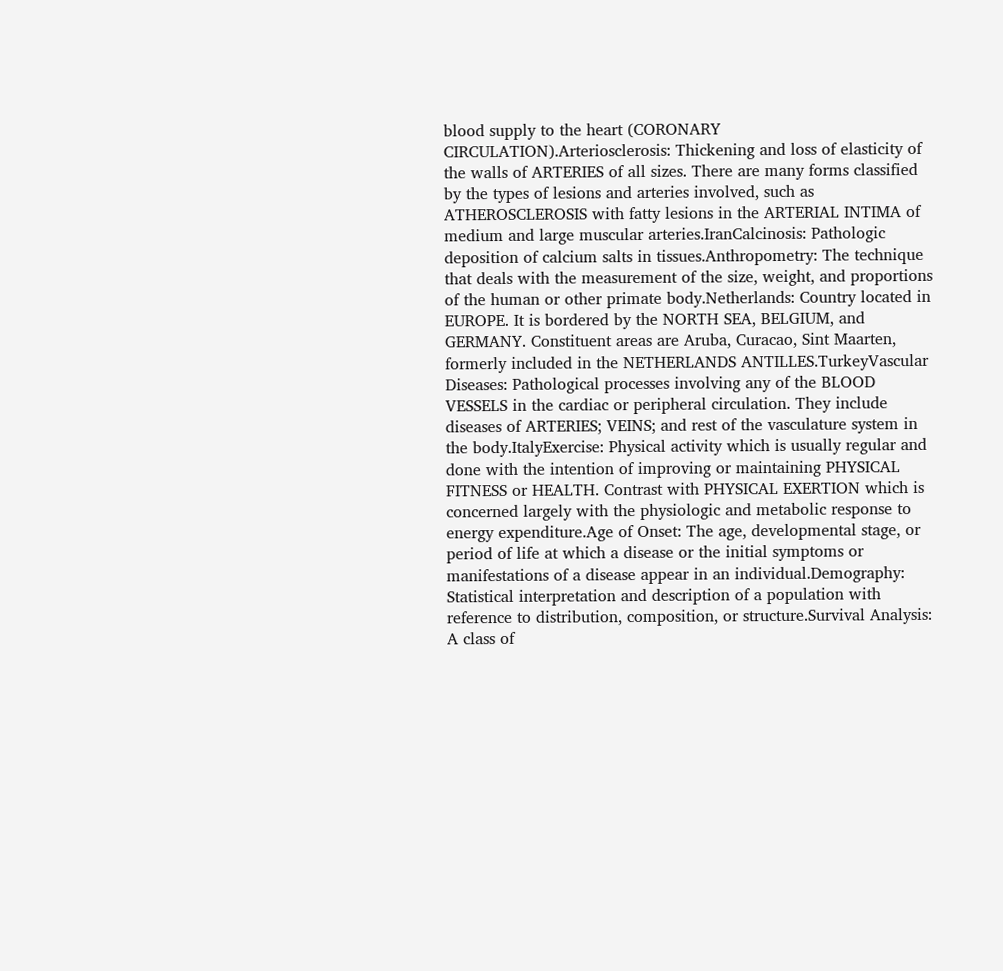blood supply to the heart (CORONARY CIRCULATION).Arteriosclerosis: Thickening and loss of elasticity of the walls of ARTERIES of all sizes. There are many forms classified by the types of lesions and arteries involved, such as ATHEROSCLEROSIS with fatty lesions in the ARTERIAL INTIMA of medium and large muscular arteries.IranCalcinosis: Pathologic deposition of calcium salts in tissues.Anthropometry: The technique that deals with the measurement of the size, weight, and proportions of the human or other primate body.Netherlands: Country located in EUROPE. It is bordered by the NORTH SEA, BELGIUM, and GERMANY. Constituent areas are Aruba, Curacao, Sint Maarten, formerly included in the NETHERLANDS ANTILLES.TurkeyVascular Diseases: Pathological processes involving any of the BLOOD VESSELS in the cardiac or peripheral circulation. They include diseases of ARTERIES; VEINS; and rest of the vasculature system in the body.ItalyExercise: Physical activity which is usually regular and done with the intention of improving or maintaining PHYSICAL FITNESS or HEALTH. Contrast with PHYSICAL EXERTION which is concerned largely with the physiologic and metabolic response to energy expenditure.Age of Onset: The age, developmental stage, or period of life at which a disease or the initial symptoms or manifestations of a disease appear in an individual.Demography: Statistical interpretation and description of a population with reference to distribution, composition, or structure.Survival Analysis: A class of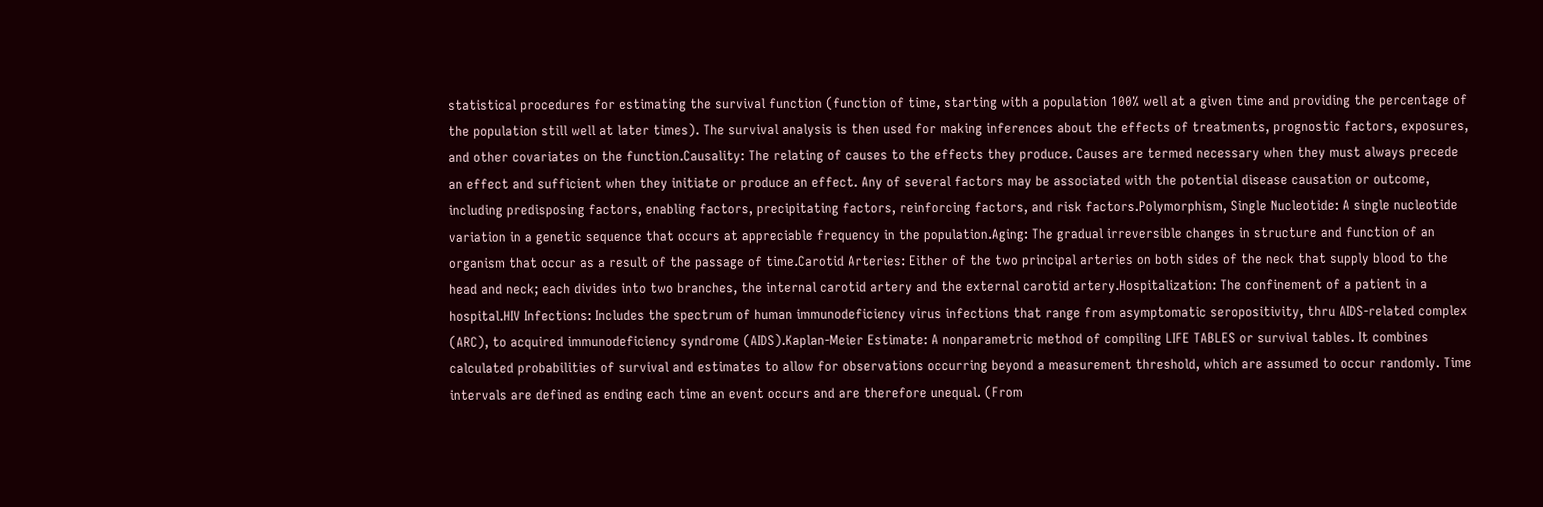statistical procedures for estimating the survival function (function of time, starting with a population 100% well at a given time and providing the percentage of the population still well at later times). The survival analysis is then used for making inferences about the effects of treatments, prognostic factors, exposures, and other covariates on the function.Causality: The relating of causes to the effects they produce. Causes are termed necessary when they must always precede an effect and sufficient when they initiate or produce an effect. Any of several factors may be associated with the potential disease causation or outcome, including predisposing factors, enabling factors, precipitating factors, reinforcing factors, and risk factors.Polymorphism, Single Nucleotide: A single nucleotide variation in a genetic sequence that occurs at appreciable frequency in the population.Aging: The gradual irreversible changes in structure and function of an organism that occur as a result of the passage of time.Carotid Arteries: Either of the two principal arteries on both sides of the neck that supply blood to the head and neck; each divides into two branches, the internal carotid artery and the external carotid artery.Hospitalization: The confinement of a patient in a hospital.HIV Infections: Includes the spectrum of human immunodeficiency virus infections that range from asymptomatic seropositivity, thru AIDS-related complex (ARC), to acquired immunodeficiency syndrome (AIDS).Kaplan-Meier Estimate: A nonparametric method of compiling LIFE TABLES or survival tables. It combines calculated probabilities of survival and estimates to allow for observations occurring beyond a measurement threshold, which are assumed to occur randomly. Time intervals are defined as ending each time an event occurs and are therefore unequal. (From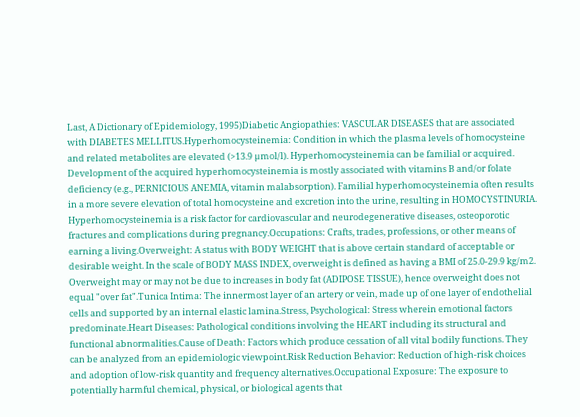Last, A Dictionary of Epidemiology, 1995)Diabetic Angiopathies: VASCULAR DISEASES that are associated with DIABETES MELLITUS.Hyperhomocysteinemia: Condition in which the plasma levels of homocysteine and related metabolites are elevated (>13.9 µmol/l). Hyperhomocysteinemia can be familial or acquired. Development of the acquired hyperhomocysteinemia is mostly associated with vitamins B and/or folate deficiency (e.g., PERNICIOUS ANEMIA, vitamin malabsorption). Familial hyperhomocysteinemia often results in a more severe elevation of total homocysteine and excretion into the urine, resulting in HOMOCYSTINURIA. Hyperhomocysteinemia is a risk factor for cardiovascular and neurodegenerative diseases, osteoporotic fractures and complications during pregnancy.Occupations: Crafts, trades, professions, or other means of earning a living.Overweight: A status with BODY WEIGHT that is above certain standard of acceptable or desirable weight. In the scale of BODY MASS INDEX, overweight is defined as having a BMI of 25.0-29.9 kg/m2. Overweight may or may not be due to increases in body fat (ADIPOSE TISSUE), hence overweight does not equal "over fat".Tunica Intima: The innermost layer of an artery or vein, made up of one layer of endothelial cells and supported by an internal elastic lamina.Stress, Psychological: Stress wherein emotional factors predominate.Heart Diseases: Pathological conditions involving the HEART including its structural and functional abnormalities.Cause of Death: Factors which produce cessation of all vital bodily functions. They can be analyzed from an epidemiologic viewpoint.Risk Reduction Behavior: Reduction of high-risk choices and adoption of low-risk quantity and frequency alternatives.Occupational Exposure: The exposure to potentially harmful chemical, physical, or biological agents that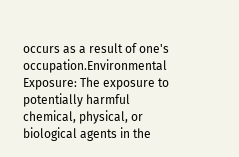occurs as a result of one's occupation.Environmental Exposure: The exposure to potentially harmful chemical, physical, or biological agents in the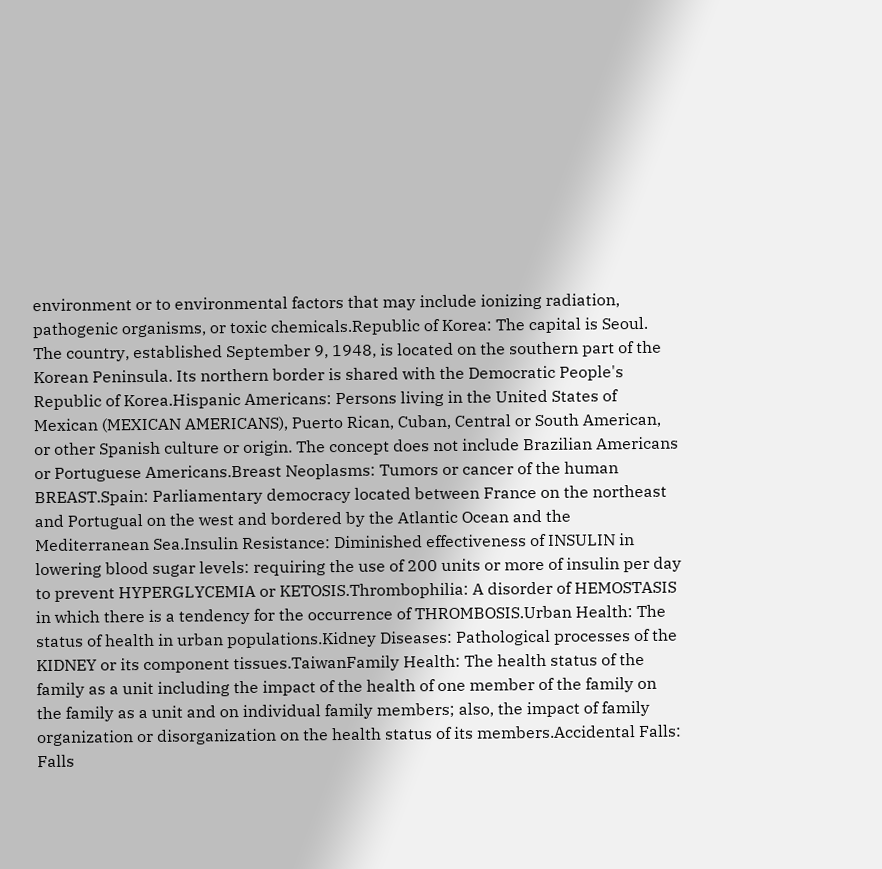environment or to environmental factors that may include ionizing radiation, pathogenic organisms, or toxic chemicals.Republic of Korea: The capital is Seoul. The country, established September 9, 1948, is located on the southern part of the Korean Peninsula. Its northern border is shared with the Democratic People's Republic of Korea.Hispanic Americans: Persons living in the United States of Mexican (MEXICAN AMERICANS), Puerto Rican, Cuban, Central or South American, or other Spanish culture or origin. The concept does not include Brazilian Americans or Portuguese Americans.Breast Neoplasms: Tumors or cancer of the human BREAST.Spain: Parliamentary democracy located between France on the northeast and Portugual on the west and bordered by the Atlantic Ocean and the Mediterranean Sea.Insulin Resistance: Diminished effectiveness of INSULIN in lowering blood sugar levels: requiring the use of 200 units or more of insulin per day to prevent HYPERGLYCEMIA or KETOSIS.Thrombophilia: A disorder of HEMOSTASIS in which there is a tendency for the occurrence of THROMBOSIS.Urban Health: The status of health in urban populations.Kidney Diseases: Pathological processes of the KIDNEY or its component tissues.TaiwanFamily Health: The health status of the family as a unit including the impact of the health of one member of the family on the family as a unit and on individual family members; also, the impact of family organization or disorganization on the health status of its members.Accidental Falls: Falls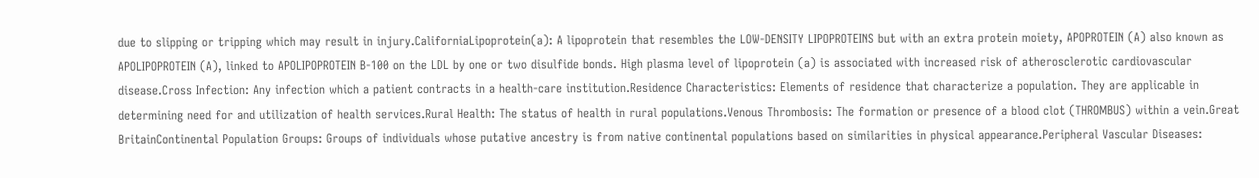due to slipping or tripping which may result in injury.CaliforniaLipoprotein(a): A lipoprotein that resembles the LOW-DENSITY LIPOPROTEINS but with an extra protein moiety, APOPROTEIN (A) also known as APOLIPOPROTEIN (A), linked to APOLIPOPROTEIN B-100 on the LDL by one or two disulfide bonds. High plasma level of lipoprotein (a) is associated with increased risk of atherosclerotic cardiovascular disease.Cross Infection: Any infection which a patient contracts in a health-care institution.Residence Characteristics: Elements of residence that characterize a population. They are applicable in determining need for and utilization of health services.Rural Health: The status of health in rural populations.Venous Thrombosis: The formation or presence of a blood clot (THROMBUS) within a vein.Great BritainContinental Population Groups: Groups of individuals whose putative ancestry is from native continental populations based on similarities in physical appearance.Peripheral Vascular Diseases: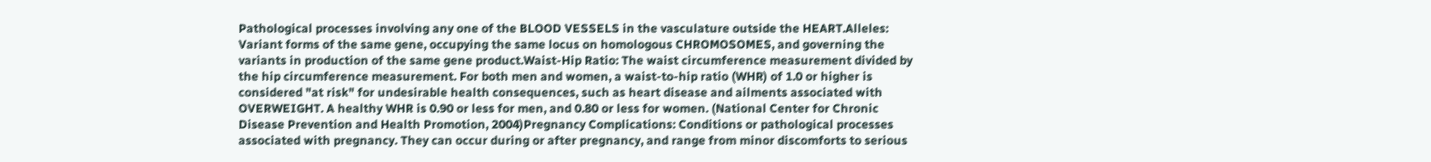Pathological processes involving any one of the BLOOD VESSELS in the vasculature outside the HEART.Alleles: Variant forms of the same gene, occupying the same locus on homologous CHROMOSOMES, and governing the variants in production of the same gene product.Waist-Hip Ratio: The waist circumference measurement divided by the hip circumference measurement. For both men and women, a waist-to-hip ratio (WHR) of 1.0 or higher is considered "at risk" for undesirable health consequences, such as heart disease and ailments associated with OVERWEIGHT. A healthy WHR is 0.90 or less for men, and 0.80 or less for women. (National Center for Chronic Disease Prevention and Health Promotion, 2004)Pregnancy Complications: Conditions or pathological processes associated with pregnancy. They can occur during or after pregnancy, and range from minor discomforts to serious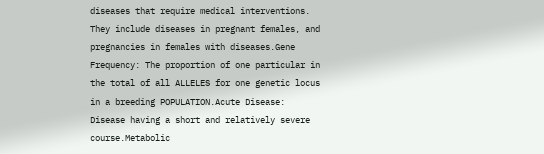diseases that require medical interventions. They include diseases in pregnant females, and pregnancies in females with diseases.Gene Frequency: The proportion of one particular in the total of all ALLELES for one genetic locus in a breeding POPULATION.Acute Disease: Disease having a short and relatively severe course.Metabolic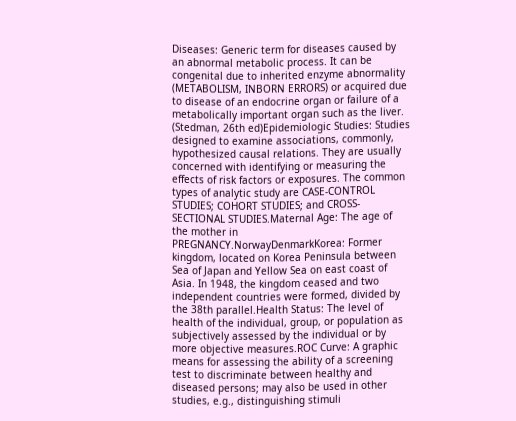Diseases: Generic term for diseases caused by an abnormal metabolic process. It can be congenital due to inherited enzyme abnormality (METABOLISM, INBORN ERRORS) or acquired due to disease of an endocrine organ or failure of a metabolically important organ such as the liver. (Stedman, 26th ed)Epidemiologic Studies: Studies designed to examine associations, commonly, hypothesized causal relations. They are usually concerned with identifying or measuring the effects of risk factors or exposures. The common types of analytic study are CASE-CONTROL STUDIES; COHORT STUDIES; and CROSS-SECTIONAL STUDIES.Maternal Age: The age of the mother in PREGNANCY.NorwayDenmarkKorea: Former kingdom, located on Korea Peninsula between Sea of Japan and Yellow Sea on east coast of Asia. In 1948, the kingdom ceased and two independent countries were formed, divided by the 38th parallel.Health Status: The level of health of the individual, group, or population as subjectively assessed by the individual or by more objective measures.ROC Curve: A graphic means for assessing the ability of a screening test to discriminate between healthy and diseased persons; may also be used in other studies, e.g., distinguishing stimuli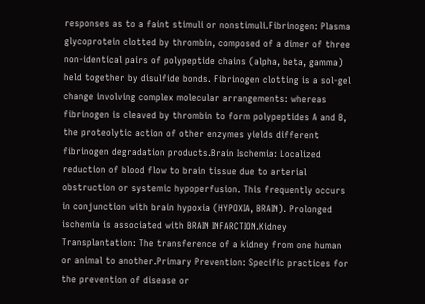responses as to a faint stimuli or nonstimuli.Fibrinogen: Plasma glycoprotein clotted by thrombin, composed of a dimer of three non-identical pairs of polypeptide chains (alpha, beta, gamma) held together by disulfide bonds. Fibrinogen clotting is a sol-gel change involving complex molecular arrangements: whereas fibrinogen is cleaved by thrombin to form polypeptides A and B, the proteolytic action of other enzymes yields different fibrinogen degradation products.Brain Ischemia: Localized reduction of blood flow to brain tissue due to arterial obstruction or systemic hypoperfusion. This frequently occurs in conjunction with brain hypoxia (HYPOXIA, BRAIN). Prolonged ischemia is associated with BRAIN INFARCTION.Kidney Transplantation: The transference of a kidney from one human or animal to another.Primary Prevention: Specific practices for the prevention of disease or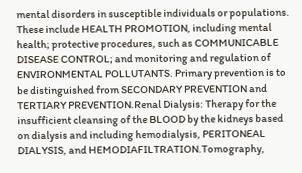mental disorders in susceptible individuals or populations. These include HEALTH PROMOTION, including mental health; protective procedures, such as COMMUNICABLE DISEASE CONTROL; and monitoring and regulation of ENVIRONMENTAL POLLUTANTS. Primary prevention is to be distinguished from SECONDARY PREVENTION and TERTIARY PREVENTION.Renal Dialysis: Therapy for the insufficient cleansing of the BLOOD by the kidneys based on dialysis and including hemodialysis, PERITONEAL DIALYSIS, and HEMODIAFILTRATION.Tomography,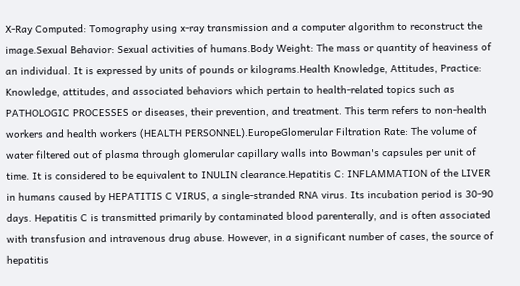X-Ray Computed: Tomography using x-ray transmission and a computer algorithm to reconstruct the image.Sexual Behavior: Sexual activities of humans.Body Weight: The mass or quantity of heaviness of an individual. It is expressed by units of pounds or kilograms.Health Knowledge, Attitudes, Practice: Knowledge, attitudes, and associated behaviors which pertain to health-related topics such as PATHOLOGIC PROCESSES or diseases, their prevention, and treatment. This term refers to non-health workers and health workers (HEALTH PERSONNEL).EuropeGlomerular Filtration Rate: The volume of water filtered out of plasma through glomerular capillary walls into Bowman's capsules per unit of time. It is considered to be equivalent to INULIN clearance.Hepatitis C: INFLAMMATION of the LIVER in humans caused by HEPATITIS C VIRUS, a single-stranded RNA virus. Its incubation period is 30-90 days. Hepatitis C is transmitted primarily by contaminated blood parenterally, and is often associated with transfusion and intravenous drug abuse. However, in a significant number of cases, the source of hepatitis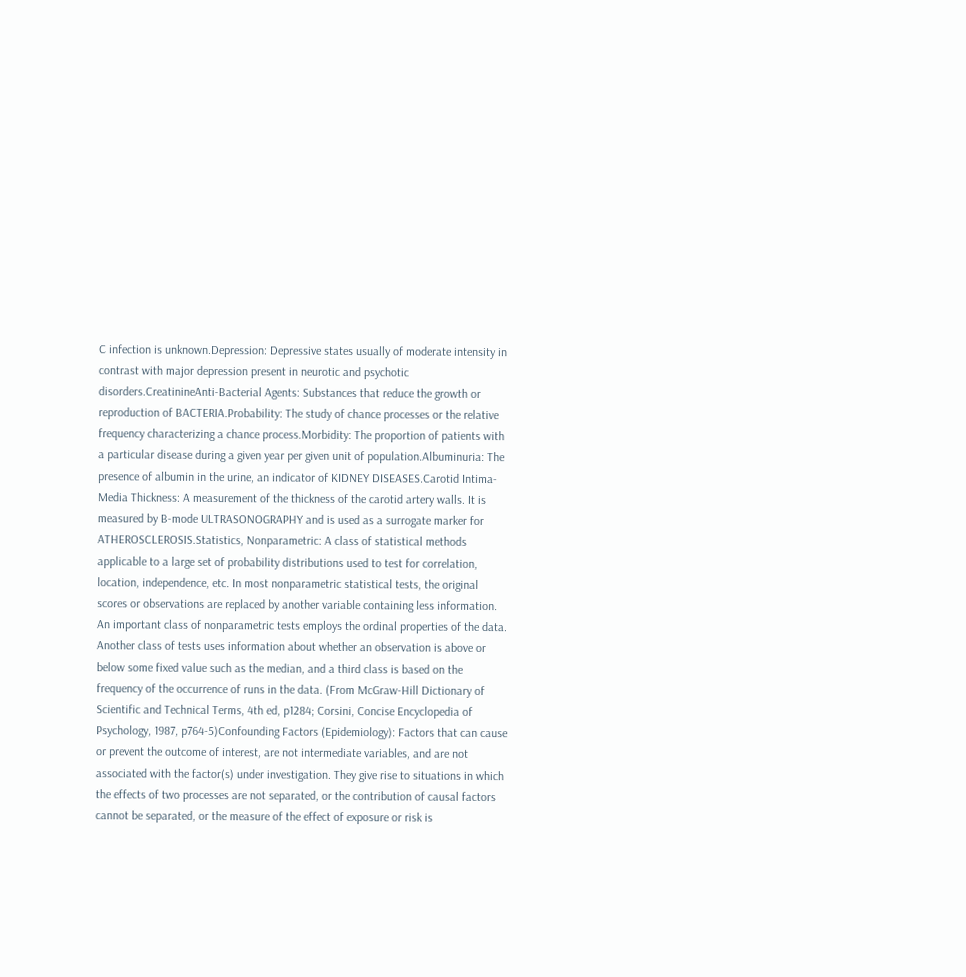C infection is unknown.Depression: Depressive states usually of moderate intensity in contrast with major depression present in neurotic and psychotic disorders.CreatinineAnti-Bacterial Agents: Substances that reduce the growth or reproduction of BACTERIA.Probability: The study of chance processes or the relative frequency characterizing a chance process.Morbidity: The proportion of patients with a particular disease during a given year per given unit of population.Albuminuria: The presence of albumin in the urine, an indicator of KIDNEY DISEASES.Carotid Intima-Media Thickness: A measurement of the thickness of the carotid artery walls. It is measured by B-mode ULTRASONOGRAPHY and is used as a surrogate marker for ATHEROSCLEROSIS.Statistics, Nonparametric: A class of statistical methods applicable to a large set of probability distributions used to test for correlation, location, independence, etc. In most nonparametric statistical tests, the original scores or observations are replaced by another variable containing less information. An important class of nonparametric tests employs the ordinal properties of the data. Another class of tests uses information about whether an observation is above or below some fixed value such as the median, and a third class is based on the frequency of the occurrence of runs in the data. (From McGraw-Hill Dictionary of Scientific and Technical Terms, 4th ed, p1284; Corsini, Concise Encyclopedia of Psychology, 1987, p764-5)Confounding Factors (Epidemiology): Factors that can cause or prevent the outcome of interest, are not intermediate variables, and are not associated with the factor(s) under investigation. They give rise to situations in which the effects of two processes are not separated, or the contribution of causal factors cannot be separated, or the measure of the effect of exposure or risk is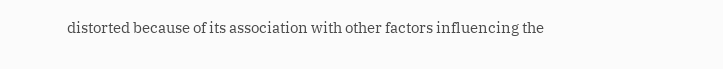distorted because of its association with other factors influencing the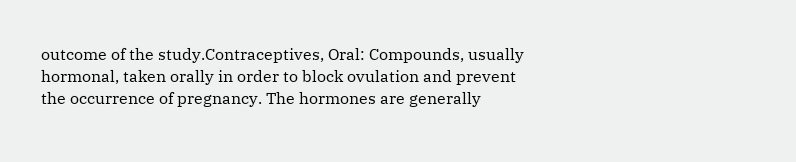outcome of the study.Contraceptives, Oral: Compounds, usually hormonal, taken orally in order to block ovulation and prevent the occurrence of pregnancy. The hormones are generally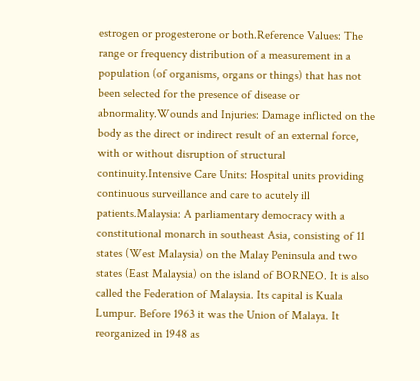estrogen or progesterone or both.Reference Values: The range or frequency distribution of a measurement in a population (of organisms, organs or things) that has not been selected for the presence of disease or abnormality.Wounds and Injuries: Damage inflicted on the body as the direct or indirect result of an external force, with or without disruption of structural continuity.Intensive Care Units: Hospital units providing continuous surveillance and care to acutely ill patients.Malaysia: A parliamentary democracy with a constitutional monarch in southeast Asia, consisting of 11 states (West Malaysia) on the Malay Peninsula and two states (East Malaysia) on the island of BORNEO. It is also called the Federation of Malaysia. Its capital is Kuala Lumpur. Before 1963 it was the Union of Malaya. It reorganized in 1948 as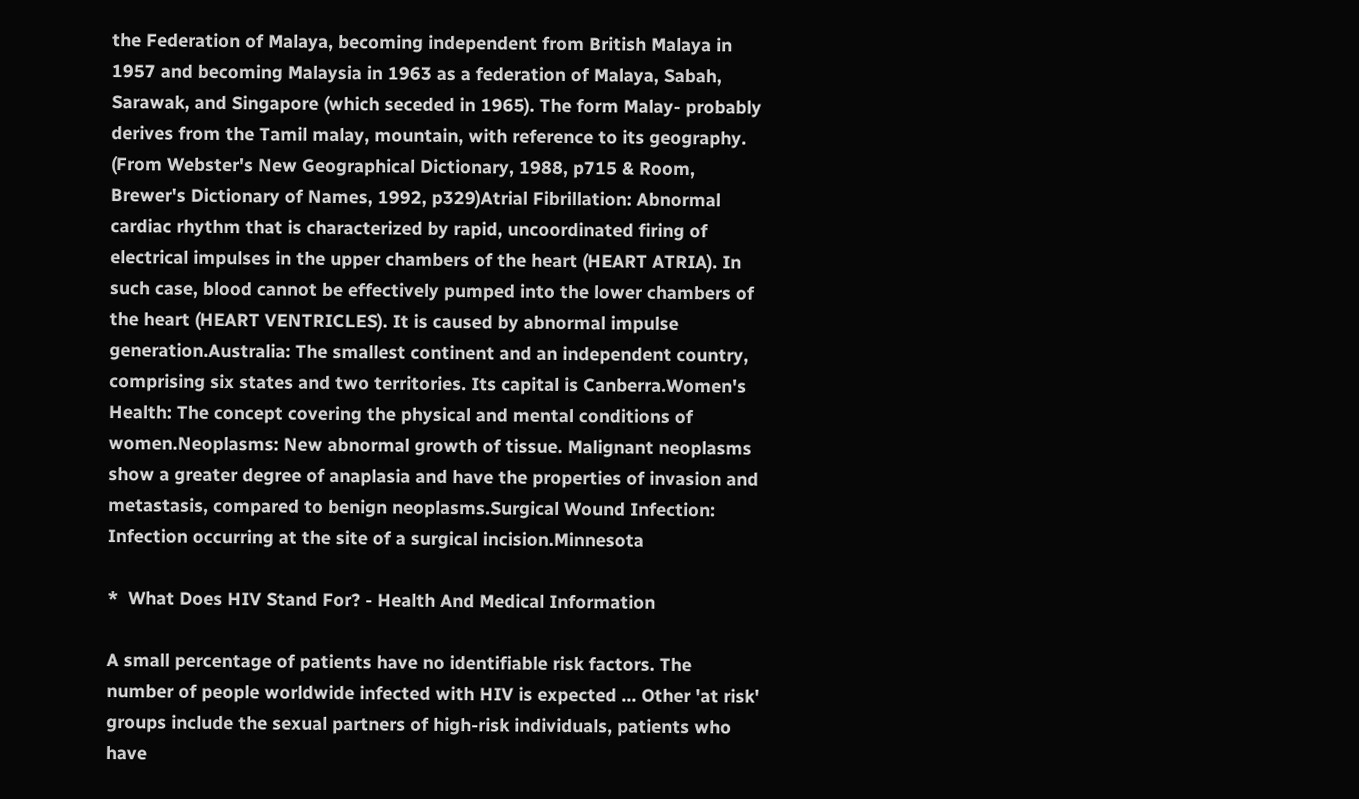the Federation of Malaya, becoming independent from British Malaya in 1957 and becoming Malaysia in 1963 as a federation of Malaya, Sabah, Sarawak, and Singapore (which seceded in 1965). The form Malay- probably derives from the Tamil malay, mountain, with reference to its geography. (From Webster's New Geographical Dictionary, 1988, p715 & Room, Brewer's Dictionary of Names, 1992, p329)Atrial Fibrillation: Abnormal cardiac rhythm that is characterized by rapid, uncoordinated firing of electrical impulses in the upper chambers of the heart (HEART ATRIA). In such case, blood cannot be effectively pumped into the lower chambers of the heart (HEART VENTRICLES). It is caused by abnormal impulse generation.Australia: The smallest continent and an independent country, comprising six states and two territories. Its capital is Canberra.Women's Health: The concept covering the physical and mental conditions of women.Neoplasms: New abnormal growth of tissue. Malignant neoplasms show a greater degree of anaplasia and have the properties of invasion and metastasis, compared to benign neoplasms.Surgical Wound Infection: Infection occurring at the site of a surgical incision.Minnesota

*  What Does HIV Stand For? - Health And Medical Information

A small percentage of patients have no identifiable risk factors. The number of people worldwide infected with HIV is expected ... Other 'at risk' groups include the sexual partners of high-risk individuals, patients who have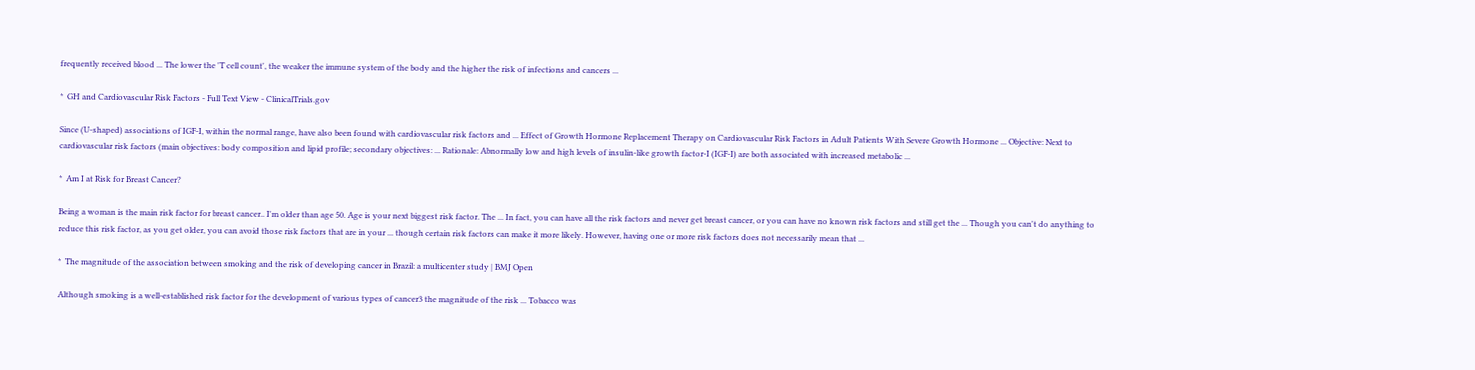frequently received blood ... The lower the 'T cell count', the weaker the immune system of the body and the higher the risk of infections and cancers ...

*  GH and Cardiovascular Risk Factors - Full Text View - ClinicalTrials.gov

Since (U-shaped) associations of IGF-I, within the normal range, have also been found with cardiovascular risk factors and ... Effect of Growth Hormone Replacement Therapy on Cardiovascular Risk Factors in Adult Patients With Severe Growth Hormone ... Objective: Next to cardiovascular risk factors (main objectives: body composition and lipid profile; secondary objectives: ... Rationale: Abnormally low and high levels of insulin-like growth factor-I (IGF-I) are both associated with increased metabolic ...

*  Am I at Risk for Breast Cancer?

Being a woman is the main risk factor for breast cancer.. I'm older than age 50. Age is your next biggest risk factor. The ... In fact, you can have all the risk factors and never get breast cancer, or you can have no known risk factors and still get the ... Though you can't do anything to reduce this risk factor, as you get older, you can avoid those risk factors that are in your ... though certain risk factors can make it more likely. However, having one or more risk factors does not necessarily mean that ...

*  The magnitude of the association between smoking and the risk of developing cancer in Brazil: a multicenter study | BMJ Open

Although smoking is a well-established risk factor for the development of various types of cancer3 the magnitude of the risk ... Tobacco was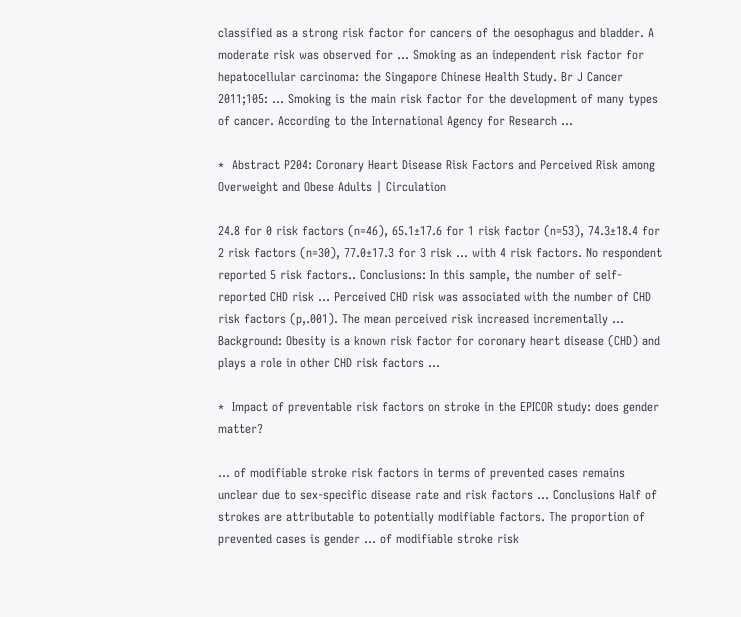classified as a strong risk factor for cancers of the oesophagus and bladder. A moderate risk was observed for ... Smoking as an independent risk factor for hepatocellular carcinoma: the Singapore Chinese Health Study. Br J Cancer 2011;105: ... Smoking is the main risk factor for the development of many types of cancer. According to the International Agency for Research ...

*  Abstract P204: Coronary Heart Disease Risk Factors and Perceived Risk among Overweight and Obese Adults | Circulation

24.8 for 0 risk factors (n=46), 65.1±17.6 for 1 risk factor (n=53), 74.3±18.4 for 2 risk factors (n=30), 77.0±17.3 for 3 risk ... with 4 risk factors. No respondent reported 5 risk factors.. Conclusions: In this sample, the number of self-reported CHD risk ... Perceived CHD risk was associated with the number of CHD risk factors (p,.001). The mean perceived risk increased incrementally ... Background: Obesity is a known risk factor for coronary heart disease (CHD) and plays a role in other CHD risk factors ...

*  Impact of preventable risk factors on stroke in the EPICOR study: does gender matter?

... of modifiable stroke risk factors in terms of prevented cases remains unclear due to sex-specific disease rate and risk factors ... Conclusions Half of strokes are attributable to potentially modifiable factors. The proportion of prevented cases is gender ... of modifiable stroke risk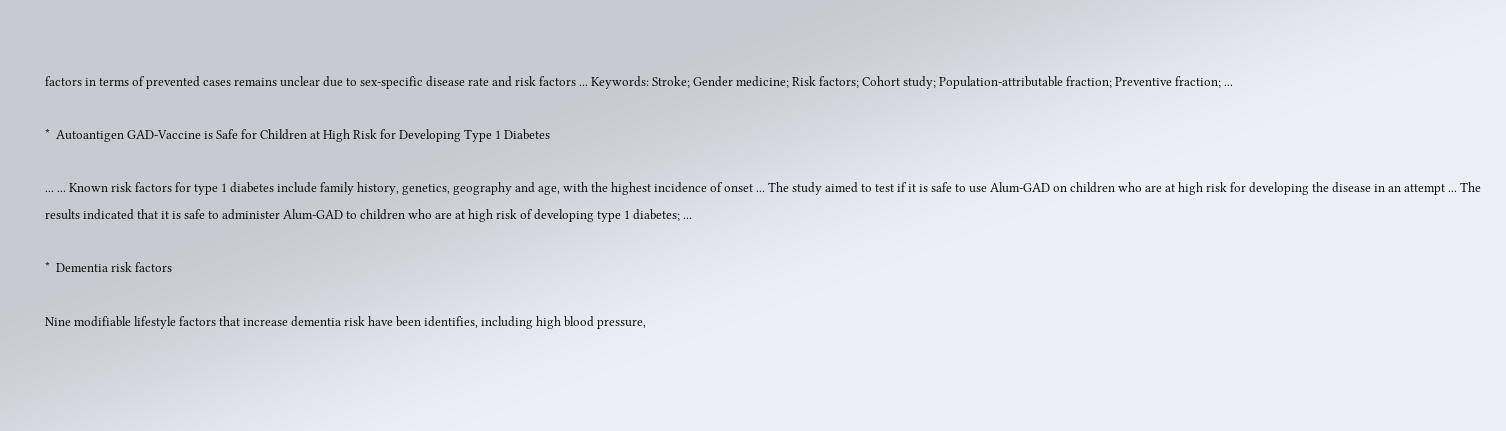factors in terms of prevented cases remains unclear due to sex-specific disease rate and risk factors ... Keywords: Stroke; Gender medicine; Risk factors; Cohort study; Population-attributable fraction; Preventive fraction; ...

*  Autoantigen GAD-Vaccine is Safe for Children at High Risk for Developing Type 1 Diabetes

... ... Known risk factors for type 1 diabetes include family history, genetics, geography and age, with the highest incidence of onset ... The study aimed to test if it is safe to use Alum-GAD on children who are at high risk for developing the disease in an attempt ... The results indicated that it is safe to administer Alum-GAD to children who are at high risk of developing type 1 diabetes; ...

*  Dementia risk factors

Nine modifiable lifestyle factors that increase dementia risk have been identifies, including high blood pressure,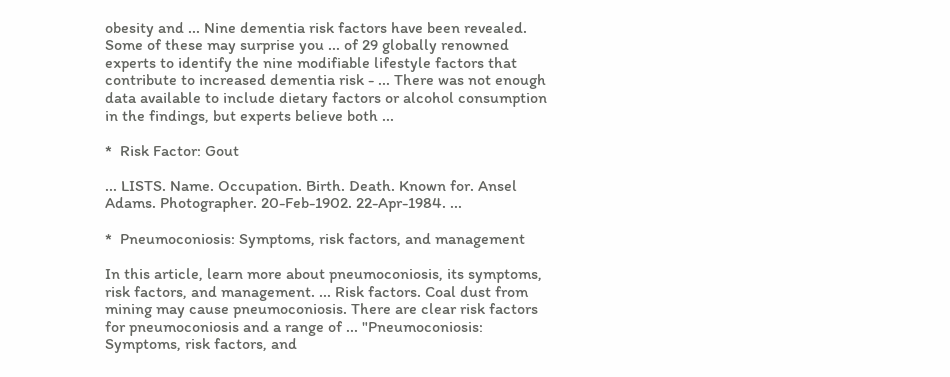obesity and ... Nine dementia risk factors have been revealed. Some of these may surprise you ... of 29 globally renowned experts to identify the nine modifiable lifestyle factors that contribute to increased dementia risk - ... There was not enough data available to include dietary factors or alcohol consumption in the findings, but experts believe both ...

*  Risk Factor: Gout

... LISTS. Name. Occupation. Birth. Death. Known for. Ansel Adams. Photographer. 20-Feb-1902. 22-Apr-1984. ...

*  Pneumoconiosis: Symptoms, risk factors, and management

In this article, learn more about pneumoconiosis, its symptoms, risk factors, and management. ... Risk factors. Coal dust from mining may cause pneumoconiosis. There are clear risk factors for pneumoconiosis and a range of ... "Pneumoconiosis: Symptoms, risk factors, and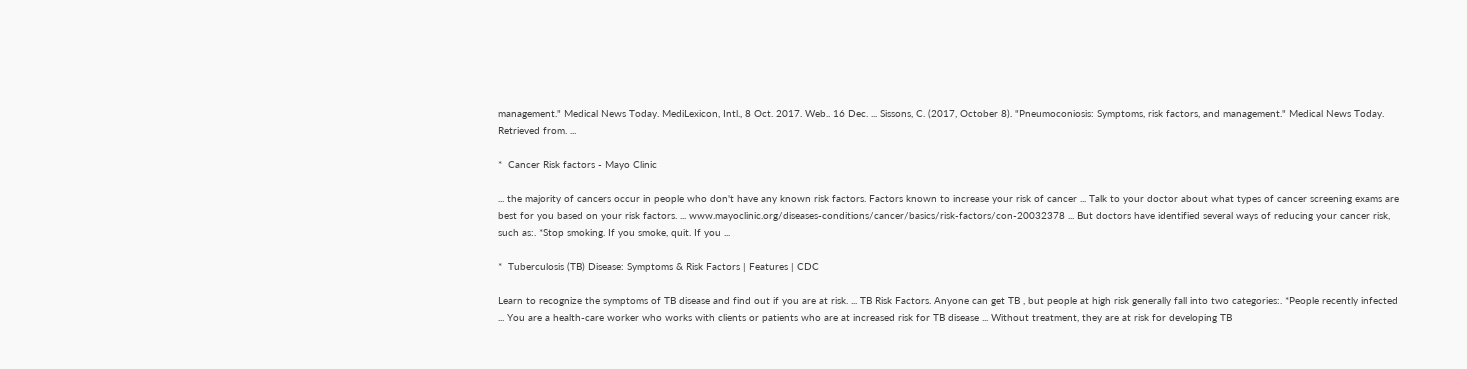management." Medical News Today. MediLexicon, Intl., 8 Oct. 2017. Web.. 16 Dec. ... Sissons, C. (2017, October 8). "Pneumoconiosis: Symptoms, risk factors, and management." Medical News Today. Retrieved from. ...

*  Cancer Risk factors - Mayo Clinic

... the majority of cancers occur in people who don't have any known risk factors. Factors known to increase your risk of cancer ... Talk to your doctor about what types of cancer screening exams are best for you based on your risk factors. ... www.mayoclinic.org/diseases-conditions/cancer/basics/risk-factors/con-20032378 ... But doctors have identified several ways of reducing your cancer risk, such as:. *Stop smoking. If you smoke, quit. If you ...

*  Tuberculosis (TB) Disease: Symptoms & Risk Factors | Features | CDC

Learn to recognize the symptoms of TB disease and find out if you are at risk. ... TB Risk Factors. Anyone can get TB , but people at high risk generally fall into two categories:. *People recently infected ... You are a health-care worker who works with clients or patients who are at increased risk for TB disease ... Without treatment, they are at risk for developing TB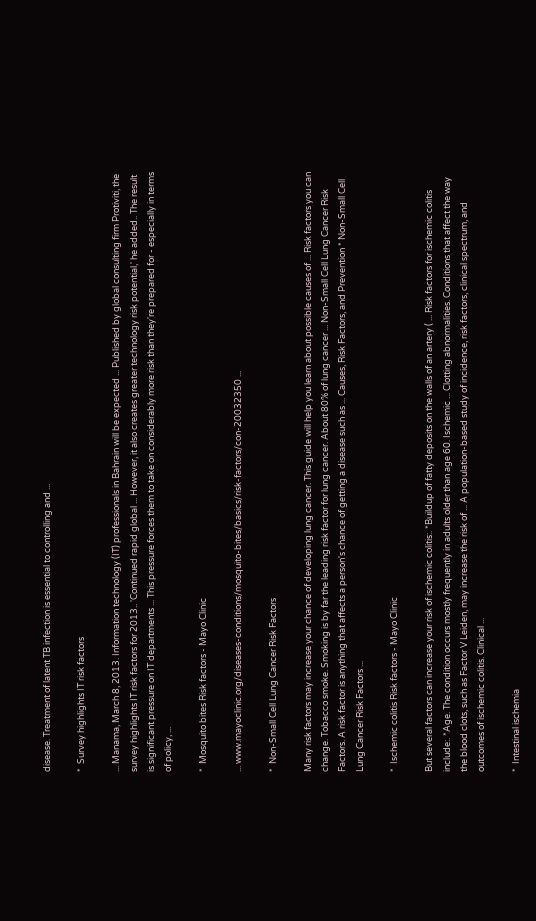disease. Treatment of latent TB infection is essential to controlling and ...

*  Survey highlights IT risk factors

... Manama, March 8, 2013. Information technology (IT) professionals in Bahrain will be expected ... Published by global consulting firm Protiviti, the survey highlights IT risk factors for 2013.. 'Continued rapid global ... However, it also creates greater technology risk potential,' he added.. The result is significant pressure on IT departments ... This pressure forces them to take on considerably more risk than they're prepared for - especially in terms of policy, ...

*  Mosquito bites Risk factors - Mayo Clinic

... www.mayoclinic.org/diseases-conditions/mosquito-bites/basics/risk-factors/con-20032350 ...

*  Non-Small Cell Lung Cancer Risk Factors

Many risk factors may increase your chance of developing lung cancer. This guide will help you learn about possible causes of ... Risk factors you can change. Tobacco smoke. Smoking is by far the leading risk factor for lung cancer. About 80% of lung cancer ... Non-Small Cell Lung Cancer Risk Factors. A risk factor is anything that affects a person's chance of getting a disease such as ... Causes, Risk Factors, and Prevention * Non-Small Cell Lung Cancer Risk Factors ...

*  Ischemic colitis Risk factors - Mayo Clinic

But several factors can increase your risk of ischemic colitis:. *Buildup of fatty deposits on the walls of an artery ( ... Risk factors for ischemic colitis include:. *Age. The condition occurs mostly frequently in adults older than age 60. Ischemic ... Clotting abnormalities. Conditions that affect the way the blood clots, such as Factor V Leiden, may increase the risk of ... A population-based study of incidence, risk factors, clinical spectrum, and outcomes of ischemic colitis. Clinical ...

*  Intestinal ischemia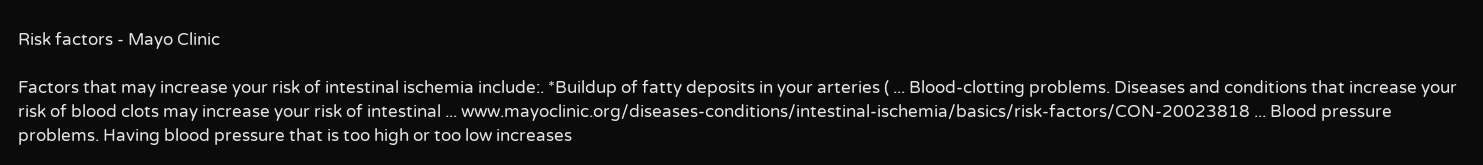Risk factors - Mayo Clinic

Factors that may increase your risk of intestinal ischemia include:. *Buildup of fatty deposits in your arteries ( ... Blood-clotting problems. Diseases and conditions that increase your risk of blood clots may increase your risk of intestinal ... www.mayoclinic.org/diseases-conditions/intestinal-ischemia/basics/risk-factors/CON-20023818 ... Blood pressure problems. Having blood pressure that is too high or too low increases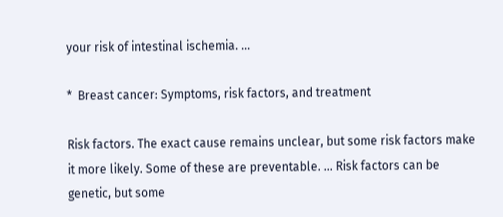your risk of intestinal ischemia. ...

*  Breast cancer: Symptoms, risk factors, and treatment

Risk factors. The exact cause remains unclear, but some risk factors make it more likely. Some of these are preventable. ... Risk factors can be genetic, but some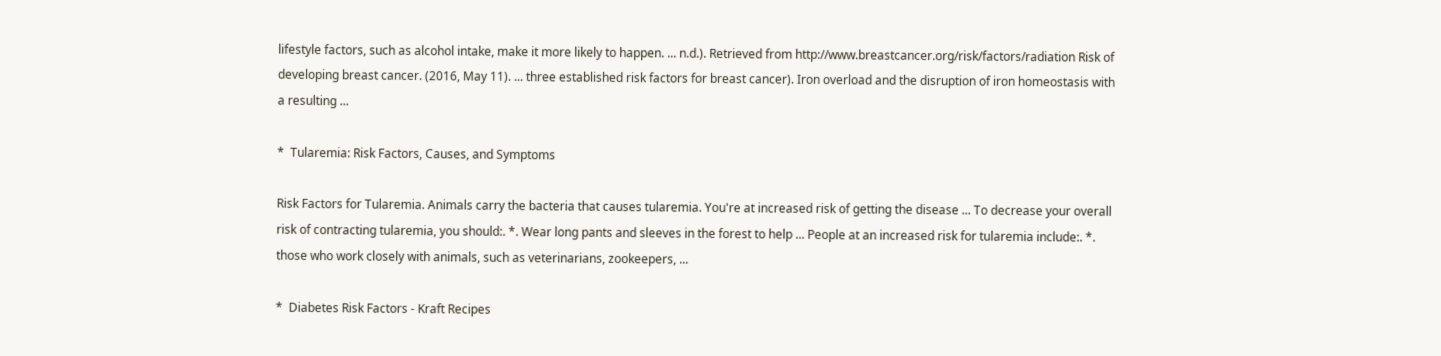lifestyle factors, such as alcohol intake, make it more likely to happen. ... n.d.). Retrieved from http://www.breastcancer.org/risk/factors/radiation Risk of developing breast cancer. (2016, May 11). ... three established risk factors for breast cancer). Iron overload and the disruption of iron homeostasis with a resulting ...

*  Tularemia: Risk Factors, Causes, and Symptoms

Risk Factors for Tularemia. Animals carry the bacteria that causes tularemia. You're at increased risk of getting the disease ... To decrease your overall risk of contracting tularemia, you should:. *. Wear long pants and sleeves in the forest to help ... People at an increased risk for tularemia include:. *. those who work closely with animals, such as veterinarians, zookeepers, ...

*  Diabetes Risk Factors - Kraft Recipes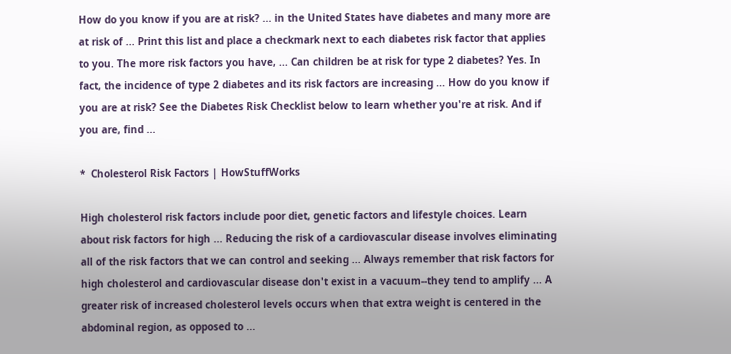How do you know if you are at risk? ... in the United States have diabetes and many more are at risk of ... Print this list and place a checkmark next to each diabetes risk factor that applies to you. The more risk factors you have, ... Can children be at risk for type 2 diabetes? Yes. In fact, the incidence of type 2 diabetes and its risk factors are increasing ... How do you know if you are at risk? See the Diabetes Risk Checklist below to learn whether you're at risk. And if you are, find ...

*  Cholesterol Risk Factors | HowStuffWorks

High cholesterol risk factors include poor diet, genetic factors and lifestyle choices. Learn about risk factors for high ... Reducing the risk of a cardiovascular disease involves eliminating all of the risk factors that we can control and seeking ... Always remember that risk factors for high cholesterol and cardiovascular disease don't exist in a vacuum--they tend to amplify ... A greater risk of increased cholesterol levels occurs when that extra weight is centered in the abdominal region, as opposed to ...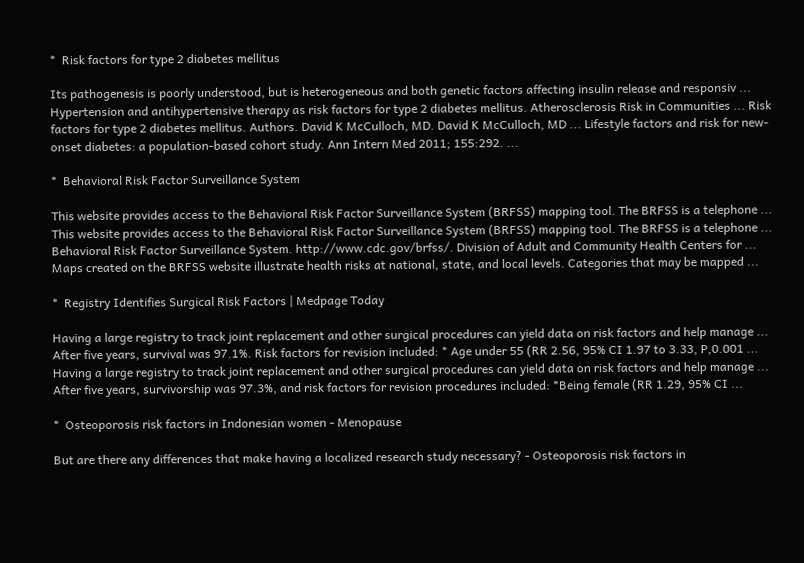*  Risk factors for type 2 diabetes mellitus

Its pathogenesis is poorly understood, but is heterogeneous and both genetic factors affecting insulin release and responsiv ... Hypertension and antihypertensive therapy as risk factors for type 2 diabetes mellitus. Atherosclerosis Risk in Communities ... Risk factors for type 2 diabetes mellitus. Authors. David K McCulloch, MD. David K McCulloch, MD ... Lifestyle factors and risk for new-onset diabetes: a population-based cohort study. Ann Intern Med 2011; 155:292. ...

*  Behavioral Risk Factor Surveillance System

This website provides access to the Behavioral Risk Factor Surveillance System (BRFSS) mapping tool. The BRFSS is a telephone ... This website provides access to the Behavioral Risk Factor Surveillance System (BRFSS) mapping tool. The BRFSS is a telephone ... Behavioral Risk Factor Surveillance System. http://www.cdc.gov/brfss/. Division of Adult and Community Health Centers for ... Maps created on the BRFSS website illustrate health risks at national, state, and local levels. Categories that may be mapped ...

*  Registry Identifies Surgical Risk Factors | Medpage Today

Having a large registry to track joint replacement and other surgical procedures can yield data on risk factors and help manage ... After five years, survival was 97.1%. Risk factors for revision included: * Age under 55 (RR 2.56, 95% CI 1.97 to 3.33, P,0.001 ... Having a large registry to track joint replacement and other surgical procedures can yield data on risk factors and help manage ... After five years, survivorship was 97.3%, and risk factors for revision procedures included: *Being female (RR 1.29, 95% CI ...

*  Osteoporosis risk factors in Indonesian women - Menopause

But are there any differences that make having a localized research study necessary? - Osteoporosis risk factors in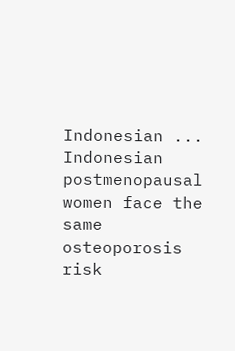Indonesian ... Indonesian postmenopausal women face the same osteoporosis risk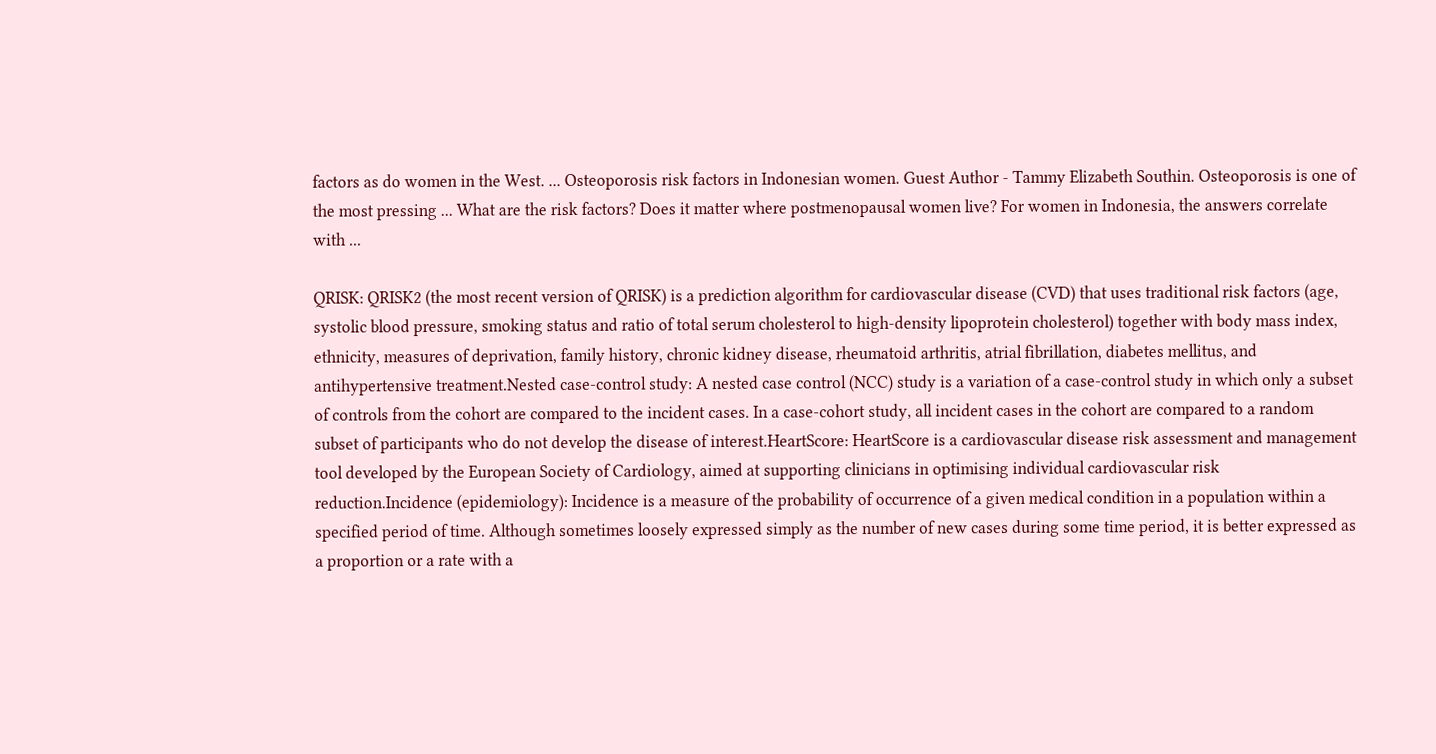factors as do women in the West. ... Osteoporosis risk factors in Indonesian women. Guest Author - Tammy Elizabeth Southin. Osteoporosis is one of the most pressing ... What are the risk factors? Does it matter where postmenopausal women live? For women in Indonesia, the answers correlate with ...

QRISK: QRISK2 (the most recent version of QRISK) is a prediction algorithm for cardiovascular disease (CVD) that uses traditional risk factors (age, systolic blood pressure, smoking status and ratio of total serum cholesterol to high-density lipoprotein cholesterol) together with body mass index, ethnicity, measures of deprivation, family history, chronic kidney disease, rheumatoid arthritis, atrial fibrillation, diabetes mellitus, and antihypertensive treatment.Nested case-control study: A nested case control (NCC) study is a variation of a case-control study in which only a subset of controls from the cohort are compared to the incident cases. In a case-cohort study, all incident cases in the cohort are compared to a random subset of participants who do not develop the disease of interest.HeartScore: HeartScore is a cardiovascular disease risk assessment and management tool developed by the European Society of Cardiology, aimed at supporting clinicians in optimising individual cardiovascular risk reduction.Incidence (epidemiology): Incidence is a measure of the probability of occurrence of a given medical condition in a population within a specified period of time. Although sometimes loosely expressed simply as the number of new cases during some time period, it is better expressed as a proportion or a rate with a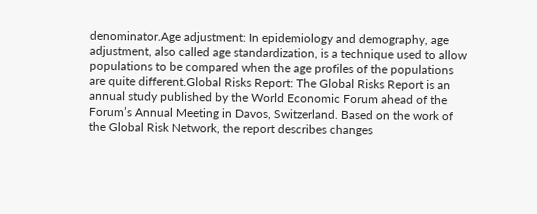denominator.Age adjustment: In epidemiology and demography, age adjustment, also called age standardization, is a technique used to allow populations to be compared when the age profiles of the populations are quite different.Global Risks Report: The Global Risks Report is an annual study published by the World Economic Forum ahead of the Forum’s Annual Meeting in Davos, Switzerland. Based on the work of the Global Risk Network, the report describes changes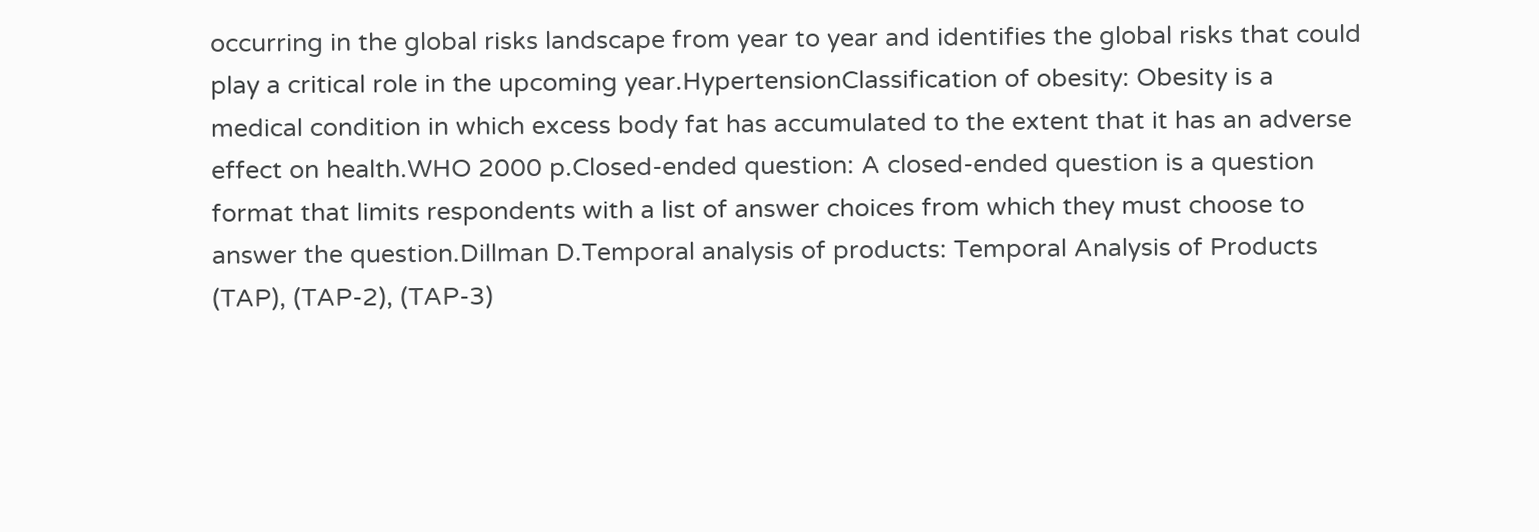occurring in the global risks landscape from year to year and identifies the global risks that could play a critical role in the upcoming year.HypertensionClassification of obesity: Obesity is a medical condition in which excess body fat has accumulated to the extent that it has an adverse effect on health.WHO 2000 p.Closed-ended question: A closed-ended question is a question format that limits respondents with a list of answer choices from which they must choose to answer the question.Dillman D.Temporal analysis of products: Temporal Analysis of Products (TAP), (TAP-2), (TAP-3)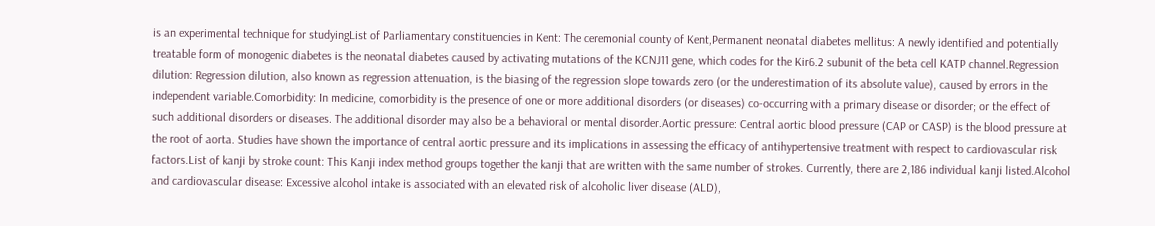is an experimental technique for studyingList of Parliamentary constituencies in Kent: The ceremonial county of Kent,Permanent neonatal diabetes mellitus: A newly identified and potentially treatable form of monogenic diabetes is the neonatal diabetes caused by activating mutations of the KCNJ11 gene, which codes for the Kir6.2 subunit of the beta cell KATP channel.Regression dilution: Regression dilution, also known as regression attenuation, is the biasing of the regression slope towards zero (or the underestimation of its absolute value), caused by errors in the independent variable.Comorbidity: In medicine, comorbidity is the presence of one or more additional disorders (or diseases) co-occurring with a primary disease or disorder; or the effect of such additional disorders or diseases. The additional disorder may also be a behavioral or mental disorder.Aortic pressure: Central aortic blood pressure (CAP or CASP) is the blood pressure at the root of aorta. Studies have shown the importance of central aortic pressure and its implications in assessing the efficacy of antihypertensive treatment with respect to cardiovascular risk factors.List of kanji by stroke count: This Kanji index method groups together the kanji that are written with the same number of strokes. Currently, there are 2,186 individual kanji listed.Alcohol and cardiovascular disease: Excessive alcohol intake is associated with an elevated risk of alcoholic liver disease (ALD),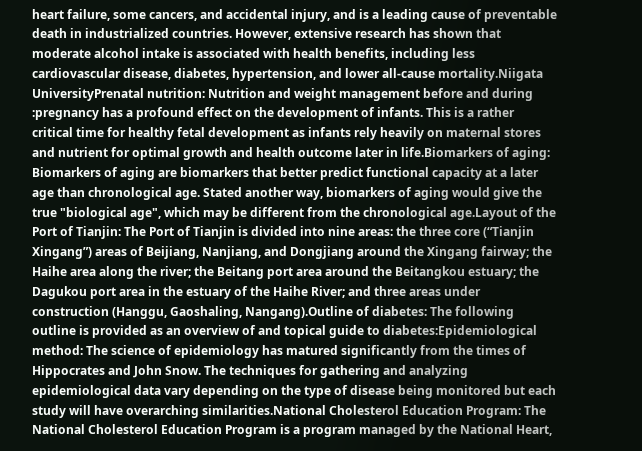heart failure, some cancers, and accidental injury, and is a leading cause of preventable death in industrialized countries. However, extensive research has shown that moderate alcohol intake is associated with health benefits, including less cardiovascular disease, diabetes, hypertension, and lower all-cause mortality.Niigata UniversityPrenatal nutrition: Nutrition and weight management before and during :pregnancy has a profound effect on the development of infants. This is a rather critical time for healthy fetal development as infants rely heavily on maternal stores and nutrient for optimal growth and health outcome later in life.Biomarkers of aging: Biomarkers of aging are biomarkers that better predict functional capacity at a later age than chronological age. Stated another way, biomarkers of aging would give the true "biological age", which may be different from the chronological age.Layout of the Port of Tianjin: The Port of Tianjin is divided into nine areas: the three core (“Tianjin Xingang”) areas of Beijiang, Nanjiang, and Dongjiang around the Xingang fairway; the Haihe area along the river; the Beitang port area around the Beitangkou estuary; the Dagukou port area in the estuary of the Haihe River; and three areas under construction (Hanggu, Gaoshaling, Nangang).Outline of diabetes: The following outline is provided as an overview of and topical guide to diabetes:Epidemiological method: The science of epidemiology has matured significantly from the times of Hippocrates and John Snow. The techniques for gathering and analyzing epidemiological data vary depending on the type of disease being monitored but each study will have overarching similarities.National Cholesterol Education Program: The National Cholesterol Education Program is a program managed by the National Heart,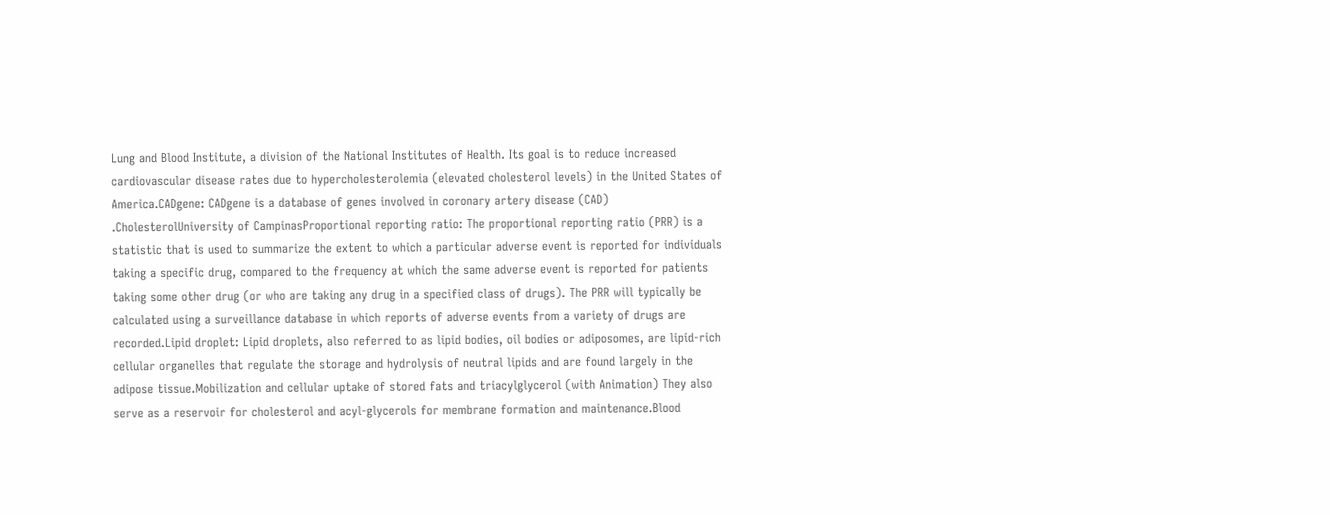Lung and Blood Institute, a division of the National Institutes of Health. Its goal is to reduce increased cardiovascular disease rates due to hypercholesterolemia (elevated cholesterol levels) in the United States of America.CADgene: CADgene is a database of genes involved in coronary artery disease (CAD) .CholesterolUniversity of CampinasProportional reporting ratio: The proportional reporting ratio (PRR) is a statistic that is used to summarize the extent to which a particular adverse event is reported for individuals taking a specific drug, compared to the frequency at which the same adverse event is reported for patients taking some other drug (or who are taking any drug in a specified class of drugs). The PRR will typically be calculated using a surveillance database in which reports of adverse events from a variety of drugs are recorded.Lipid droplet: Lipid droplets, also referred to as lipid bodies, oil bodies or adiposomes, are lipid-rich cellular organelles that regulate the storage and hydrolysis of neutral lipids and are found largely in the adipose tissue.Mobilization and cellular uptake of stored fats and triacylglycerol (with Animation) They also serve as a reservoir for cholesterol and acyl-glycerols for membrane formation and maintenance.Blood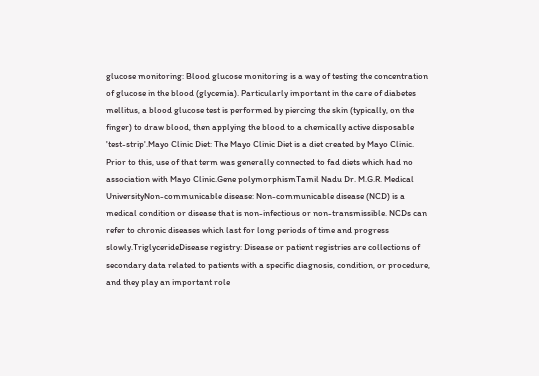glucose monitoring: Blood glucose monitoring is a way of testing the concentration of glucose in the blood (glycemia). Particularly important in the care of diabetes mellitus, a blood glucose test is performed by piercing the skin (typically, on the finger) to draw blood, then applying the blood to a chemically active disposable 'test-strip'.Mayo Clinic Diet: The Mayo Clinic Diet is a diet created by Mayo Clinic. Prior to this, use of that term was generally connected to fad diets which had no association with Mayo Clinic.Gene polymorphismTamil Nadu Dr. M.G.R. Medical UniversityNon-communicable disease: Non-communicable disease (NCD) is a medical condition or disease that is non-infectious or non-transmissible. NCDs can refer to chronic diseases which last for long periods of time and progress slowly.TriglycerideDisease registry: Disease or patient registries are collections of secondary data related to patients with a specific diagnosis, condition, or procedure, and they play an important role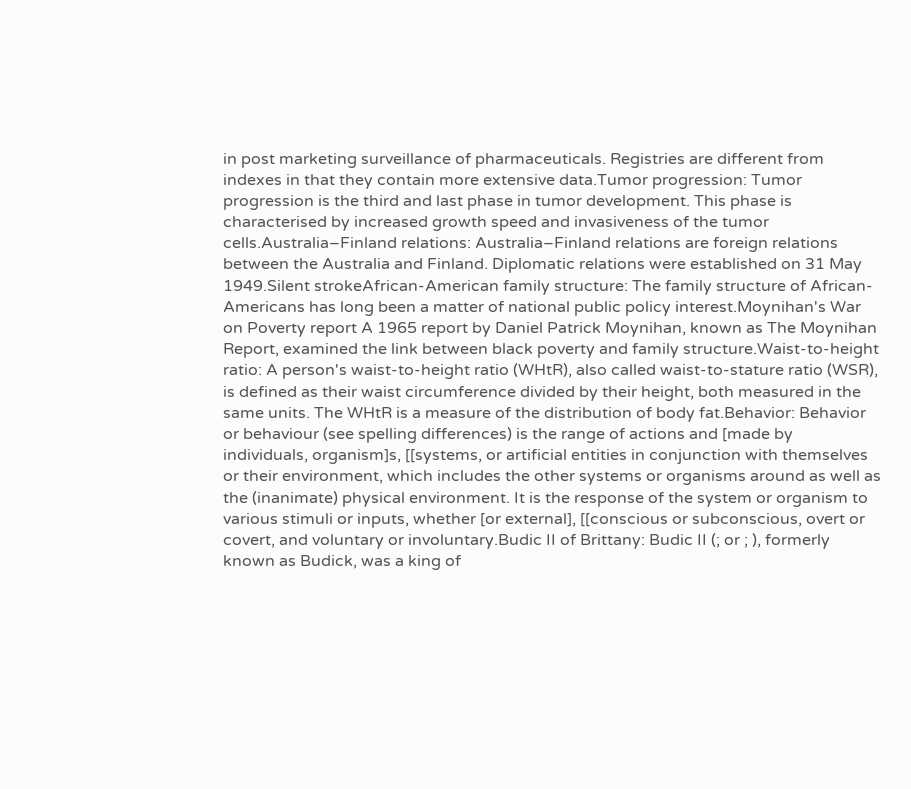in post marketing surveillance of pharmaceuticals. Registries are different from indexes in that they contain more extensive data.Tumor progression: Tumor progression is the third and last phase in tumor development. This phase is characterised by increased growth speed and invasiveness of the tumor cells.Australia–Finland relations: Australia–Finland relations are foreign relations between the Australia and Finland. Diplomatic relations were established on 31 May 1949.Silent strokeAfrican-American family structure: The family structure of African-Americans has long been a matter of national public policy interest.Moynihan's War on Poverty report A 1965 report by Daniel Patrick Moynihan, known as The Moynihan Report, examined the link between black poverty and family structure.Waist-to-height ratio: A person's waist-to-height ratio (WHtR), also called waist-to-stature ratio (WSR), is defined as their waist circumference divided by their height, both measured in the same units. The WHtR is a measure of the distribution of body fat.Behavior: Behavior or behaviour (see spelling differences) is the range of actions and [made by individuals, organism]s, [[systems, or artificial entities in conjunction with themselves or their environment, which includes the other systems or organisms around as well as the (inanimate) physical environment. It is the response of the system or organism to various stimuli or inputs, whether [or external], [[conscious or subconscious, overt or covert, and voluntary or involuntary.Budic II of Brittany: Budic II (; or ; ), formerly known as Budick, was a king of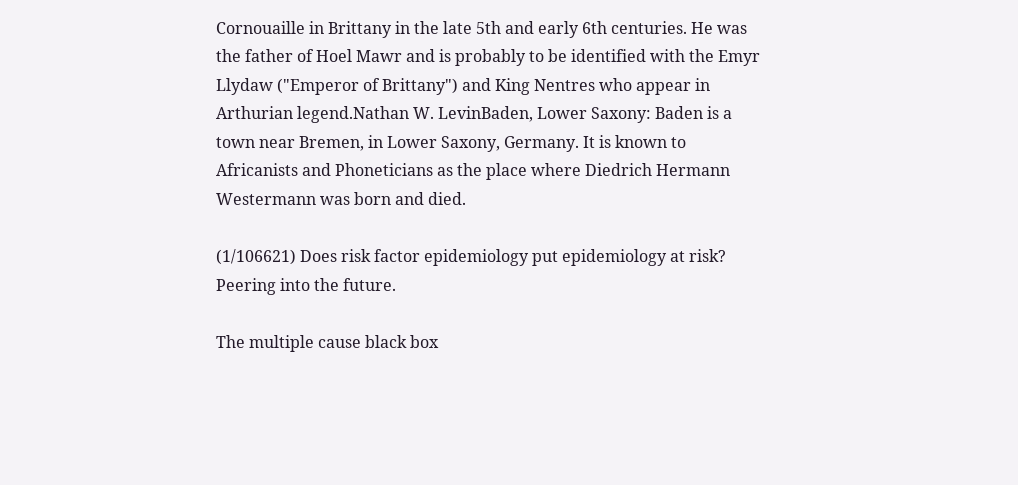Cornouaille in Brittany in the late 5th and early 6th centuries. He was the father of Hoel Mawr and is probably to be identified with the Emyr Llydaw ("Emperor of Brittany") and King Nentres who appear in Arthurian legend.Nathan W. LevinBaden, Lower Saxony: Baden is a town near Bremen, in Lower Saxony, Germany. It is known to Africanists and Phoneticians as the place where Diedrich Hermann Westermann was born and died.

(1/106621) Does risk factor epidemiology put epidemiology at risk? Peering into the future.

The multiple cause black box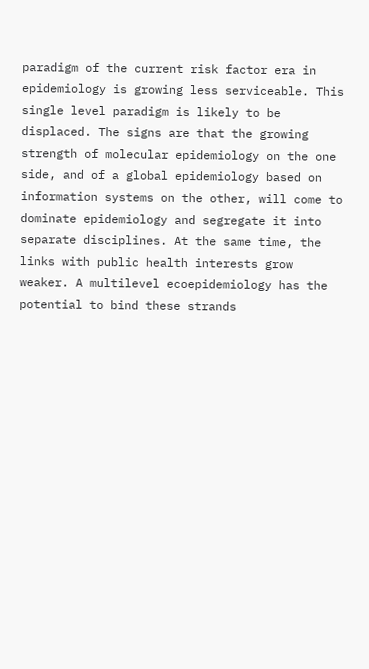paradigm of the current risk factor era in epidemiology is growing less serviceable. This single level paradigm is likely to be displaced. The signs are that the growing strength of molecular epidemiology on the one side, and of a global epidemiology based on information systems on the other, will come to dominate epidemiology and segregate it into separate disciplines. At the same time, the links with public health interests grow weaker. A multilevel ecoepidemiology has the potential to bind these strands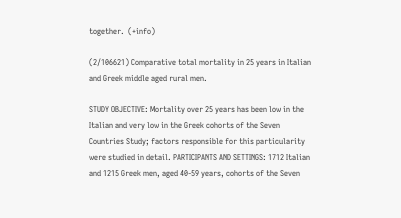together.  (+info)

(2/106621) Comparative total mortality in 25 years in Italian and Greek middle aged rural men.

STUDY OBJECTIVE: Mortality over 25 years has been low in the Italian and very low in the Greek cohorts of the Seven Countries Study; factors responsible for this particularity were studied in detail. PARTICIPANTS AND SETTINGS: 1712 Italian and 1215 Greek men, aged 40-59 years, cohorts of the Seven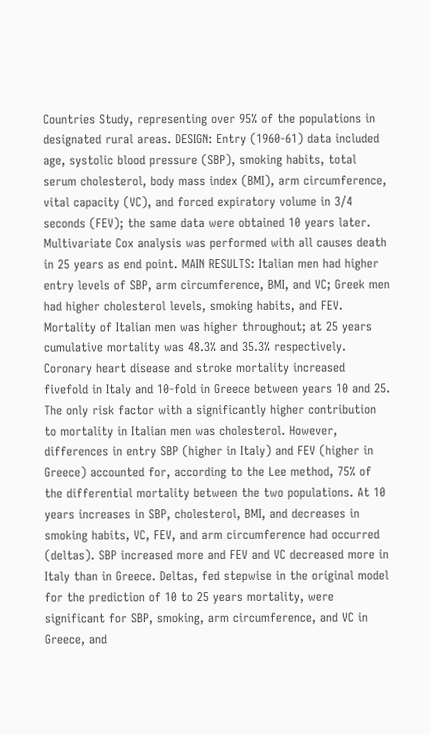Countries Study, representing over 95% of the populations in designated rural areas. DESIGN: Entry (1960-61) data included age, systolic blood pressure (SBP), smoking habits, total serum cholesterol, body mass index (BMI), arm circumference, vital capacity (VC), and forced expiratory volume in 3/4 seconds (FEV); the same data were obtained 10 years later. Multivariate Cox analysis was performed with all causes death in 25 years as end point. MAIN RESULTS: Italian men had higher entry levels of SBP, arm circumference, BMI, and VC; Greek men had higher cholesterol levels, smoking habits, and FEV. Mortality of Italian men was higher throughout; at 25 years cumulative mortality was 48.3% and 35.3% respectively. Coronary heart disease and stroke mortality increased fivefold in Italy and 10-fold in Greece between years 10 and 25. The only risk factor with a significantly higher contribution to mortality in Italian men was cholesterol. However, differences in entry SBP (higher in Italy) and FEV (higher in Greece) accounted for, according to the Lee method, 75% of the differential mortality between the two populations. At 10 years increases in SBP, cholesterol, BMI, and decreases in smoking habits, VC, FEV, and arm circumference had occurred (deltas). SBP increased more and FEV and VC decreased more in Italy than in Greece. Deltas, fed stepwise in the original model for the prediction of 10 to 25 years mortality, were significant for SBP, smoking, arm circumference, and VC in Greece, and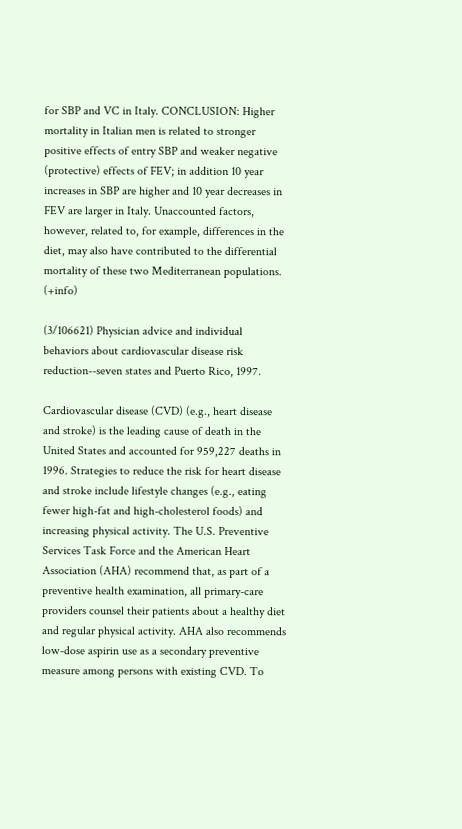for SBP and VC in Italy. CONCLUSION: Higher mortality in Italian men is related to stronger positive effects of entry SBP and weaker negative (protective) effects of FEV; in addition 10 year increases in SBP are higher and 10 year decreases in FEV are larger in Italy. Unaccounted factors, however, related to, for example, differences in the diet, may also have contributed to the differential mortality of these two Mediterranean populations.  (+info)

(3/106621) Physician advice and individual behaviors about cardiovascular disease risk reduction--seven states and Puerto Rico, 1997.

Cardiovascular disease (CVD) (e.g., heart disease and stroke) is the leading cause of death in the United States and accounted for 959,227 deaths in 1996. Strategies to reduce the risk for heart disease and stroke include lifestyle changes (e.g., eating fewer high-fat and high-cholesterol foods) and increasing physical activity. The U.S. Preventive Services Task Force and the American Heart Association (AHA) recommend that, as part of a preventive health examination, all primary-care providers counsel their patients about a healthy diet and regular physical activity. AHA also recommends low-dose aspirin use as a secondary preventive measure among persons with existing CVD. To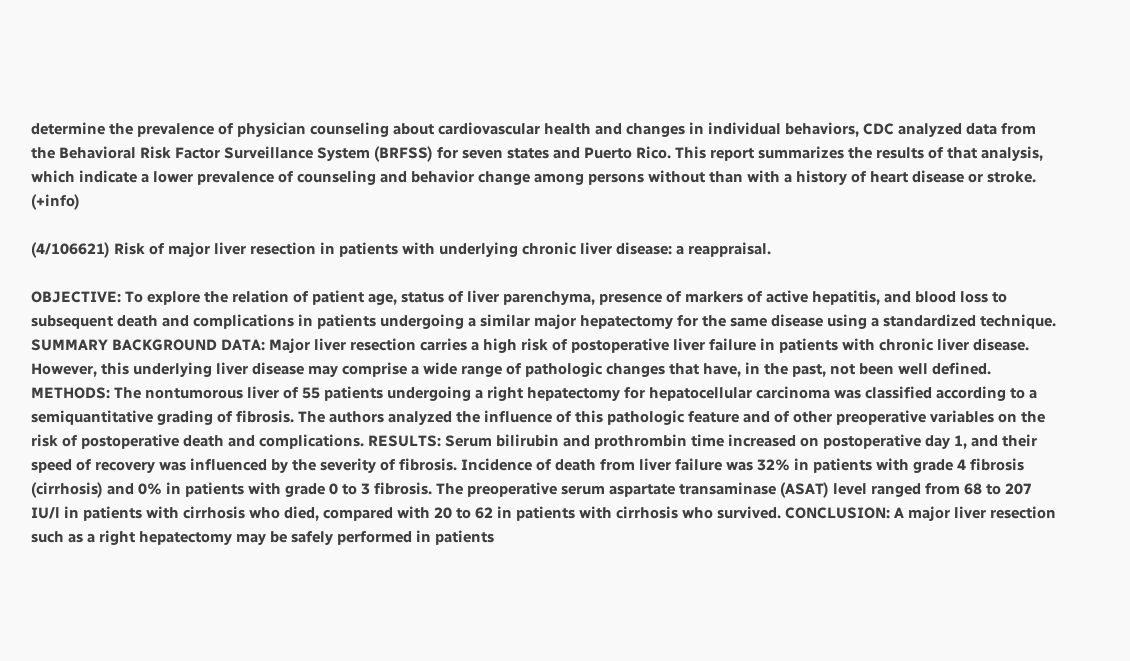determine the prevalence of physician counseling about cardiovascular health and changes in individual behaviors, CDC analyzed data from the Behavioral Risk Factor Surveillance System (BRFSS) for seven states and Puerto Rico. This report summarizes the results of that analysis, which indicate a lower prevalence of counseling and behavior change among persons without than with a history of heart disease or stroke.  (+info)

(4/106621) Risk of major liver resection in patients with underlying chronic liver disease: a reappraisal.

OBJECTIVE: To explore the relation of patient age, status of liver parenchyma, presence of markers of active hepatitis, and blood loss to subsequent death and complications in patients undergoing a similar major hepatectomy for the same disease using a standardized technique. SUMMARY BACKGROUND DATA: Major liver resection carries a high risk of postoperative liver failure in patients with chronic liver disease. However, this underlying liver disease may comprise a wide range of pathologic changes that have, in the past, not been well defined. METHODS: The nontumorous liver of 55 patients undergoing a right hepatectomy for hepatocellular carcinoma was classified according to a semiquantitative grading of fibrosis. The authors analyzed the influence of this pathologic feature and of other preoperative variables on the risk of postoperative death and complications. RESULTS: Serum bilirubin and prothrombin time increased on postoperative day 1, and their speed of recovery was influenced by the severity of fibrosis. Incidence of death from liver failure was 32% in patients with grade 4 fibrosis (cirrhosis) and 0% in patients with grade 0 to 3 fibrosis. The preoperative serum aspartate transaminase (ASAT) level ranged from 68 to 207 IU/l in patients with cirrhosis who died, compared with 20 to 62 in patients with cirrhosis who survived. CONCLUSION: A major liver resection such as a right hepatectomy may be safely performed in patients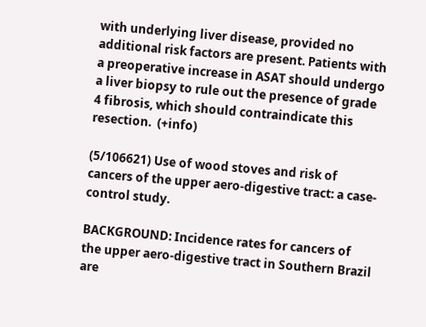with underlying liver disease, provided no additional risk factors are present. Patients with a preoperative increase in ASAT should undergo a liver biopsy to rule out the presence of grade 4 fibrosis, which should contraindicate this resection.  (+info)

(5/106621) Use of wood stoves and risk of cancers of the upper aero-digestive tract: a case-control study.

BACKGROUND: Incidence rates for cancers of the upper aero-digestive tract in Southern Brazil are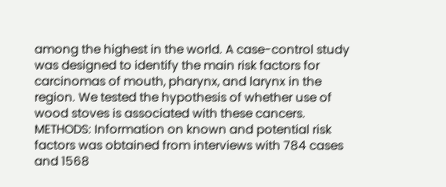among the highest in the world. A case-control study was designed to identify the main risk factors for carcinomas of mouth, pharynx, and larynx in the region. We tested the hypothesis of whether use of wood stoves is associated with these cancers. METHODS: Information on known and potential risk factors was obtained from interviews with 784 cases and 1568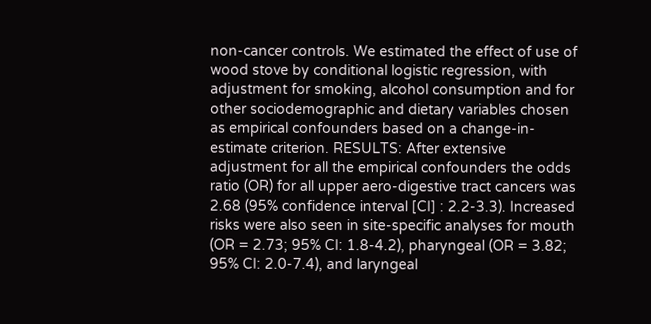non-cancer controls. We estimated the effect of use of wood stove by conditional logistic regression, with adjustment for smoking, alcohol consumption and for other sociodemographic and dietary variables chosen as empirical confounders based on a change-in-estimate criterion. RESULTS: After extensive adjustment for all the empirical confounders the odds ratio (OR) for all upper aero-digestive tract cancers was 2.68 (95% confidence interval [CI] : 2.2-3.3). Increased risks were also seen in site-specific analyses for mouth (OR = 2.73; 95% CI: 1.8-4.2), pharyngeal (OR = 3.82; 95% CI: 2.0-7.4), and laryngeal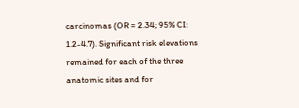carcinomas (OR = 2.34; 95% CI: 1.2-4.7). Significant risk elevations remained for each of the three anatomic sites and for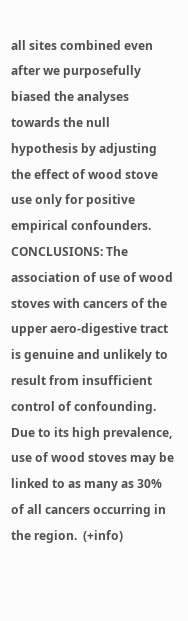all sites combined even after we purposefully biased the analyses towards the null hypothesis by adjusting the effect of wood stove use only for positive empirical confounders. CONCLUSIONS: The association of use of wood stoves with cancers of the upper aero-digestive tract is genuine and unlikely to result from insufficient control of confounding. Due to its high prevalence, use of wood stoves may be linked to as many as 30% of all cancers occurring in the region.  (+info)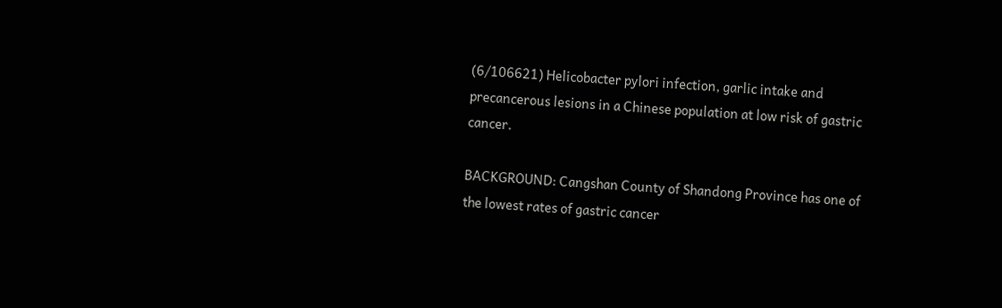(6/106621) Helicobacter pylori infection, garlic intake and precancerous lesions in a Chinese population at low risk of gastric cancer.

BACKGROUND: Cangshan County of Shandong Province has one of the lowest rates of gastric cancer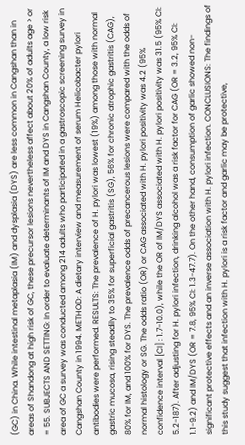(GC) in China. While intestinal metaplasia (IM) and dysplasia (DYS) are less common in Cangshan than in areas of Shandong at high risk of GC, these precursor lesions nevertheless affect about 20% of adults age > or = 55. SUBJECTS AND SETTING: In order to evaluate determinants of IM and DYS in Cangshan County, a low risk area of GC a survey was conducted among 214 adults who participated in a gastroscopic screening survey in Cangshan County in 1994. METHOD: A dietary interview and measurement of serum Helicobacter pylori antibodies were performed. RESULTS: The prevalence of H. pylori was lowest (19%) among those with normal gastric mucosa, rising steadily to 35% for superficial gastritis (SG), 56% for chronic atrophic gastritis (CAG), 80% for IM, and 100% for DYS. The prevalence odds of precancerous lesions were compared with the odds of normal histology or SG. The odds ratio (OR) or CAG associated with H. pylori positivity was 4.2 (95% confidence interval [CI] : 1.7-10.0), while the OR of IM/DYS associated with H. pylori positivity was 31.5 (95% CI: 5.2-187). After adjusting for H. pylori infection, drinking alcohol was a risk factor for CAG (OR = 3.2, 95% CI: 1.1-9.2) and IM/DYS (OR = 7.8, 95% CI: 1.3-47.7). On the other hand, consumption of garlic showed non-significant protective effects and an inverse association with H. pylori infection. CONCLUSIONS: The findings of this study suggest that infection with H. pylori is a risk factor and garlic may be protective,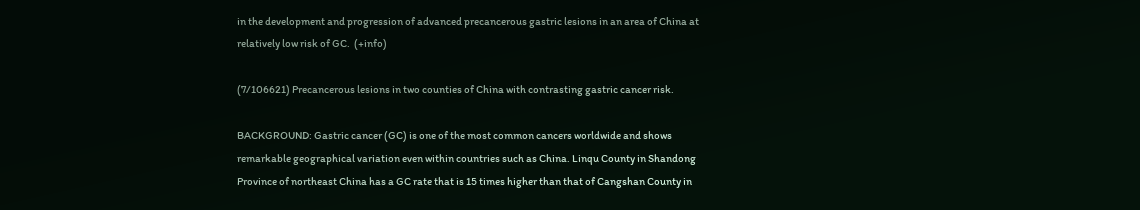in the development and progression of advanced precancerous gastric lesions in an area of China at relatively low risk of GC.  (+info)

(7/106621) Precancerous lesions in two counties of China with contrasting gastric cancer risk.

BACKGROUND: Gastric cancer (GC) is one of the most common cancers worldwide and shows remarkable geographical variation even within countries such as China. Linqu County in Shandong Province of northeast China has a GC rate that is 15 times higher than that of Cangshan County in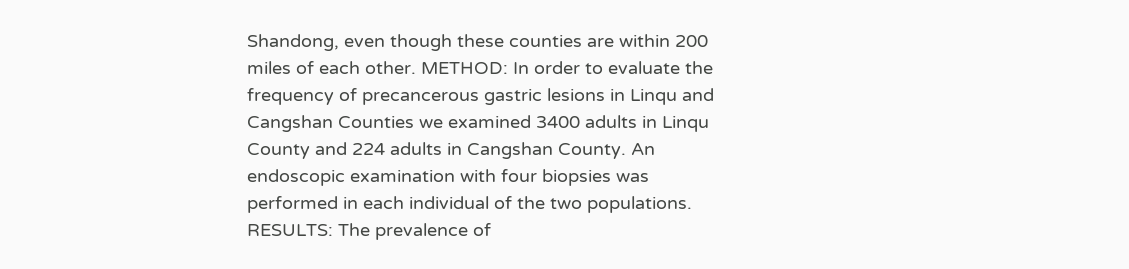Shandong, even though these counties are within 200 miles of each other. METHOD: In order to evaluate the frequency of precancerous gastric lesions in Linqu and Cangshan Counties we examined 3400 adults in Linqu County and 224 adults in Cangshan County. An endoscopic examination with four biopsies was performed in each individual of the two populations. RESULTS: The prevalence of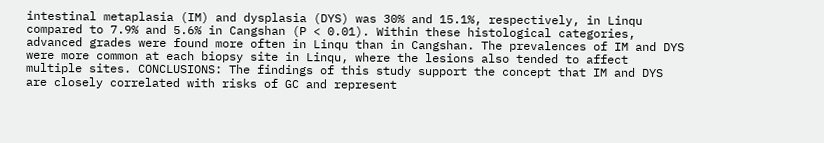intestinal metaplasia (IM) and dysplasia (DYS) was 30% and 15.1%, respectively, in Linqu compared to 7.9% and 5.6% in Cangshan (P < 0.01). Within these histological categories, advanced grades were found more often in Linqu than in Cangshan. The prevalences of IM and DYS were more common at each biopsy site in Linqu, where the lesions also tended to affect multiple sites. CONCLUSIONS: The findings of this study support the concept that IM and DYS are closely correlated with risks of GC and represent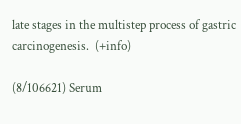late stages in the multistep process of gastric carcinogenesis.  (+info)

(8/106621) Serum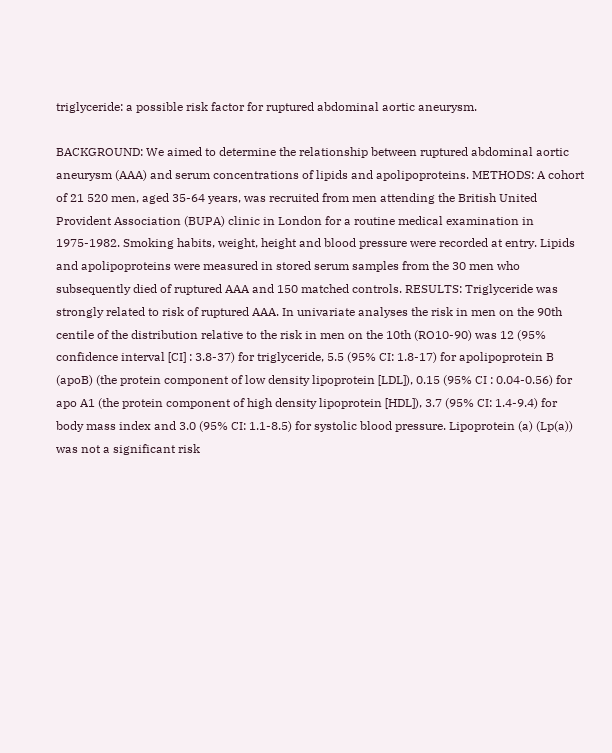triglyceride: a possible risk factor for ruptured abdominal aortic aneurysm.

BACKGROUND: We aimed to determine the relationship between ruptured abdominal aortic aneurysm (AAA) and serum concentrations of lipids and apolipoproteins. METHODS: A cohort of 21 520 men, aged 35-64 years, was recruited from men attending the British United Provident Association (BUPA) clinic in London for a routine medical examination in 1975-1982. Smoking habits, weight, height and blood pressure were recorded at entry. Lipids and apolipoproteins were measured in stored serum samples from the 30 men who subsequently died of ruptured AAA and 150 matched controls. RESULTS: Triglyceride was strongly related to risk of ruptured AAA. In univariate analyses the risk in men on the 90th centile of the distribution relative to the risk in men on the 10th (RO10-90) was 12 (95% confidence interval [CI] : 3.8-37) for triglyceride, 5.5 (95% CI: 1.8-17) for apolipoprotein B (apoB) (the protein component of low density lipoprotein [LDL]), 0.15 (95% CI : 0.04-0.56) for apo A1 (the protein component of high density lipoprotein [HDL]), 3.7 (95% CI: 1.4-9.4) for body mass index and 3.0 (95% CI: 1.1-8.5) for systolic blood pressure. Lipoprotein (a) (Lp(a)) was not a significant risk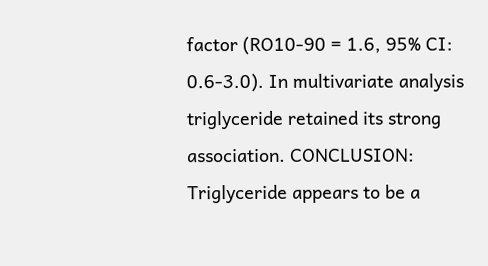factor (RO10-90 = 1.6, 95% CI: 0.6-3.0). In multivariate analysis triglyceride retained its strong association. CONCLUSION: Triglyceride appears to be a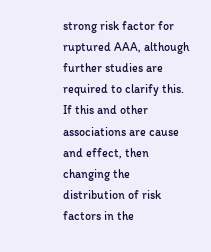strong risk factor for ruptured AAA, although further studies are required to clarify this. If this and other associations are cause and effect, then changing the distribution of risk factors in the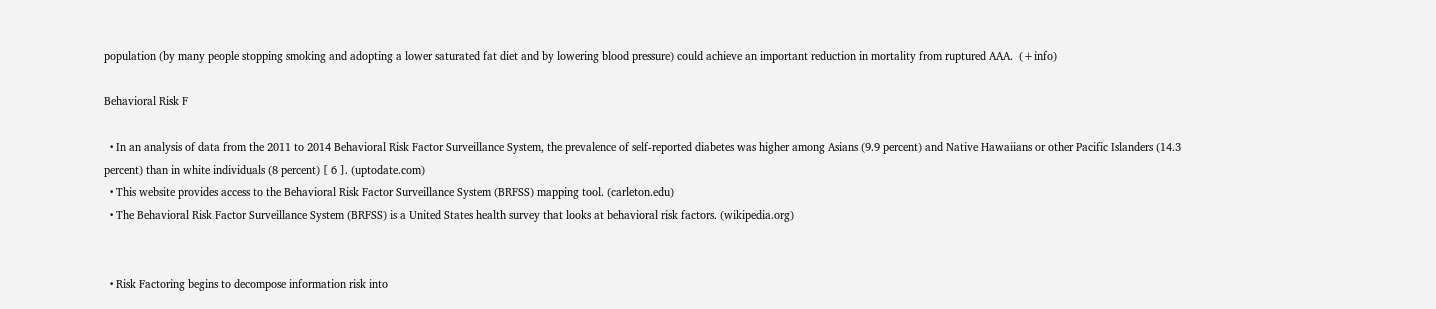population (by many people stopping smoking and adopting a lower saturated fat diet and by lowering blood pressure) could achieve an important reduction in mortality from ruptured AAA.  (+info)

Behavioral Risk F

  • In an analysis of data from the 2011 to 2014 Behavioral Risk Factor Surveillance System, the prevalence of self-reported diabetes was higher among Asians (9.9 percent) and Native Hawaiians or other Pacific Islanders (14.3 percent) than in white individuals (8 percent) [ 6 ]. (uptodate.com)
  • This website provides access to the Behavioral Risk Factor Surveillance System (BRFSS) mapping tool. (carleton.edu)
  • The Behavioral Risk Factor Surveillance System (BRFSS) is a United States health survey that looks at behavioral risk factors. (wikipedia.org)


  • Risk Factoring begins to decompose information risk into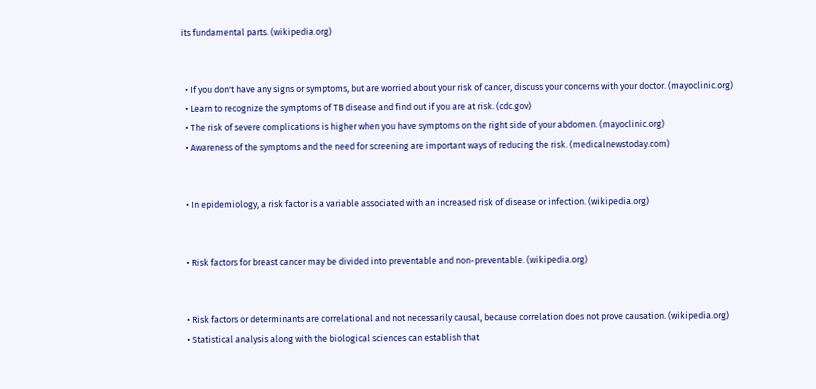its fundamental parts. (wikipedia.org)


  • If you don't have any signs or symptoms, but are worried about your risk of cancer, discuss your concerns with your doctor. (mayoclinic.org)
  • Learn to recognize the symptoms of TB disease and find out if you are at risk. (cdc.gov)
  • The risk of severe complications is higher when you have symptoms on the right side of your abdomen. (mayoclinic.org)
  • Awareness of the symptoms and the need for screening are important ways of reducing the risk. (medicalnewstoday.com)


  • In epidemiology, a risk factor is a variable associated with an increased risk of disease or infection. (wikipedia.org)


  • Risk factors for breast cancer may be divided into preventable and non-preventable. (wikipedia.org)


  • Risk factors or determinants are correlational and not necessarily causal, because correlation does not prove causation. (wikipedia.org)
  • Statistical analysis along with the biological sciences can establish that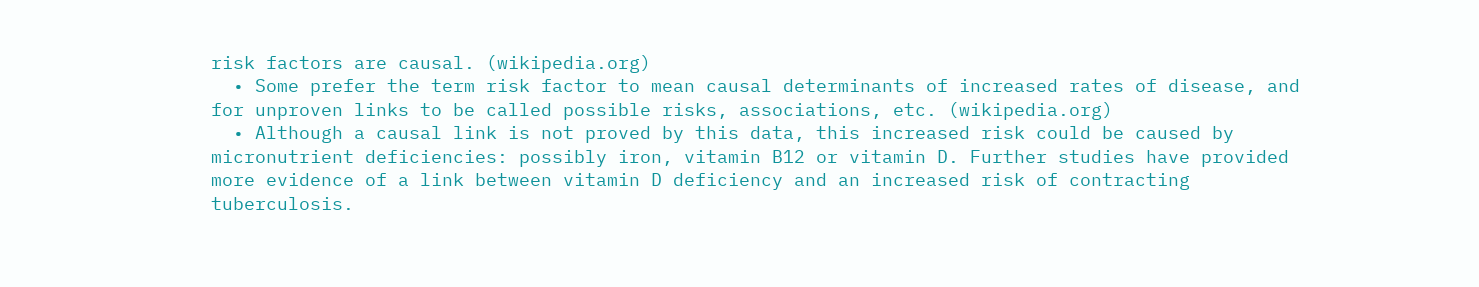risk factors are causal. (wikipedia.org)
  • Some prefer the term risk factor to mean causal determinants of increased rates of disease, and for unproven links to be called possible risks, associations, etc. (wikipedia.org)
  • Although a causal link is not proved by this data, this increased risk could be caused by micronutrient deficiencies: possibly iron, vitamin B12 or vitamin D. Further studies have provided more evidence of a link between vitamin D deficiency and an increased risk of contracting tuberculosis.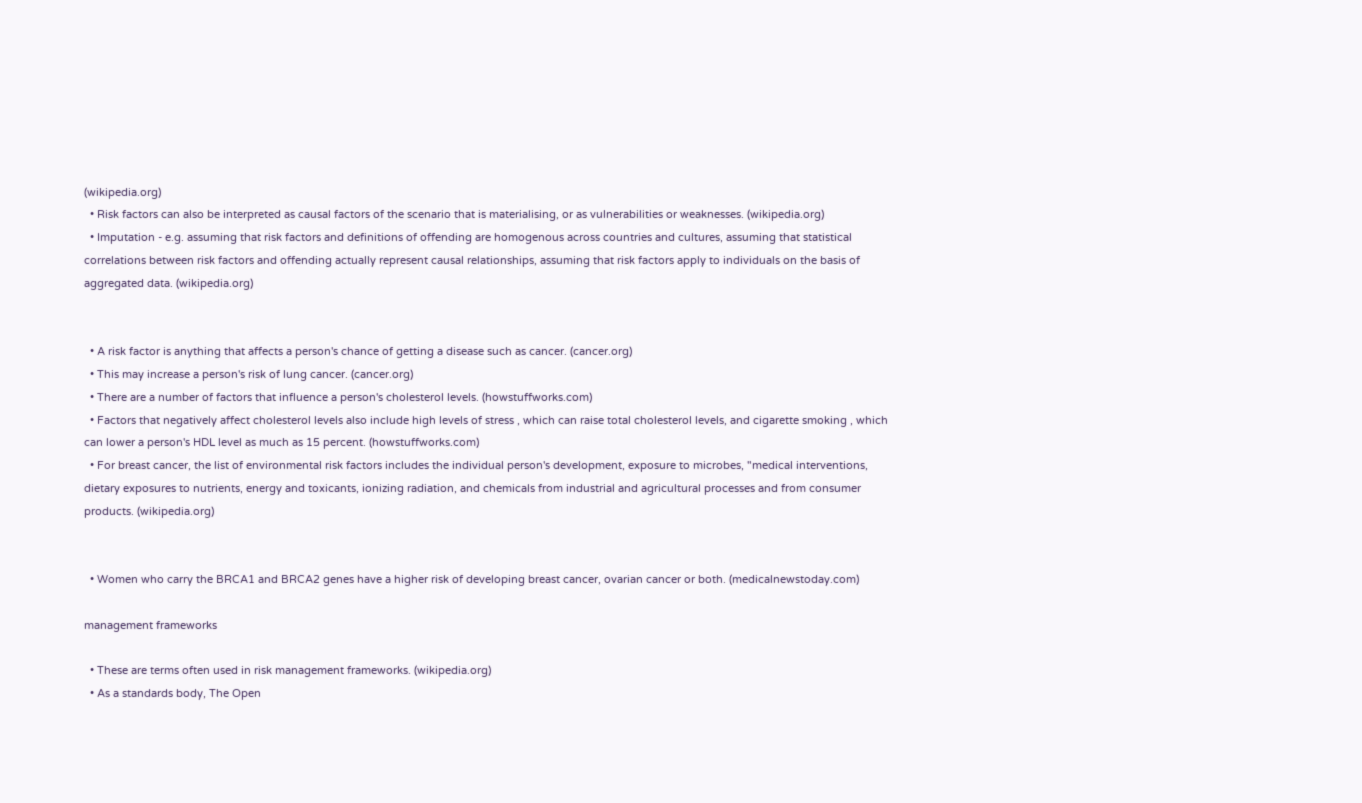(wikipedia.org)
  • Risk factors can also be interpreted as causal factors of the scenario that is materialising, or as vulnerabilities or weaknesses. (wikipedia.org)
  • Imputation - e.g. assuming that risk factors and definitions of offending are homogenous across countries and cultures, assuming that statistical correlations between risk factors and offending actually represent causal relationships, assuming that risk factors apply to individuals on the basis of aggregated data. (wikipedia.org)


  • A risk factor is anything that affects a person's chance of getting a disease such as cancer. (cancer.org)
  • This may increase a person's risk of lung cancer. (cancer.org)
  • There are a number of factors that influence a person's cholesterol levels. (howstuffworks.com)
  • Factors that negatively affect cholesterol levels also include high levels of stress , which can raise total cholesterol levels, and cigarette smoking , which can lower a person's HDL level as much as 15 percent. (howstuffworks.com)
  • For breast cancer, the list of environmental risk factors includes the individual person's development, exposure to microbes, "medical interventions, dietary exposures to nutrients, energy and toxicants, ionizing radiation, and chemicals from industrial and agricultural processes and from consumer products. (wikipedia.org)


  • Women who carry the BRCA1 and BRCA2 genes have a higher risk of developing breast cancer, ovarian cancer or both. (medicalnewstoday.com)

management frameworks

  • These are terms often used in risk management frameworks. (wikipedia.org)
  • As a standards body, The Open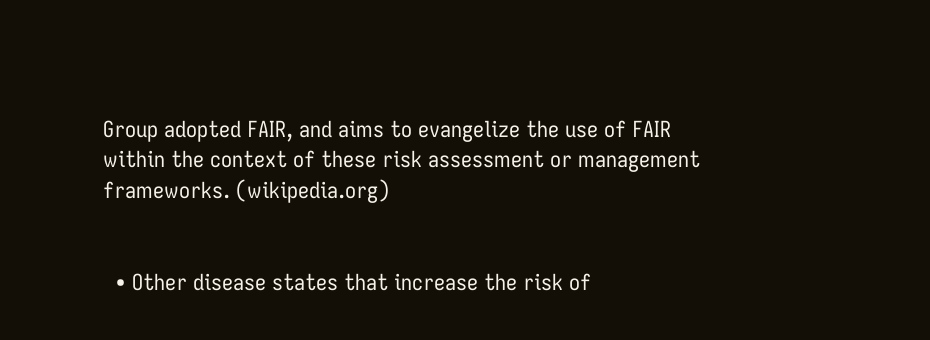Group adopted FAIR, and aims to evangelize the use of FAIR within the context of these risk assessment or management frameworks. (wikipedia.org)


  • Other disease states that increase the risk of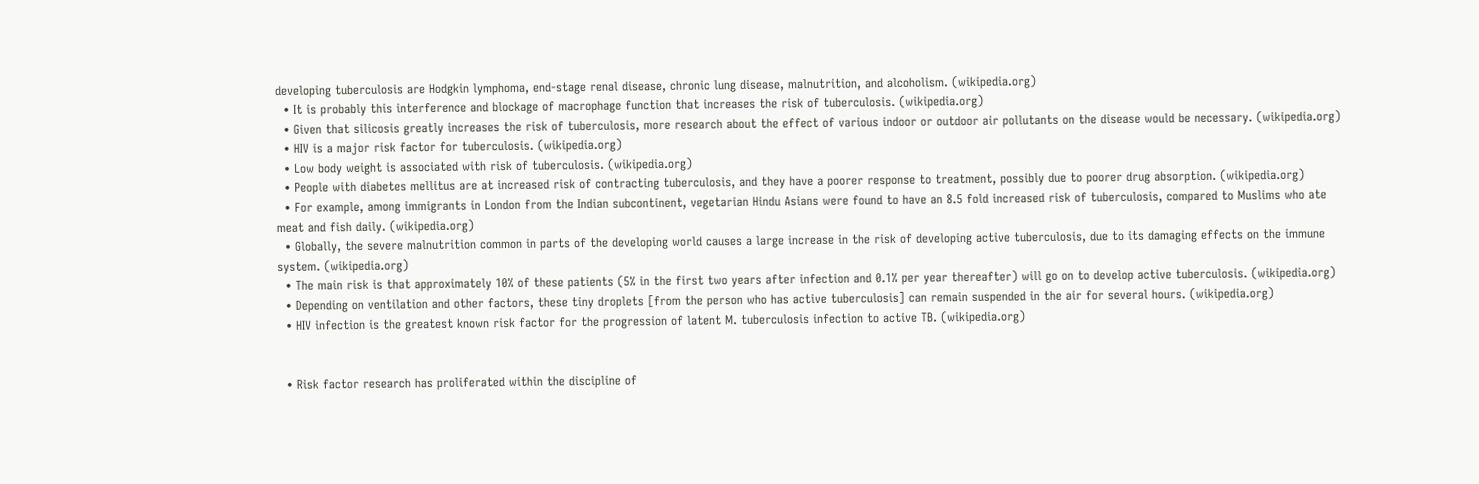developing tuberculosis are Hodgkin lymphoma, end-stage renal disease, chronic lung disease, malnutrition, and alcoholism. (wikipedia.org)
  • It is probably this interference and blockage of macrophage function that increases the risk of tuberculosis. (wikipedia.org)
  • Given that silicosis greatly increases the risk of tuberculosis, more research about the effect of various indoor or outdoor air pollutants on the disease would be necessary. (wikipedia.org)
  • HIV is a major risk factor for tuberculosis. (wikipedia.org)
  • Low body weight is associated with risk of tuberculosis. (wikipedia.org)
  • People with diabetes mellitus are at increased risk of contracting tuberculosis, and they have a poorer response to treatment, possibly due to poorer drug absorption. (wikipedia.org)
  • For example, among immigrants in London from the Indian subcontinent, vegetarian Hindu Asians were found to have an 8.5 fold increased risk of tuberculosis, compared to Muslims who ate meat and fish daily. (wikipedia.org)
  • Globally, the severe malnutrition common in parts of the developing world causes a large increase in the risk of developing active tuberculosis, due to its damaging effects on the immune system. (wikipedia.org)
  • The main risk is that approximately 10% of these patients (5% in the first two years after infection and 0.1% per year thereafter) will go on to develop active tuberculosis. (wikipedia.org)
  • Depending on ventilation and other factors, these tiny droplets [from the person who has active tuberculosis] can remain suspended in the air for several hours. (wikipedia.org)
  • HIV infection is the greatest known risk factor for the progression of latent M. tuberculosis infection to active TB. (wikipedia.org)


  • Risk factor research has proliferated within the discipline of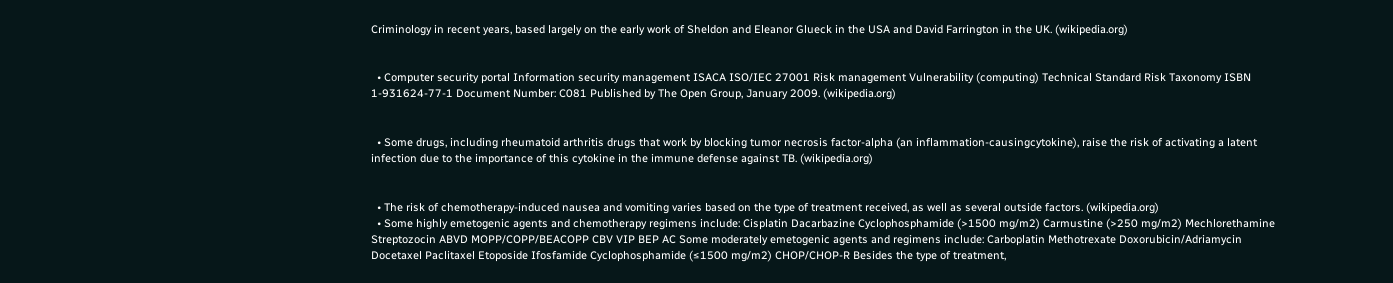Criminology in recent years, based largely on the early work of Sheldon and Eleanor Glueck in the USA and David Farrington in the UK. (wikipedia.org)


  • Computer security portal Information security management ISACA ISO/IEC 27001 Risk management Vulnerability (computing) Technical Standard Risk Taxonomy ISBN 1-931624-77-1 Document Number: C081 Published by The Open Group, January 2009. (wikipedia.org)


  • Some drugs, including rheumatoid arthritis drugs that work by blocking tumor necrosis factor-alpha (an inflammation-causingcytokine), raise the risk of activating a latent infection due to the importance of this cytokine in the immune defense against TB. (wikipedia.org)


  • The risk of chemotherapy-induced nausea and vomiting varies based on the type of treatment received, as well as several outside factors. (wikipedia.org)
  • Some highly emetogenic agents and chemotherapy regimens include: Cisplatin Dacarbazine Cyclophosphamide (>1500 mg/m2) Carmustine (>250 mg/m2) Mechlorethamine Streptozocin ABVD MOPP/COPP/BEACOPP CBV VIP BEP AC Some moderately emetogenic agents and regimens include: Carboplatin Methotrexate Doxorubicin/Adriamycin Docetaxel Paclitaxel Etoposide Ifosfamide Cyclophosphamide (≤1500 mg/m2) CHOP/CHOP-R Besides the type of treatment,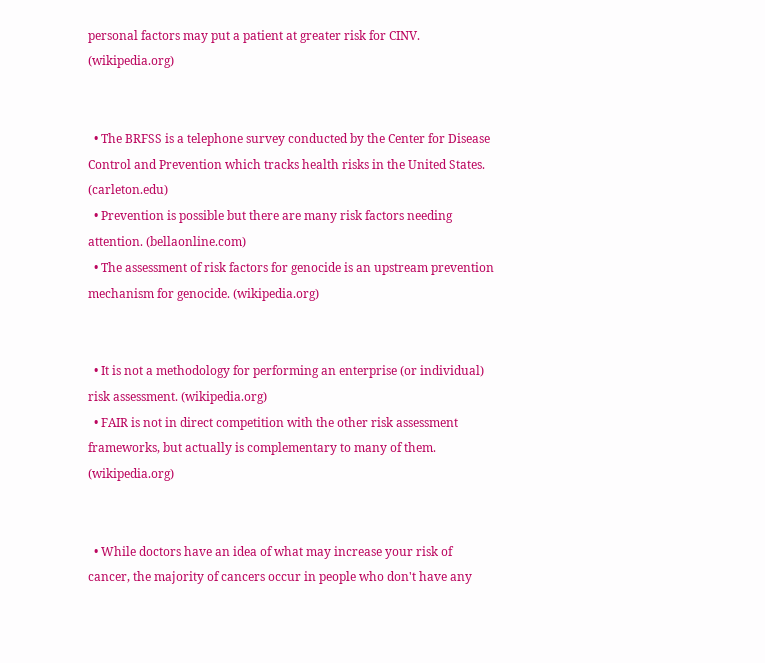personal factors may put a patient at greater risk for CINV. (wikipedia.org)


  • The BRFSS is a telephone survey conducted by the Center for Disease Control and Prevention which tracks health risks in the United States. (carleton.edu)
  • Prevention is possible but there are many risk factors needing attention. (bellaonline.com)
  • The assessment of risk factors for genocide is an upstream prevention mechanism for genocide. (wikipedia.org)


  • It is not a methodology for performing an enterprise (or individual) risk assessment. (wikipedia.org)
  • FAIR is not in direct competition with the other risk assessment frameworks, but actually is complementary to many of them. (wikipedia.org)


  • While doctors have an idea of what may increase your risk of cancer, the majority of cancers occur in people who don't have any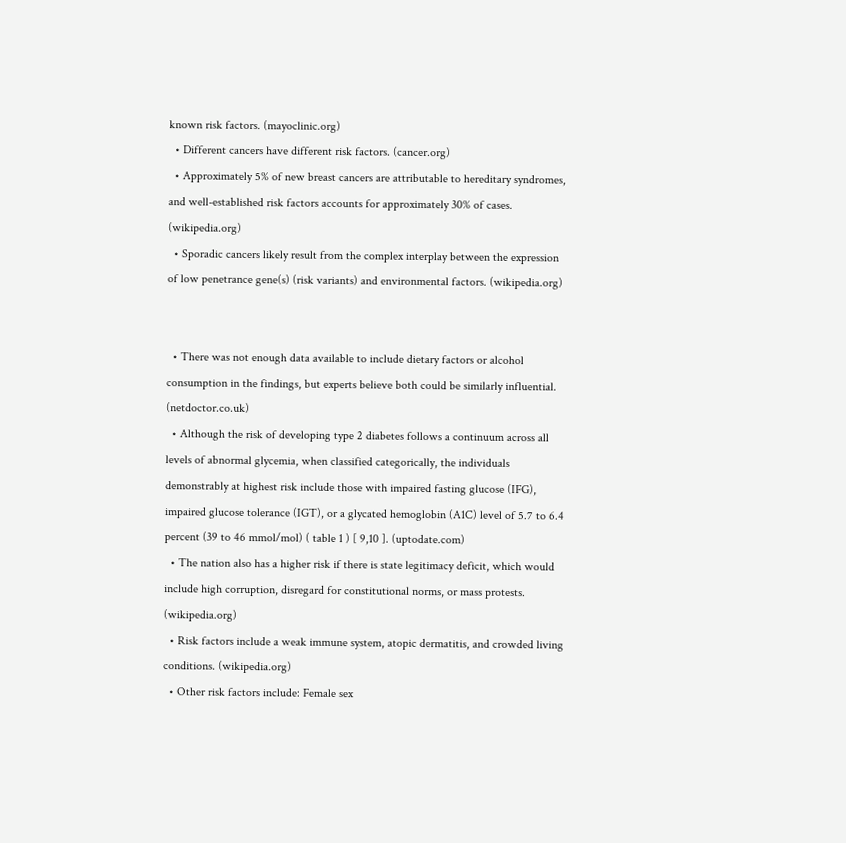known risk factors. (mayoclinic.org)
  • Different cancers have different risk factors. (cancer.org)
  • Approximately 5% of new breast cancers are attributable to hereditary syndromes, and well-established risk factors accounts for approximately 30% of cases. (wikipedia.org)
  • Sporadic cancers likely result from the complex interplay between the expression of low penetrance gene(s) (risk variants) and environmental factors. (wikipedia.org)


  • There was not enough data available to include dietary factors or alcohol consumption in the findings, but experts believe both could be similarly influential. (netdoctor.co.uk)
  • Although the risk of developing type 2 diabetes follows a continuum across all levels of abnormal glycemia, when classified categorically, the individuals demonstrably at highest risk include those with impaired fasting glucose (IFG), impaired glucose tolerance (IGT), or a glycated hemoglobin (A1C) level of 5.7 to 6.4 percent (39 to 46 mmol/mol) ( table 1 ) [ 9,10 ]. (uptodate.com)
  • The nation also has a higher risk if there is state legitimacy deficit, which would include high corruption, disregard for constitutional norms, or mass protests. (wikipedia.org)
  • Risk factors include a weak immune system, atopic dermatitis, and crowded living conditions. (wikipedia.org)
  • Other risk factors include: Female sex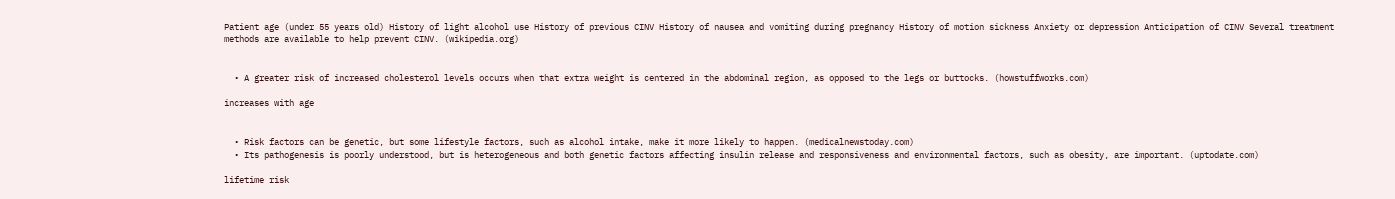Patient age (under 55 years old) History of light alcohol use History of previous CINV History of nausea and vomiting during pregnancy History of motion sickness Anxiety or depression Anticipation of CINV Several treatment methods are available to help prevent CINV. (wikipedia.org)


  • A greater risk of increased cholesterol levels occurs when that extra weight is centered in the abdominal region, as opposed to the legs or buttocks. (howstuffworks.com)

increases with age


  • Risk factors can be genetic, but some lifestyle factors, such as alcohol intake, make it more likely to happen. (medicalnewstoday.com)
  • Its pathogenesis is poorly understood, but is heterogeneous and both genetic factors affecting insulin release and responsiveness and environmental factors, such as obesity, are important. (uptodate.com)

lifetime risk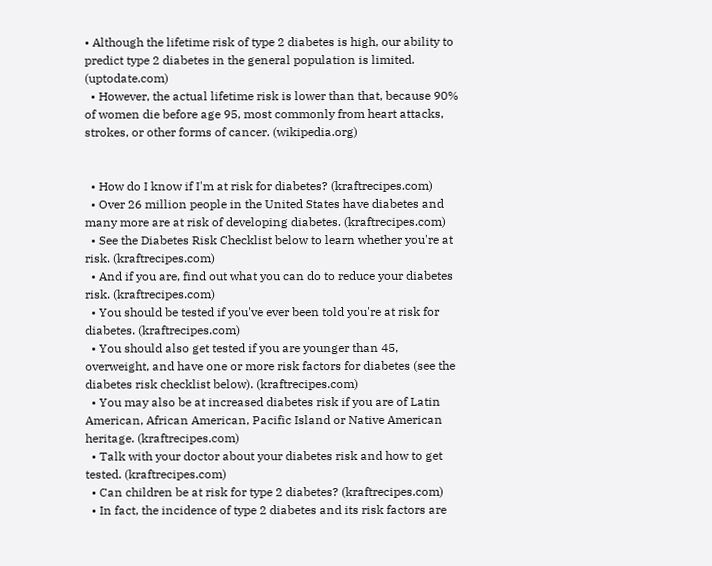• Although the lifetime risk of type 2 diabetes is high, our ability to predict type 2 diabetes in the general population is limited. (uptodate.com)
  • However, the actual lifetime risk is lower than that, because 90% of women die before age 95, most commonly from heart attacks, strokes, or other forms of cancer. (wikipedia.org)


  • How do I know if I'm at risk for diabetes? (kraftrecipes.com)
  • Over 26 million people in the United States have diabetes and many more are at risk of developing diabetes. (kraftrecipes.com)
  • See the Diabetes Risk Checklist below to learn whether you're at risk. (kraftrecipes.com)
  • And if you are, find out what you can do to reduce your diabetes risk. (kraftrecipes.com)
  • You should be tested if you've ever been told you're at risk for diabetes. (kraftrecipes.com)
  • You should also get tested if you are younger than 45, overweight, and have one or more risk factors for diabetes (see the diabetes risk checklist below). (kraftrecipes.com)
  • You may also be at increased diabetes risk if you are of Latin American, African American, Pacific Island or Native American heritage. (kraftrecipes.com)
  • Talk with your doctor about your diabetes risk and how to get tested. (kraftrecipes.com)
  • Can children be at risk for type 2 diabetes? (kraftrecipes.com)
  • In fact, the incidence of type 2 diabetes and its risk factors are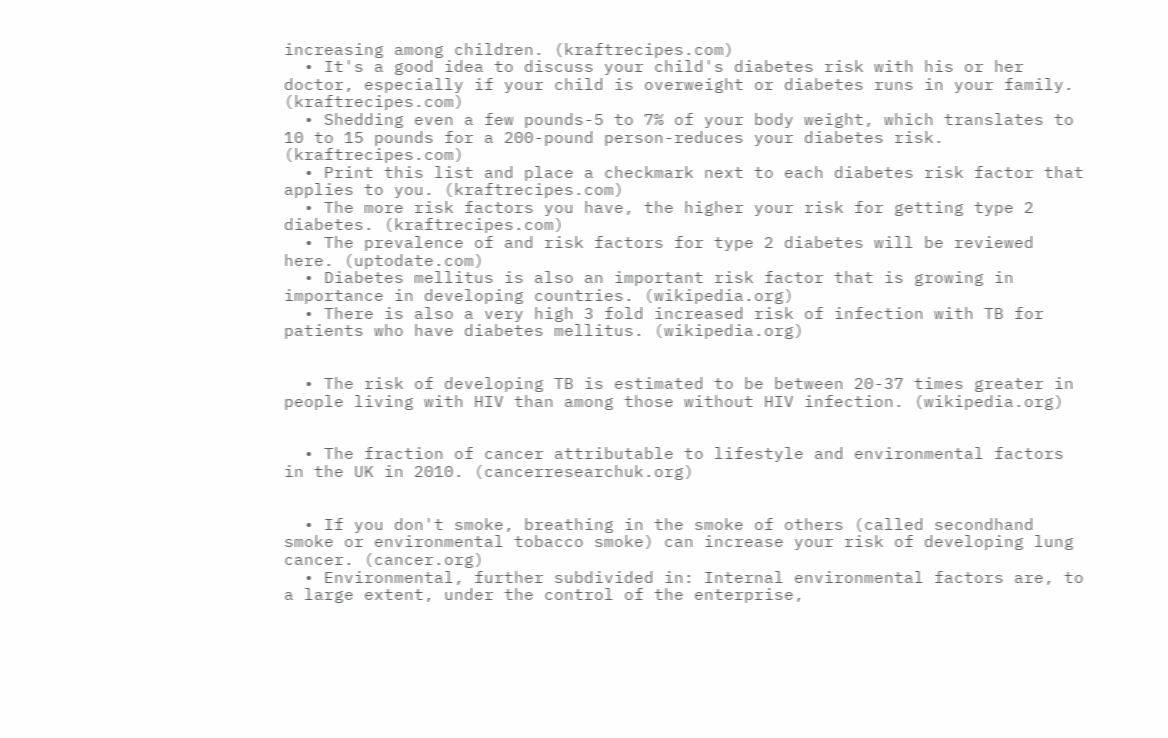increasing among children. (kraftrecipes.com)
  • It's a good idea to discuss your child's diabetes risk with his or her doctor, especially if your child is overweight or diabetes runs in your family. (kraftrecipes.com)
  • Shedding even a few pounds-5 to 7% of your body weight, which translates to 10 to 15 pounds for a 200-pound person-reduces your diabetes risk. (kraftrecipes.com)
  • Print this list and place a checkmark next to each diabetes risk factor that applies to you. (kraftrecipes.com)
  • The more risk factors you have, the higher your risk for getting type 2 diabetes. (kraftrecipes.com)
  • The prevalence of and risk factors for type 2 diabetes will be reviewed here. (uptodate.com)
  • Diabetes mellitus is also an important risk factor that is growing in importance in developing countries. (wikipedia.org)
  • There is also a very high 3 fold increased risk of infection with TB for patients who have diabetes mellitus. (wikipedia.org)


  • The risk of developing TB is estimated to be between 20-37 times greater in people living with HIV than among those without HIV infection. (wikipedia.org)


  • The fraction of cancer attributable to lifestyle and environmental factors in the UK in 2010. (cancerresearchuk.org)


  • If you don't smoke, breathing in the smoke of others (called secondhand smoke or environmental tobacco smoke) can increase your risk of developing lung cancer. (cancer.org)
  • Environmental, further subdivided in: Internal environmental factors are, to a large extent, under the control of the enterprise,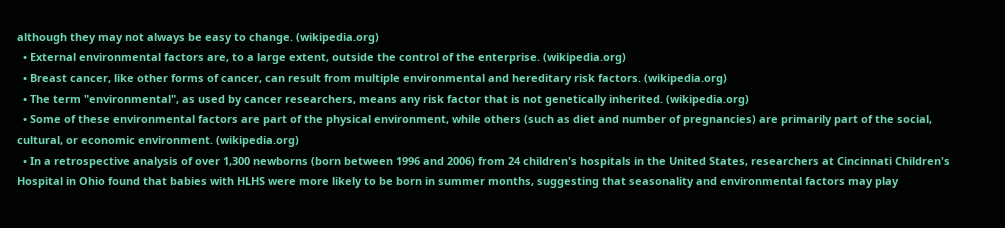although they may not always be easy to change. (wikipedia.org)
  • External environmental factors are, to a large extent, outside the control of the enterprise. (wikipedia.org)
  • Breast cancer, like other forms of cancer, can result from multiple environmental and hereditary risk factors. (wikipedia.org)
  • The term "environmental", as used by cancer researchers, means any risk factor that is not genetically inherited. (wikipedia.org)
  • Some of these environmental factors are part of the physical environment, while others (such as diet and number of pregnancies) are primarily part of the social, cultural, or economic environment. (wikipedia.org)
  • In a retrospective analysis of over 1,300 newborns (born between 1996 and 2006) from 24 children's hospitals in the United States, researchers at Cincinnati Children's Hospital in Ohio found that babies with HLHS were more likely to be born in summer months, suggesting that seasonality and environmental factors may play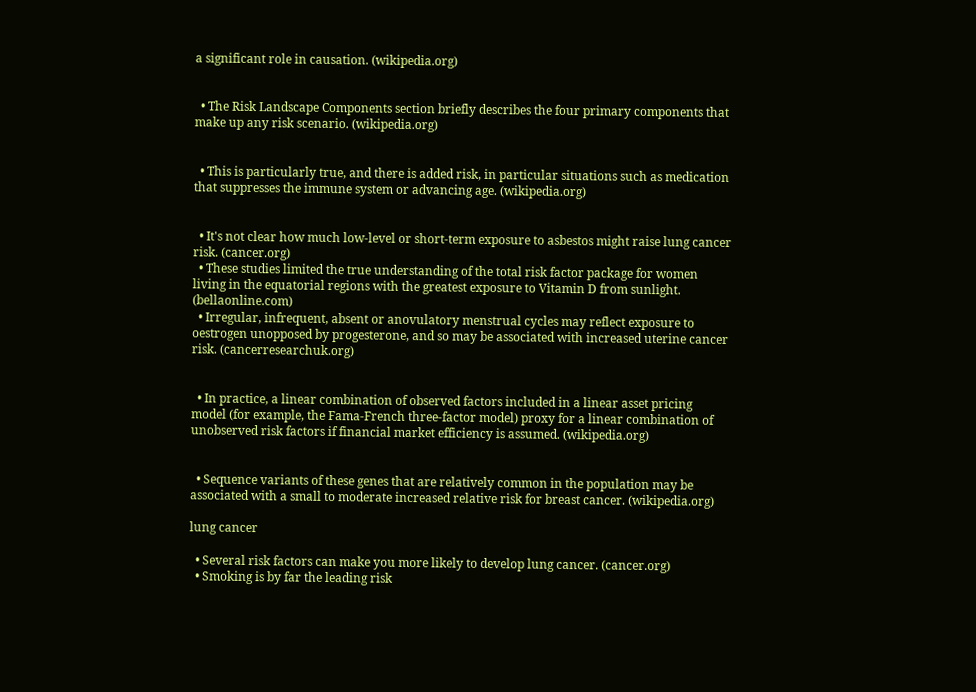a significant role in causation. (wikipedia.org)


  • The Risk Landscape Components section briefly describes the four primary components that make up any risk scenario. (wikipedia.org)


  • This is particularly true, and there is added risk, in particular situations such as medication that suppresses the immune system or advancing age. (wikipedia.org)


  • It's not clear how much low-level or short-term exposure to asbestos might raise lung cancer risk. (cancer.org)
  • These studies limited the true understanding of the total risk factor package for women living in the equatorial regions with the greatest exposure to Vitamin D from sunlight. (bellaonline.com)
  • Irregular, infrequent, absent or anovulatory menstrual cycles may reflect exposure to oestrogen unopposed by progesterone, and so may be associated with increased uterine cancer risk. (cancerresearchuk.org)


  • In practice, a linear combination of observed factors included in a linear asset pricing model (for example, the Fama-French three-factor model) proxy for a linear combination of unobserved risk factors if financial market efficiency is assumed. (wikipedia.org)


  • Sequence variants of these genes that are relatively common in the population may be associated with a small to moderate increased relative risk for breast cancer. (wikipedia.org)

lung cancer

  • Several risk factors can make you more likely to develop lung cancer. (cancer.org)
  • Smoking is by far the leading risk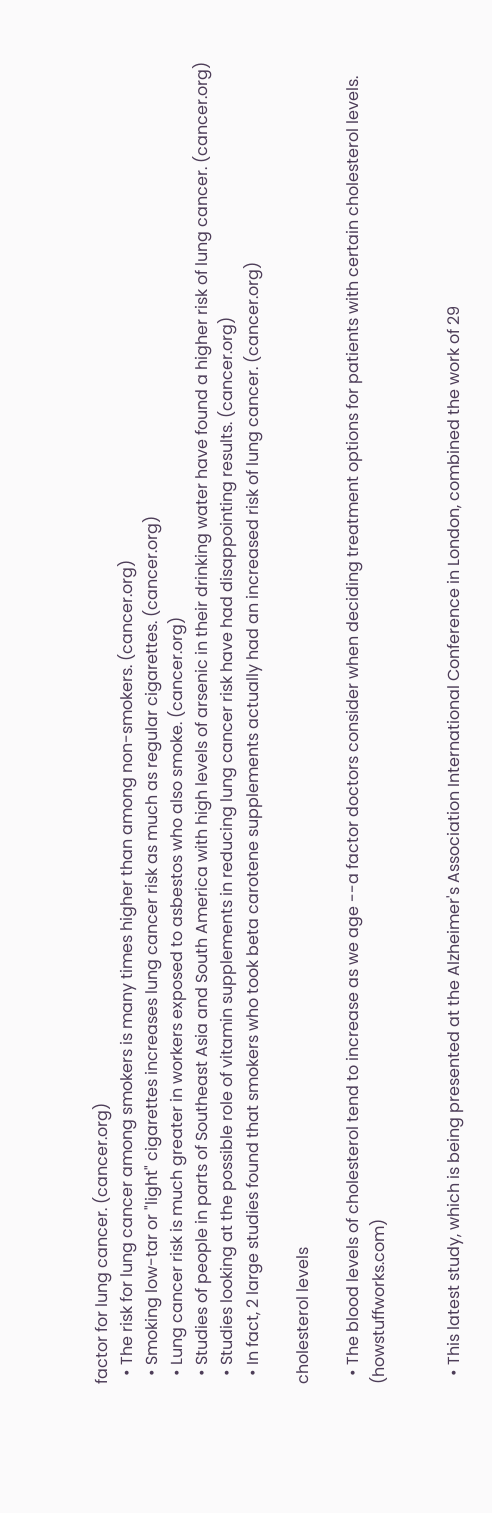factor for lung cancer. (cancer.org)
  • The risk for lung cancer among smokers is many times higher than among non-smokers. (cancer.org)
  • Smoking low-tar or "light" cigarettes increases lung cancer risk as much as regular cigarettes. (cancer.org)
  • Lung cancer risk is much greater in workers exposed to asbestos who also smoke. (cancer.org)
  • Studies of people in parts of Southeast Asia and South America with high levels of arsenic in their drinking water have found a higher risk of lung cancer. (cancer.org)
  • Studies looking at the possible role of vitamin supplements in reducing lung cancer risk have had disappointing results. (cancer.org)
  • In fact, 2 large studies found that smokers who took beta carotene supplements actually had an increased risk of lung cancer. (cancer.org)

cholesterol levels

  • The blood levels of cholesterol tend to increase as we age --a factor doctors consider when deciding treatment options for patients with certain cholesterol levels. (howstuffworks.com)


  • This latest study, which is being presented at the Alzheimer's Association International Conference in London, combined the work of 29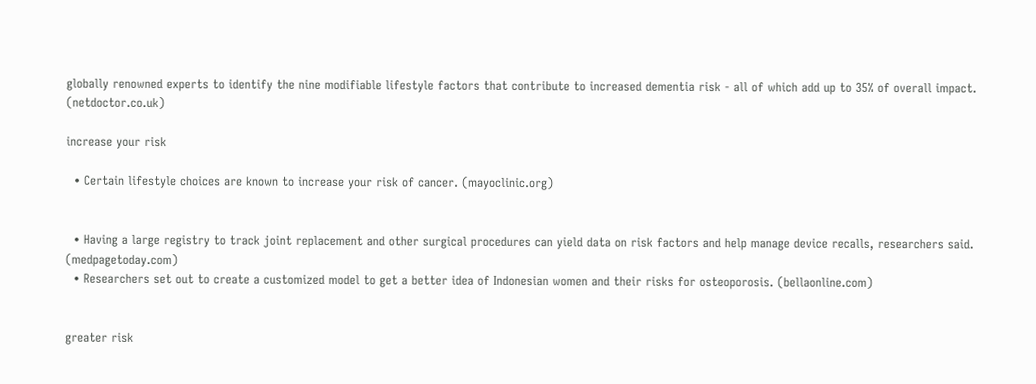globally renowned experts to identify the nine modifiable lifestyle factors that contribute to increased dementia risk - all of which add up to 35% of overall impact. (netdoctor.co.uk)

increase your risk

  • Certain lifestyle choices are known to increase your risk of cancer. (mayoclinic.org)


  • Having a large registry to track joint replacement and other surgical procedures can yield data on risk factors and help manage device recalls, researchers said. (medpagetoday.com)
  • Researchers set out to create a customized model to get a better idea of Indonesian women and their risks for osteoporosis. (bellaonline.com)


greater risk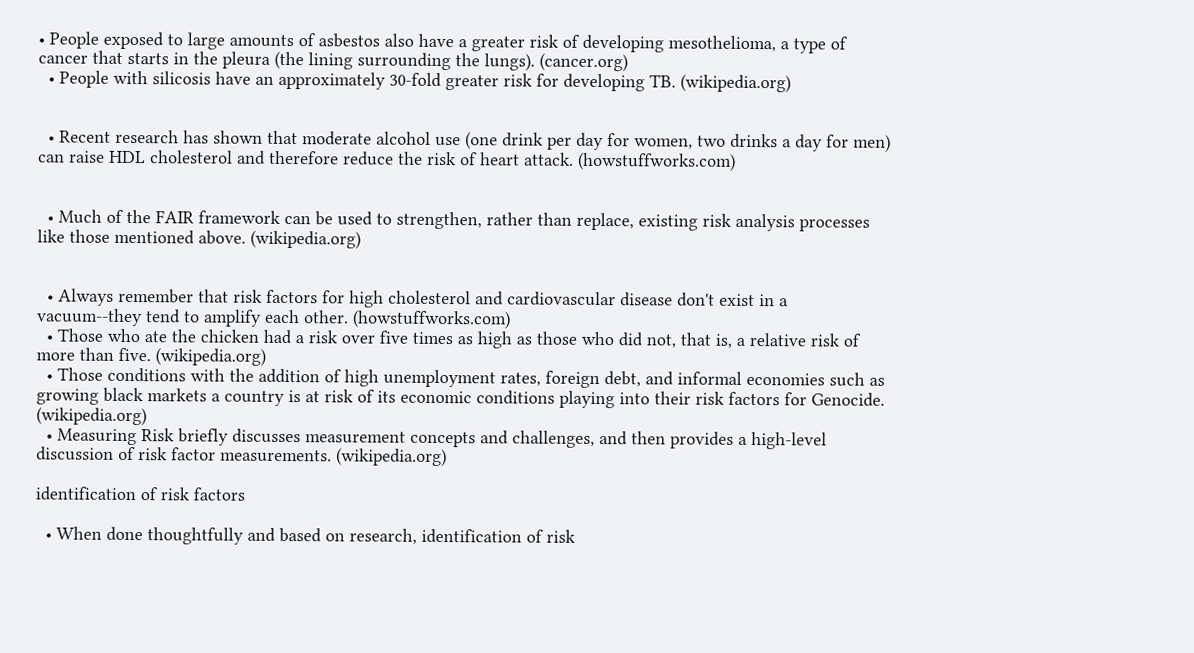• People exposed to large amounts of asbestos also have a greater risk of developing mesothelioma, a type of cancer that starts in the pleura (the lining surrounding the lungs). (cancer.org)
  • People with silicosis have an approximately 30-fold greater risk for developing TB. (wikipedia.org)


  • Recent research has shown that moderate alcohol use (one drink per day for women, two drinks a day for men) can raise HDL cholesterol and therefore reduce the risk of heart attack. (howstuffworks.com)


  • Much of the FAIR framework can be used to strengthen, rather than replace, existing risk analysis processes like those mentioned above. (wikipedia.org)


  • Always remember that risk factors for high cholesterol and cardiovascular disease don't exist in a vacuum--they tend to amplify each other. (howstuffworks.com)
  • Those who ate the chicken had a risk over five times as high as those who did not, that is, a relative risk of more than five. (wikipedia.org)
  • Those conditions with the addition of high unemployment rates, foreign debt, and informal economies such as growing black markets a country is at risk of its economic conditions playing into their risk factors for Genocide. (wikipedia.org)
  • Measuring Risk briefly discusses measurement concepts and challenges, and then provides a high-level discussion of risk factor measurements. (wikipedia.org)

identification of risk factors

  • When done thoughtfully and based on research, identification of risk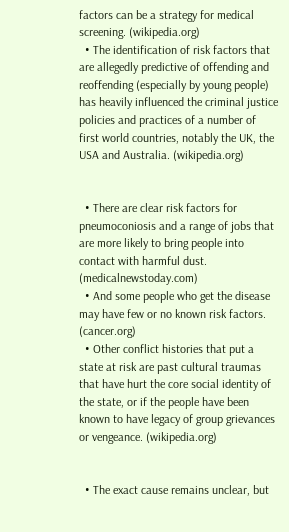factors can be a strategy for medical screening. (wikipedia.org)
  • The identification of risk factors that are allegedly predictive of offending and reoffending (especially by young people) has heavily influenced the criminal justice policies and practices of a number of first world countries, notably the UK, the USA and Australia. (wikipedia.org)


  • There are clear risk factors for pneumoconiosis and a range of jobs that are more likely to bring people into contact with harmful dust. (medicalnewstoday.com)
  • And some people who get the disease may have few or no known risk factors. (cancer.org)
  • Other conflict histories that put a state at risk are past cultural traumas that have hurt the core social identity of the state, or if the people have been known to have legacy of group grievances or vengeance. (wikipedia.org)


  • The exact cause remains unclear, but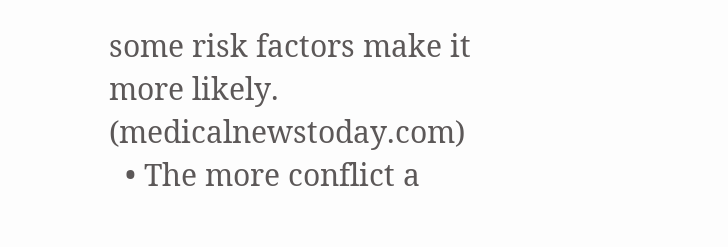some risk factors make it more likely. (medicalnewstoday.com)
  • The more conflict a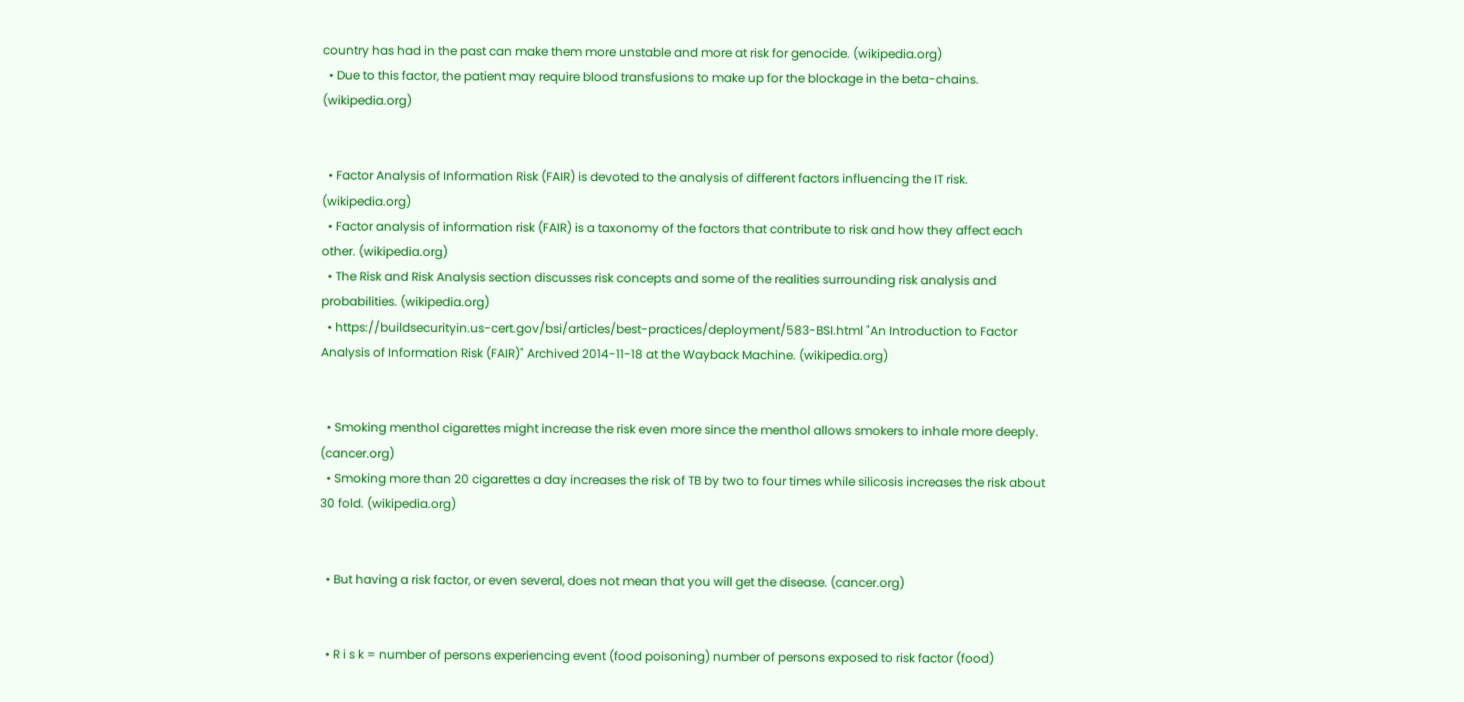country has had in the past can make them more unstable and more at risk for genocide. (wikipedia.org)
  • Due to this factor, the patient may require blood transfusions to make up for the blockage in the beta-chains. (wikipedia.org)


  • Factor Analysis of Information Risk (FAIR) is devoted to the analysis of different factors influencing the IT risk. (wikipedia.org)
  • Factor analysis of information risk (FAIR) is a taxonomy of the factors that contribute to risk and how they affect each other. (wikipedia.org)
  • The Risk and Risk Analysis section discusses risk concepts and some of the realities surrounding risk analysis and probabilities. (wikipedia.org)
  • https://buildsecurityin.us-cert.gov/bsi/articles/best-practices/deployment/583-BSI.html "An Introduction to Factor Analysis of Information Risk (FAIR)" Archived 2014-11-18 at the Wayback Machine. (wikipedia.org)


  • Smoking menthol cigarettes might increase the risk even more since the menthol allows smokers to inhale more deeply. (cancer.org)
  • Smoking more than 20 cigarettes a day increases the risk of TB by two to four times while silicosis increases the risk about 30 fold. (wikipedia.org)


  • But having a risk factor, or even several, does not mean that you will get the disease. (cancer.org)


  • R i s k = number of persons experiencing event (food poisoning) number of persons exposed to risk factor (food)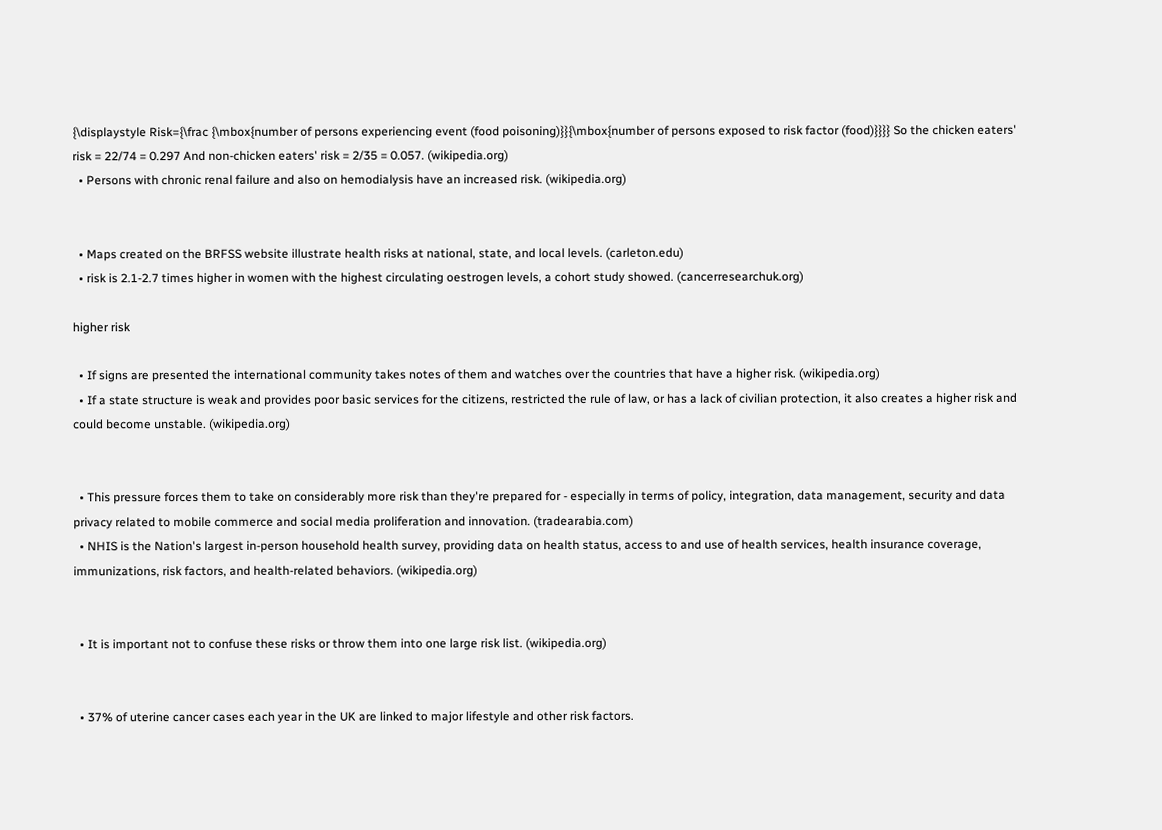{\displaystyle Risk={\frac {\mbox{number of persons experiencing event (food poisoning)}}{\mbox{number of persons exposed to risk factor (food)}}}} So the chicken eaters' risk = 22/74 = 0.297 And non-chicken eaters' risk = 2/35 = 0.057. (wikipedia.org)
  • Persons with chronic renal failure and also on hemodialysis have an increased risk. (wikipedia.org)


  • Maps created on the BRFSS website illustrate health risks at national, state, and local levels. (carleton.edu)
  • risk is 2.1-2.7 times higher in women with the highest circulating oestrogen levels, a cohort study showed. (cancerresearchuk.org)

higher risk

  • If signs are presented the international community takes notes of them and watches over the countries that have a higher risk. (wikipedia.org)
  • If a state structure is weak and provides poor basic services for the citizens, restricted the rule of law, or has a lack of civilian protection, it also creates a higher risk and could become unstable. (wikipedia.org)


  • This pressure forces them to take on considerably more risk than they're prepared for - especially in terms of policy, integration, data management, security and data privacy related to mobile commerce and social media proliferation and innovation. (tradearabia.com)
  • NHIS is the Nation's largest in-person household health survey, providing data on health status, access to and use of health services, health insurance coverage, immunizations, risk factors, and health-related behaviors. (wikipedia.org)


  • It is important not to confuse these risks or throw them into one large risk list. (wikipedia.org)


  • 37% of uterine cancer cases each year in the UK are linked to major lifestyle and other risk factors.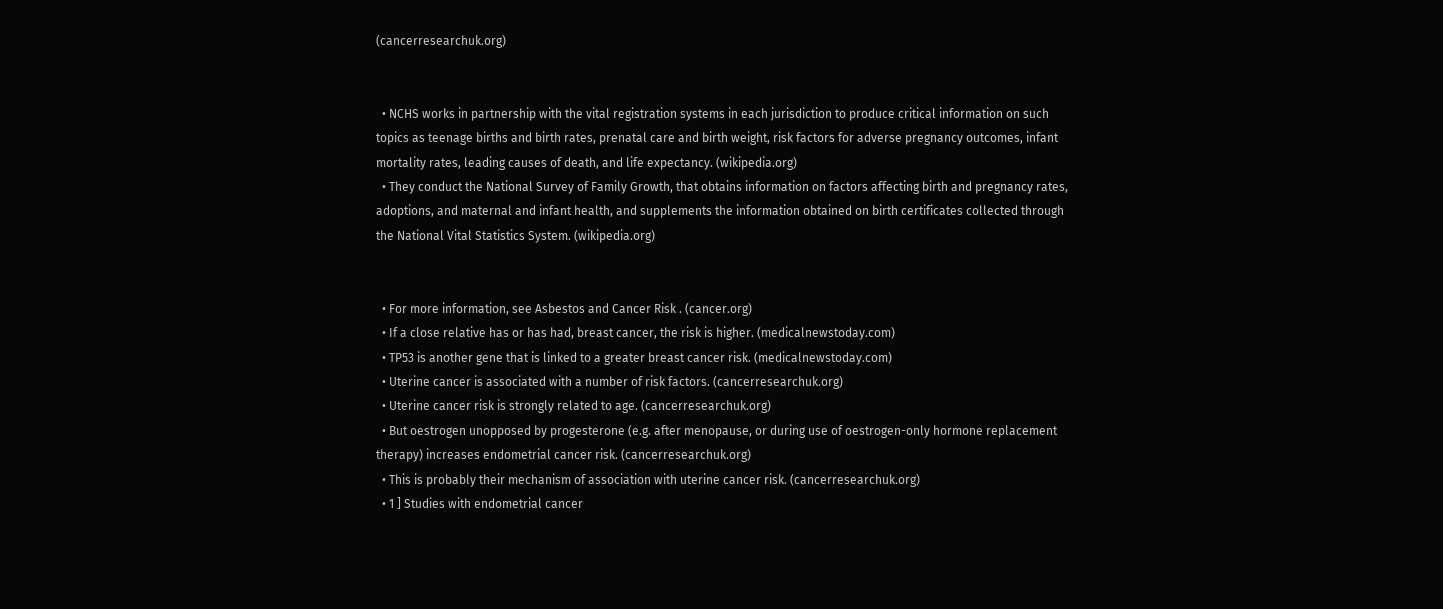(cancerresearchuk.org)


  • NCHS works in partnership with the vital registration systems in each jurisdiction to produce critical information on such topics as teenage births and birth rates, prenatal care and birth weight, risk factors for adverse pregnancy outcomes, infant mortality rates, leading causes of death, and life expectancy. (wikipedia.org)
  • They conduct the National Survey of Family Growth, that obtains information on factors affecting birth and pregnancy rates, adoptions, and maternal and infant health, and supplements the information obtained on birth certificates collected through the National Vital Statistics System. (wikipedia.org)


  • For more information, see Asbestos and Cancer Risk . (cancer.org)
  • If a close relative has or has had, breast cancer, the risk is higher. (medicalnewstoday.com)
  • TP53 is another gene that is linked to a greater breast cancer risk. (medicalnewstoday.com)
  • Uterine cancer is associated with a number of risk factors. (cancerresearchuk.org)
  • Uterine cancer risk is strongly related to age. (cancerresearchuk.org)
  • But oestrogen unopposed by progesterone (e.g. after menopause, or during use of oestrogen-only hormone replacement therapy) increases endometrial cancer risk. (cancerresearchuk.org)
  • This is probably their mechanism of association with uterine cancer risk. (cancerresearchuk.org)
  • 1 ] Studies with endometrial cancer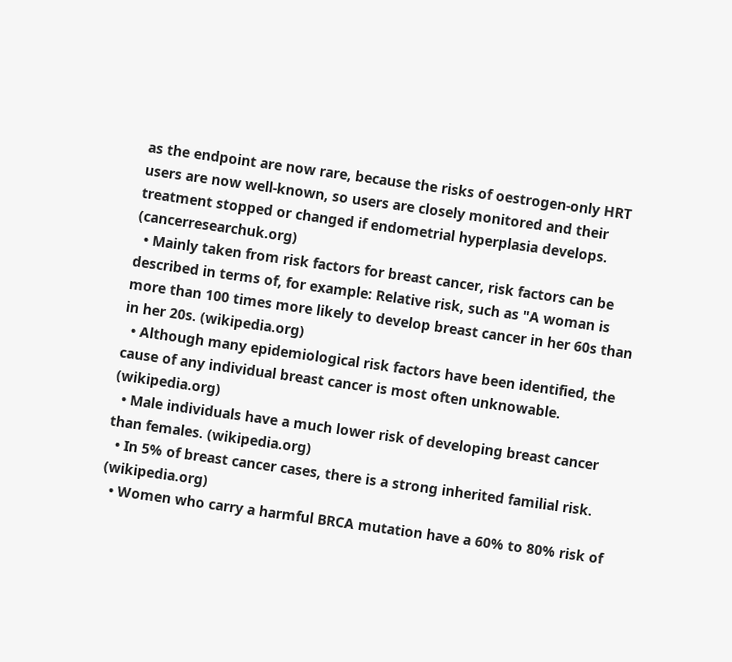as the endpoint are now rare, because the risks of oestrogen-only HRT users are now well-known, so users are closely monitored and their treatment stopped or changed if endometrial hyperplasia develops. (cancerresearchuk.org)
  • Mainly taken from risk factors for breast cancer, risk factors can be described in terms of, for example: Relative risk, such as "A woman is more than 100 times more likely to develop breast cancer in her 60s than in her 20s. (wikipedia.org)
  • Although many epidemiological risk factors have been identified, the cause of any individual breast cancer is most often unknowable. (wikipedia.org)
  • Male individuals have a much lower risk of developing breast cancer than females. (wikipedia.org)
  • In 5% of breast cancer cases, there is a strong inherited familial risk. (wikipedia.org)
  • Women who carry a harmful BRCA mutation have a 60% to 80% risk of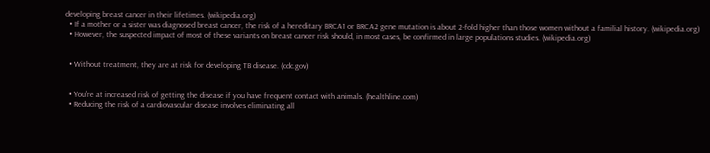developing breast cancer in their lifetimes. (wikipedia.org)
  • If a mother or a sister was diagnosed breast cancer, the risk of a hereditary BRCA1 or BRCA2 gene mutation is about 2-fold higher than those women without a familial history. (wikipedia.org)
  • However, the suspected impact of most of these variants on breast cancer risk should, in most cases, be confirmed in large populations studies. (wikipedia.org)


  • Without treatment, they are at risk for developing TB disease. (cdc.gov)


  • You're at increased risk of getting the disease if you have frequent contact with animals. (healthline.com)
  • Reducing the risk of a cardiovascular disease involves eliminating all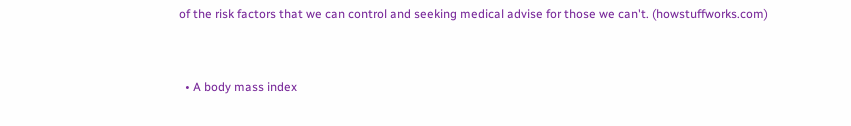of the risk factors that we can control and seeking medical advise for those we can't. (howstuffworks.com)


  • A body mass index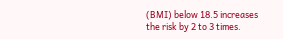(BMI) below 18.5 increases the risk by 2 to 3 times.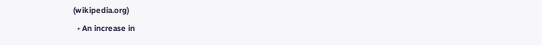(wikipedia.org)
  • An increase in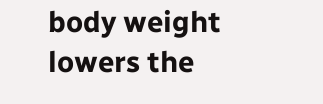body weight lowers the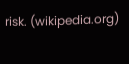risk. (wikipedia.org)